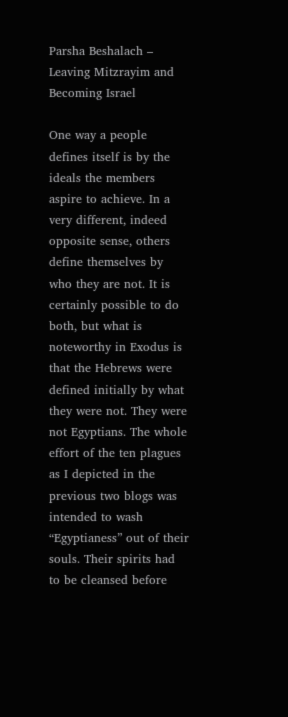Parsha Beshalach – Leaving Mitzrayim and Becoming Israel

One way a people defines itself is by the ideals the members aspire to achieve. In a very different, indeed opposite sense, others define themselves by who they are not. It is certainly possible to do both, but what is noteworthy in Exodus is that the Hebrews were defined initially by what they were not. They were not Egyptians. The whole effort of the ten plagues as I depicted in the previous two blogs was intended to wash “Egyptianess” out of their souls. Their spirits had to be cleansed before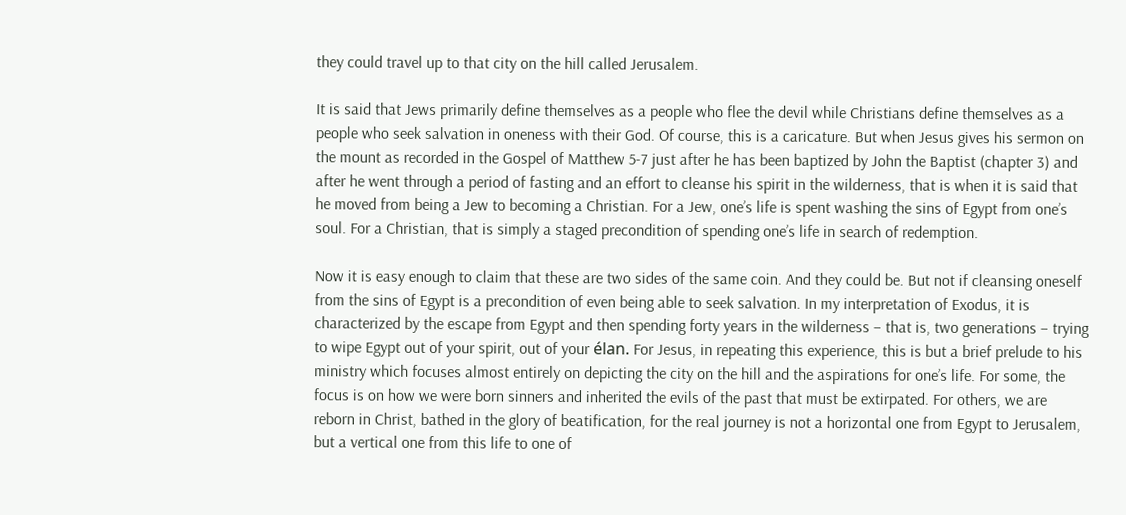they could travel up to that city on the hill called Jerusalem.

It is said that Jews primarily define themselves as a people who flee the devil while Christians define themselves as a people who seek salvation in oneness with their God. Of course, this is a caricature. But when Jesus gives his sermon on the mount as recorded in the Gospel of Matthew 5-7 just after he has been baptized by John the Baptist (chapter 3) and after he went through a period of fasting and an effort to cleanse his spirit in the wilderness, that is when it is said that he moved from being a Jew to becoming a Christian. For a Jew, one’s life is spent washing the sins of Egypt from one’s soul. For a Christian, that is simply a staged precondition of spending one’s life in search of redemption.

Now it is easy enough to claim that these are two sides of the same coin. And they could be. But not if cleansing oneself from the sins of Egypt is a precondition of even being able to seek salvation. In my interpretation of Exodus, it is characterized by the escape from Egypt and then spending forty years in the wilderness – that is, two generations – trying to wipe Egypt out of your spirit, out of your élan. For Jesus, in repeating this experience, this is but a brief prelude to his ministry which focuses almost entirely on depicting the city on the hill and the aspirations for one’s life. For some, the focus is on how we were born sinners and inherited the evils of the past that must be extirpated. For others, we are reborn in Christ, bathed in the glory of beatification, for the real journey is not a horizontal one from Egypt to Jerusalem, but a vertical one from this life to one of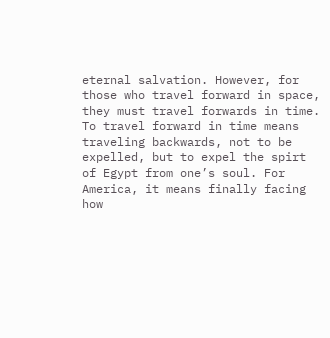eternal salvation. However, for those who travel forward in space, they must travel forwards in time. To travel forward in time means traveling backwards, not to be expelled, but to expel the spirt of Egypt from one’s soul. For America, it means finally facing how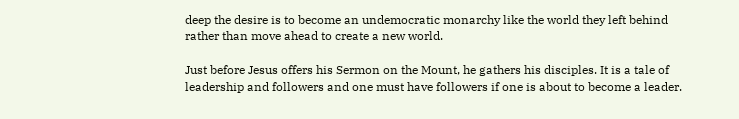deep the desire is to become an undemocratic monarchy like the world they left behind rather than move ahead to create a new world.

Just before Jesus offers his Sermon on the Mount, he gathers his disciples. It is a tale of leadership and followers and one must have followers if one is about to become a leader.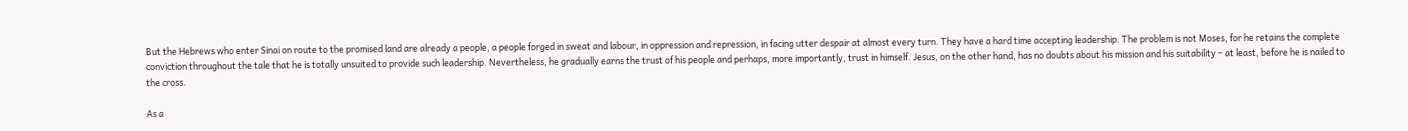But the Hebrews who enter Sinai on route to the promised land are already a people, a people forged in sweat and labour, in oppression and repression, in facing utter despair at almost every turn. They have a hard time accepting leadership. The problem is not Moses, for he retains the complete conviction throughout the tale that he is totally unsuited to provide such leadership. Nevertheless, he gradually earns the trust of his people and perhaps, more importantly, trust in himself. Jesus, on the other hand, has no doubts about his mission and his suitability – at least, before he is nailed to the cross.

As a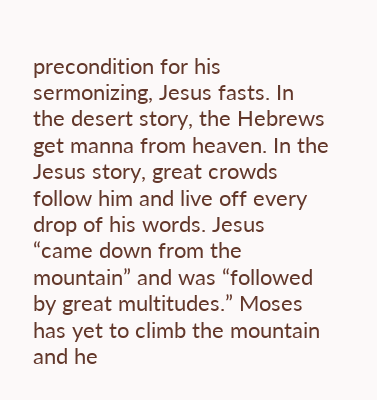precondition for his sermonizing, Jesus fasts. In the desert story, the Hebrews get manna from heaven. In the Jesus story, great crowds follow him and live off every drop of his words. Jesus “came down from the mountain” and was “followed by great multitudes.” Moses has yet to climb the mountain and he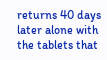returns 40 days later alone with the tablets that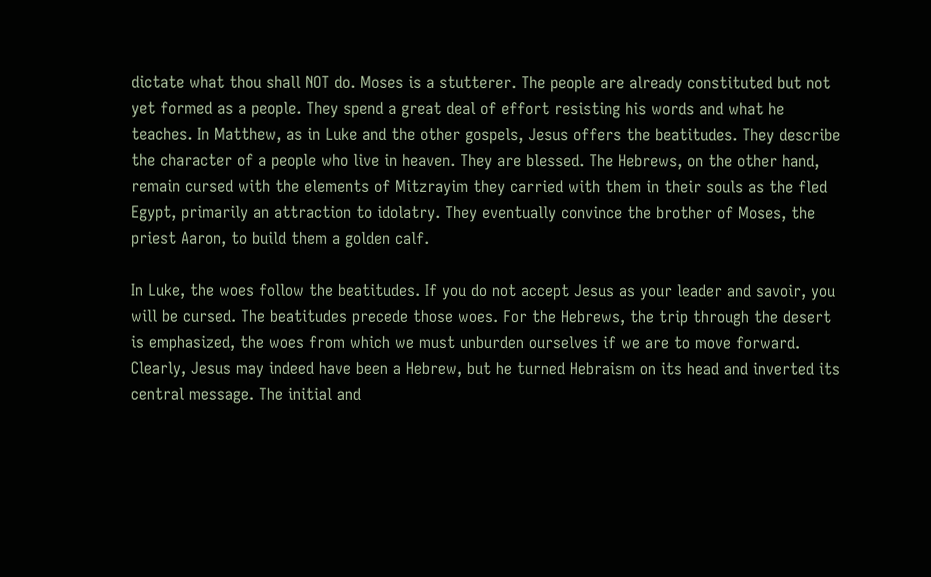dictate what thou shall NOT do. Moses is a stutterer. The people are already constituted but not yet formed as a people. They spend a great deal of effort resisting his words and what he teaches. In Matthew, as in Luke and the other gospels, Jesus offers the beatitudes. They describe the character of a people who live in heaven. They are blessed. The Hebrews, on the other hand, remain cursed with the elements of Mitzrayim they carried with them in their souls as the fled Egypt, primarily an attraction to idolatry. They eventually convince the brother of Moses, the priest Aaron, to build them a golden calf.

In Luke, the woes follow the beatitudes. If you do not accept Jesus as your leader and savoir, you will be cursed. The beatitudes precede those woes. For the Hebrews, the trip through the desert is emphasized, the woes from which we must unburden ourselves if we are to move forward. Clearly, Jesus may indeed have been a Hebrew, but he turned Hebraism on its head and inverted its central message. The initial and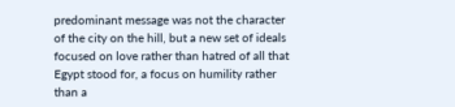predominant message was not the character of the city on the hill, but a new set of ideals focused on love rather than hatred of all that Egypt stood for, a focus on humility rather than a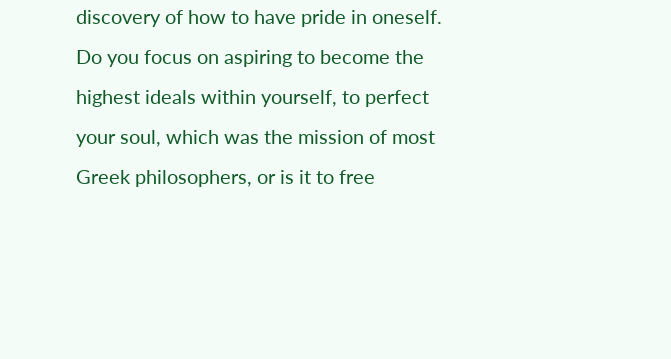discovery of how to have pride in oneself.  Do you focus on aspiring to become the highest ideals within yourself, to perfect your soul, which was the mission of most Greek philosophers, or is it to free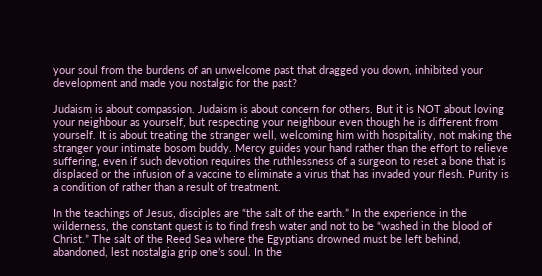your soul from the burdens of an unwelcome past that dragged you down, inhibited your development and made you nostalgic for the past?

Judaism is about compassion. Judaism is about concern for others. But it is NOT about loving your neighbour as yourself, but respecting your neighbour even though he is different from yourself. It is about treating the stranger well, welcoming him with hospitality, not making the stranger your intimate bosom buddy. Mercy guides your hand rather than the effort to relieve suffering, even if such devotion requires the ruthlessness of a surgeon to reset a bone that is displaced or the infusion of a vaccine to eliminate a virus that has invaded your flesh. Purity is a condition of rather than a result of treatment.

In the teachings of Jesus, disciples are “the salt of the earth.” In the experience in the wilderness, the constant quest is to find fresh water and not to be “washed in the blood of Christ.” The salt of the Reed Sea where the Egyptians drowned must be left behind, abandoned, lest nostalgia grip one’s soul. In the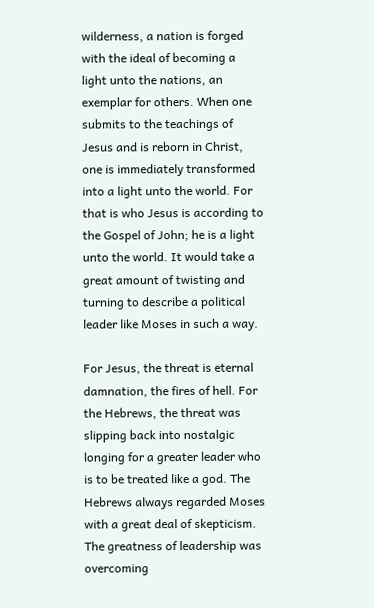wilderness, a nation is forged with the ideal of becoming a light unto the nations, an exemplar for others. When one submits to the teachings of Jesus and is reborn in Christ, one is immediately transformed into a light unto the world. For that is who Jesus is according to the Gospel of John; he is a light unto the world. It would take a great amount of twisting and turning to describe a political leader like Moses in such a way.

For Jesus, the threat is eternal damnation, the fires of hell. For the Hebrews, the threat was slipping back into nostalgic longing for a greater leader who is to be treated like a god. The Hebrews always regarded Moses with a great deal of skepticism. The greatness of leadership was overcoming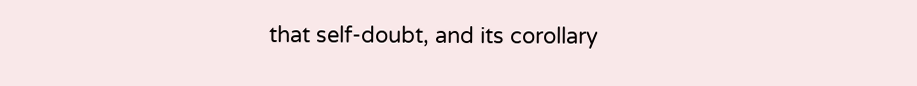that self-doubt, and its corollary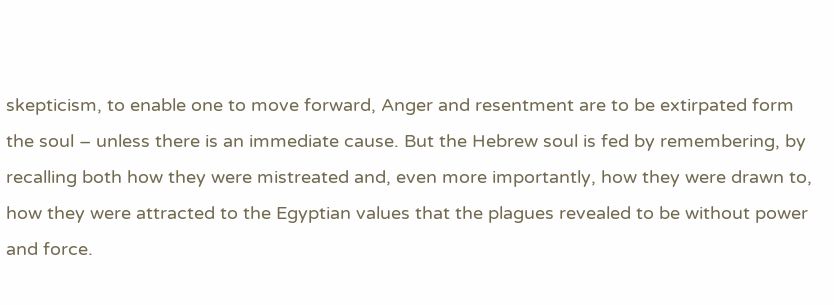skepticism, to enable one to move forward, Anger and resentment are to be extirpated form the soul – unless there is an immediate cause. But the Hebrew soul is fed by remembering, by recalling both how they were mistreated and, even more importantly, how they were drawn to, how they were attracted to the Egyptian values that the plagues revealed to be without power and force.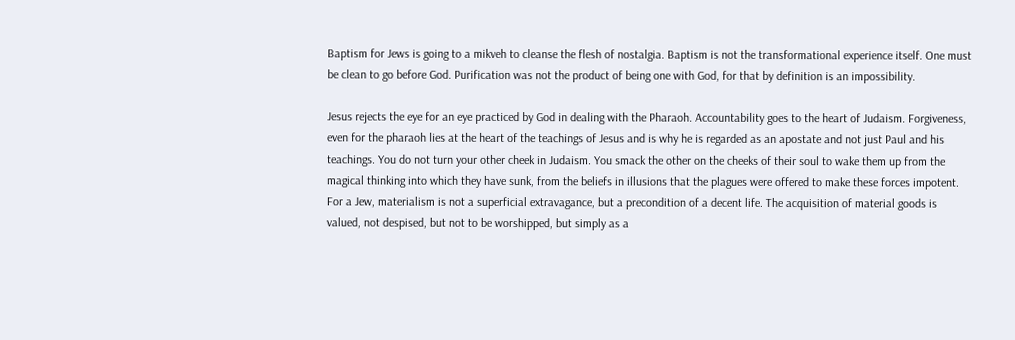Baptism for Jews is going to a mikveh to cleanse the flesh of nostalgia. Baptism is not the transformational experience itself. One must be clean to go before God. Purification was not the product of being one with God, for that by definition is an impossibility.

Jesus rejects the eye for an eye practiced by God in dealing with the Pharaoh. Accountability goes to the heart of Judaism. Forgiveness, even for the pharaoh lies at the heart of the teachings of Jesus and is why he is regarded as an apostate and not just Paul and his teachings. You do not turn your other cheek in Judaism. You smack the other on the cheeks of their soul to wake them up from the magical thinking into which they have sunk, from the beliefs in illusions that the plagues were offered to make these forces impotent. For a Jew, materialism is not a superficial extravagance, but a precondition of a decent life. The acquisition of material goods is valued, not despised, but not to be worshipped, but simply as a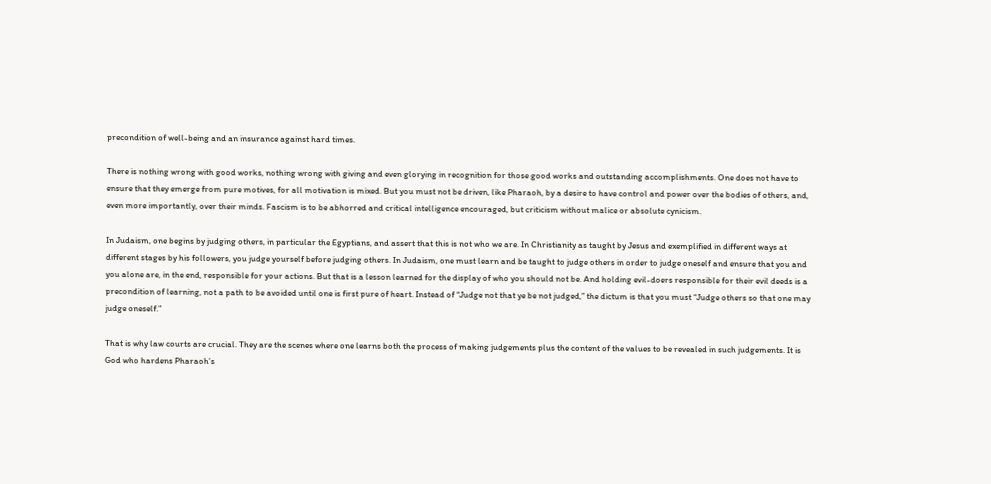precondition of well-being and an insurance against hard times.

There is nothing wrong with good works, nothing wrong with giving and even glorying in recognition for those good works and outstanding accomplishments. One does not have to ensure that they emerge from pure motives, for all motivation is mixed. But you must not be driven, like Pharaoh, by a desire to have control and power over the bodies of others, and, even more importantly, over their minds. Fascism is to be abhorred and critical intelligence encouraged, but criticism without malice or absolute cynicism.

In Judaism, one begins by judging others, in particular the Egyptians, and assert that this is not who we are. In Christianity as taught by Jesus and exemplified in different ways at different stages by his followers, you judge yourself before judging others. In Judaism, one must learn and be taught to judge others in order to judge oneself and ensure that you and you alone are, in the end, responsible for your actions. But that is a lesson learned for the display of who you should not be. And holding evil-doers responsible for their evil deeds is a precondition of learning, not a path to be avoided until one is first pure of heart. Instead of “Judge not that ye be not judged,” the dictum is that you must “Judge others so that one may judge oneself.”

That is why law courts are crucial. They are the scenes where one learns both the process of making judgements plus the content of the values to be revealed in such judgements. It is God who hardens Pharaoh’s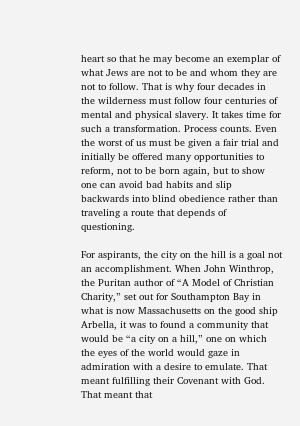heart so that he may become an exemplar of what Jews are not to be and whom they are not to follow. That is why four decades in the wilderness must follow four centuries of mental and physical slavery. It takes time for such a transformation. Process counts. Even the worst of us must be given a fair trial and initially be offered many opportunities to reform, not to be born again, but to show one can avoid bad habits and slip backwards into blind obedience rather than traveling a route that depends of questioning.

For aspirants, the city on the hill is a goal not an accomplishment. When John Winthrop, the Puritan author of “A Model of Christian Charity,” set out for Southampton Bay in what is now Massachusetts on the good ship Arbella, it was to found a community that would be “a city on a hill,” one on which the eyes of the world would gaze in admiration with a desire to emulate. That meant fulfilling their Covenant with God. That meant that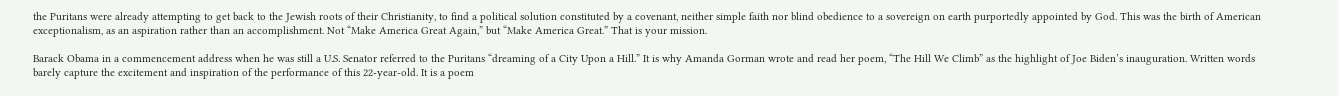the Puritans were already attempting to get back to the Jewish roots of their Christianity, to find a political solution constituted by a covenant, neither simple faith nor blind obedience to a sovereign on earth purportedly appointed by God. This was the birth of American exceptionalism, as an aspiration rather than an accomplishment. Not “Make America Great Again,” but “Make America Great.” That is your mission.

Barack Obama in a commencement address when he was still a U.S. Senator referred to the Puritans “dreaming of a City Upon a Hill.” It is why Amanda Gorman wrote and read her poem, “The Hill We Climb” as the highlight of Joe Biden’s inauguration. Written words barely capture the excitement and inspiration of the performance of this 22-year-old. It is a poem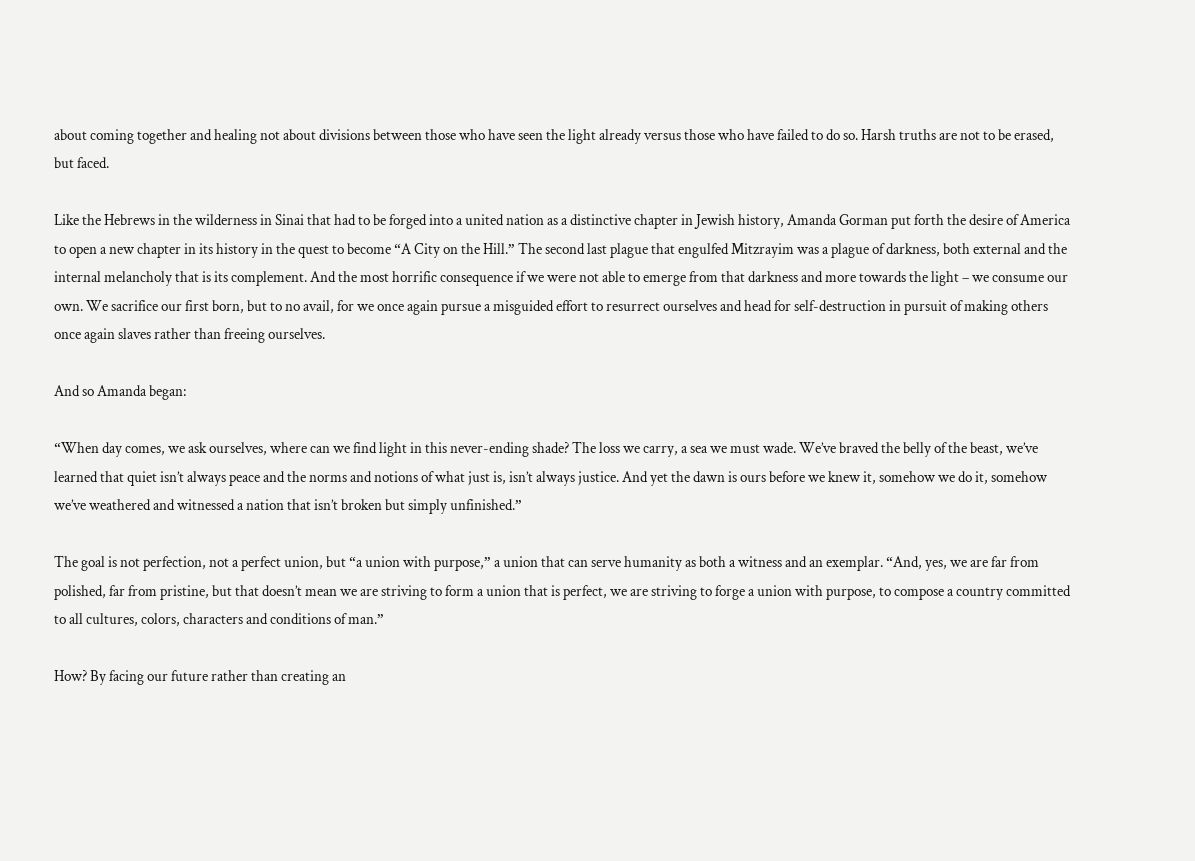about coming together and healing not about divisions between those who have seen the light already versus those who have failed to do so. Harsh truths are not to be erased, but faced.

Like the Hebrews in the wilderness in Sinai that had to be forged into a united nation as a distinctive chapter in Jewish history, Amanda Gorman put forth the desire of America to open a new chapter in its history in the quest to become “A City on the Hill.” The second last plague that engulfed Mitzrayim was a plague of darkness, both external and the internal melancholy that is its complement. And the most horrific consequence if we were not able to emerge from that darkness and more towards the light – we consume our own. We sacrifice our first born, but to no avail, for we once again pursue a misguided effort to resurrect ourselves and head for self-destruction in pursuit of making others once again slaves rather than freeing ourselves.

And so Amanda began:

“When day comes, we ask ourselves, where can we find light in this never-ending shade? The loss we carry, a sea we must wade. We’ve braved the belly of the beast, we’ve learned that quiet isn’t always peace and the norms and notions of what just is, isn’t always justice. And yet the dawn is ours before we knew it, somehow we do it, somehow we’ve weathered and witnessed a nation that isn’t broken but simply unfinished.”

The goal is not perfection, not a perfect union, but “a union with purpose,” a union that can serve humanity as both a witness and an exemplar. “And, yes, we are far from polished, far from pristine, but that doesn’t mean we are striving to form a union that is perfect, we are striving to forge a union with purpose, to compose a country committed to all cultures, colors, characters and conditions of man.”

How? By facing our future rather than creating an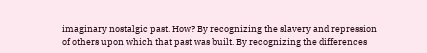imaginary nostalgic past. How? By recognizing the slavery and repression of others upon which that past was built. By recognizing the differences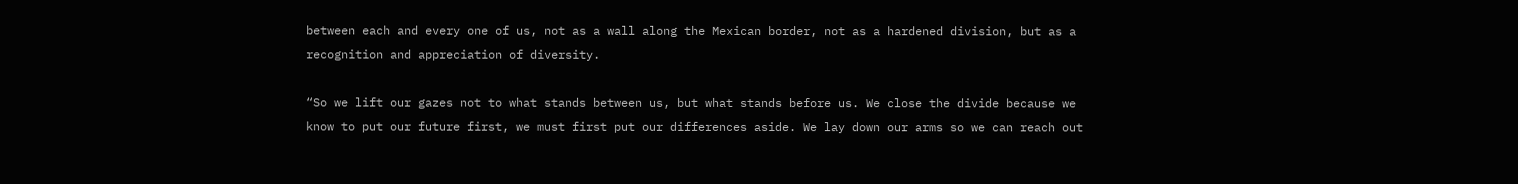between each and every one of us, not as a wall along the Mexican border, not as a hardened division, but as a recognition and appreciation of diversity.

“So we lift our gazes not to what stands between us, but what stands before us. We close the divide because we know to put our future first, we must first put our differences aside. We lay down our arms so we can reach out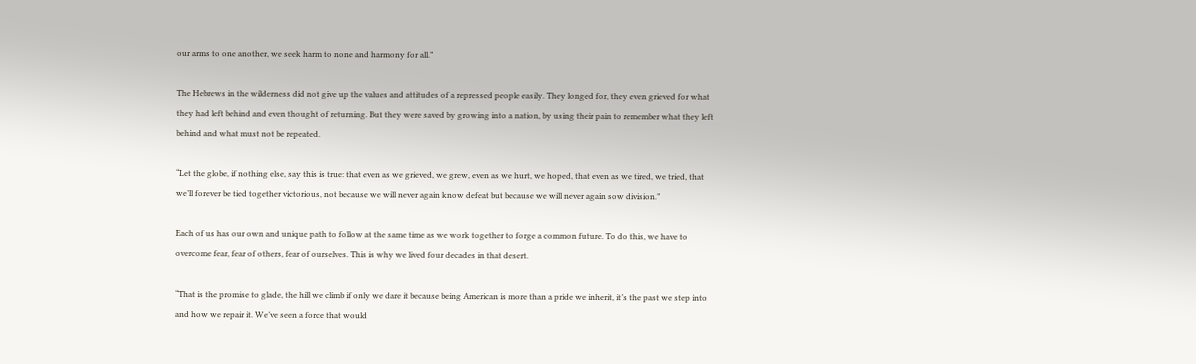our arms to one another, we seek harm to none and harmony for all.”

The Hebrews in the wilderness did not give up the values and attitudes of a repressed people easily. They longed for, they even grieved for what they had left behind and even thought of returning. But they were saved by growing into a nation, by using their pain to remember what they left behind and what must not be repeated.

“Let the globe, if nothing else, say this is true: that even as we grieved, we grew, even as we hurt, we hoped, that even as we tired, we tried, that we’ll forever be tied together victorious, not because we will never again know defeat but because we will never again sow division.”

Each of us has our own and unique path to follow at the same time as we work together to forge a common future. To do this, we have to overcome fear, fear of others, fear of ourselves. This is why we lived four decades in that desert.

“That is the promise to glade, the hill we climb if only we dare it because being American is more than a pride we inherit, it’s the past we step into and how we repair it. We’ve seen a force that would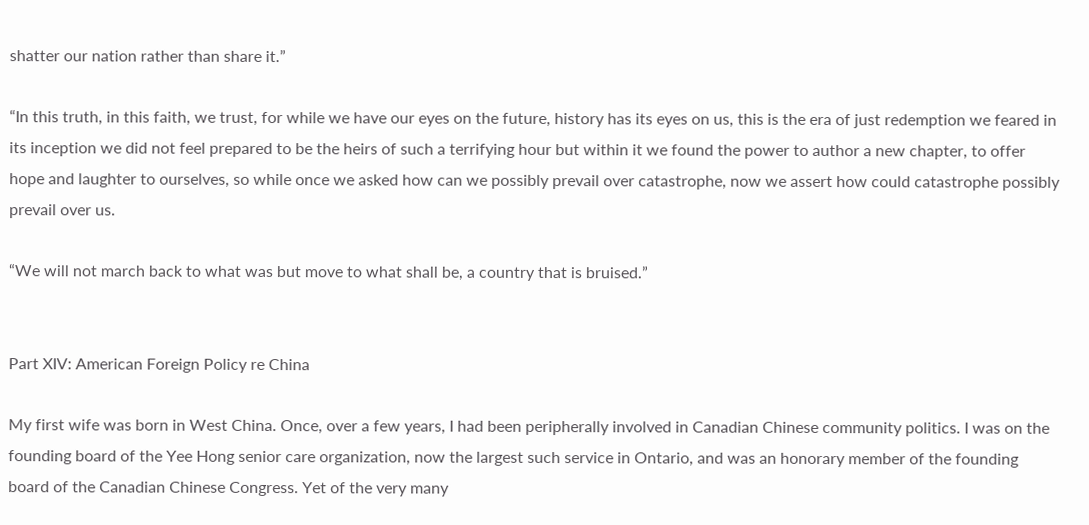shatter our nation rather than share it.”

“In this truth, in this faith, we trust, for while we have our eyes on the future, history has its eyes on us, this is the era of just redemption we feared in its inception we did not feel prepared to be the heirs of such a terrifying hour but within it we found the power to author a new chapter, to offer hope and laughter to ourselves, so while once we asked how can we possibly prevail over catastrophe, now we assert how could catastrophe possibly prevail over us.

“We will not march back to what was but move to what shall be, a country that is bruised.”


Part XIV: American Foreign Policy re China

My first wife was born in West China. Once, over a few years, I had been peripherally involved in Canadian Chinese community politics. I was on the founding board of the Yee Hong senior care organization, now the largest such service in Ontario, and was an honorary member of the founding board of the Canadian Chinese Congress. Yet of the very many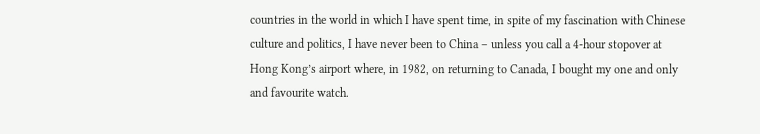countries in the world in which I have spent time, in spite of my fascination with Chinese culture and politics, I have never been to China – unless you call a 4-hour stopover at Hong Kong’s airport where, in 1982, on returning to Canada, I bought my one and only and favourite watch.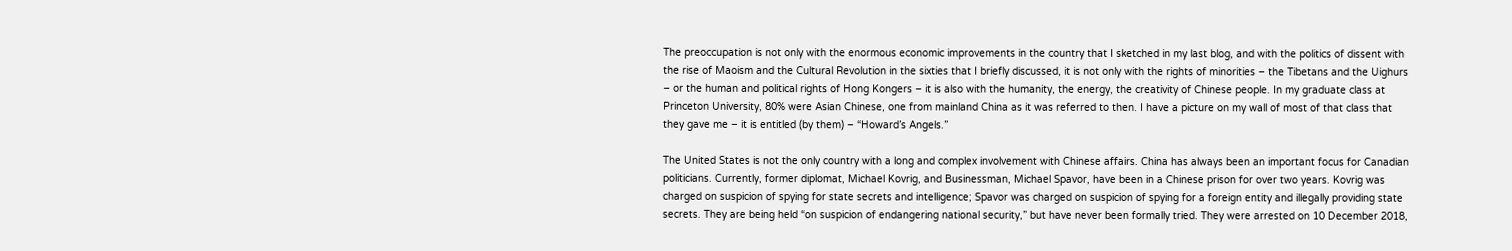The preoccupation is not only with the enormous economic improvements in the country that I sketched in my last blog, and with the politics of dissent with the rise of Maoism and the Cultural Revolution in the sixties that I briefly discussed, it is not only with the rights of minorities – the Tibetans and the Uighurs – or the human and political rights of Hong Kongers – it is also with the humanity, the energy, the creativity of Chinese people. In my graduate class at Princeton University, 80% were Asian Chinese, one from mainland China as it was referred to then. I have a picture on my wall of most of that class that they gave me – it is entitled (by them) – “Howard’s Angels.”

The United States is not the only country with a long and complex involvement with Chinese affairs. China has always been an important focus for Canadian politicians. Currently, former diplomat, Michael Kovrig, and Businessman, Michael Spavor, have been in a Chinese prison for over two years. Kovrig was charged on suspicion of spying for state secrets and intelligence; Spavor was charged on suspicion of spying for a foreign entity and illegally providing state secrets. They are being held “on suspicion of endangering national security,” but have never been formally tried. They were arrested on 10 December 2018,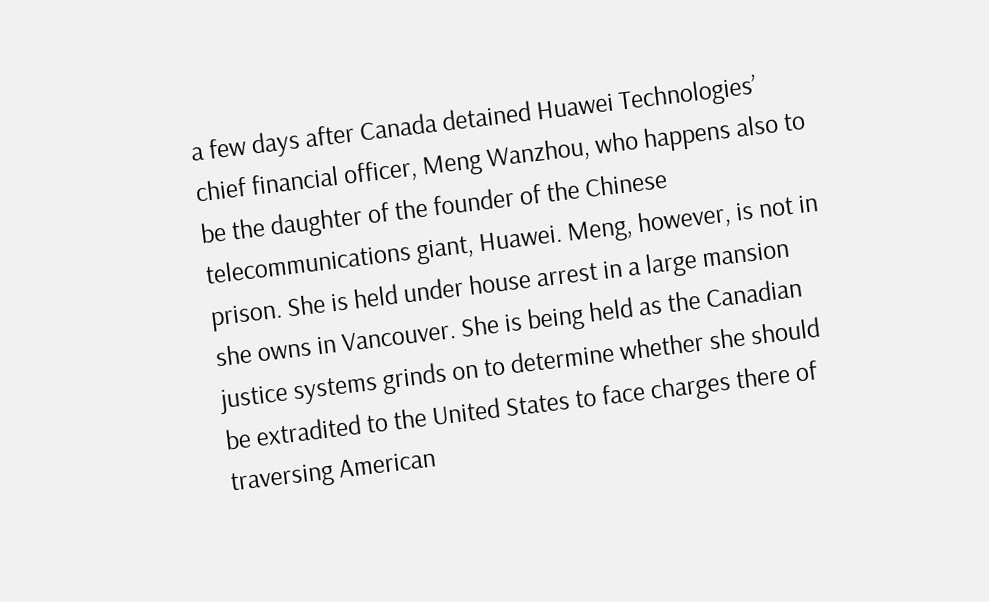a few days after Canada detained Huawei Technologies’ chief financial officer, Meng Wanzhou, who happens also to be the daughter of the founder of the Chinese telecommunications giant, Huawei. Meng, however, is not in prison. She is held under house arrest in a large mansion she owns in Vancouver. She is being held as the Canadian justice systems grinds on to determine whether she should be extradited to the United States to face charges there of traversing American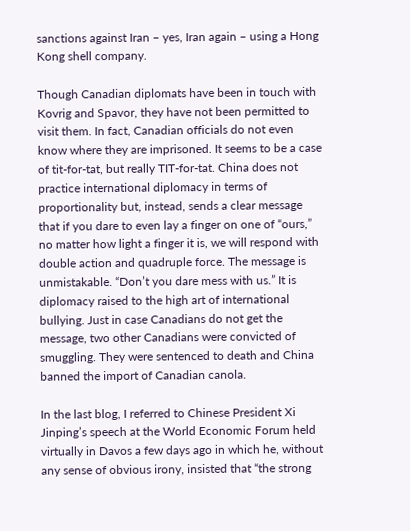sanctions against Iran – yes, Iran again – using a Hong Kong shell company.

Though Canadian diplomats have been in touch with Kovrig and Spavor, they have not been permitted to visit them. In fact, Canadian officials do not even know where they are imprisoned. It seems to be a case of tit-for-tat, but really TIT-for-tat. China does not practice international diplomacy in terms of proportionality but, instead, sends a clear message that if you dare to even lay a finger on one of “ours,” no matter how light a finger it is, we will respond with double action and quadruple force. The message is unmistakable. “Don’t you dare mess with us.” It is diplomacy raised to the high art of international bullying. Just in case Canadians do not get the message, two other Canadians were convicted of smuggling. They were sentenced to death and China banned the import of Canadian canola.

In the last blog, I referred to Chinese President Xi Jinping’s speech at the World Economic Forum held virtually in Davos a few days ago in which he, without any sense of obvious irony, insisted that “the strong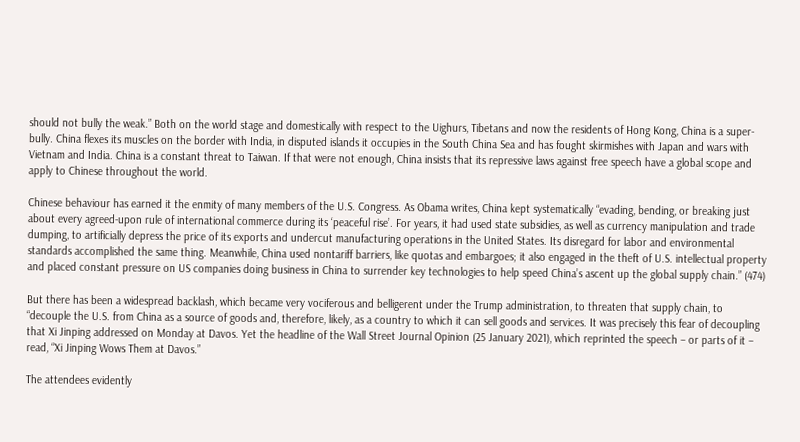should not bully the weak.” Both on the world stage and domestically with respect to the Uighurs, Tibetans and now the residents of Hong Kong, China is a super-bully. China flexes its muscles on the border with India, in disputed islands it occupies in the South China Sea and has fought skirmishes with Japan and wars with Vietnam and India. China is a constant threat to Taiwan. If that were not enough, China insists that its repressive laws against free speech have a global scope and apply to Chinese throughout the world.

Chinese behaviour has earned it the enmity of many members of the U.S. Congress. As Obama writes, China kept systematically “evading, bending, or breaking just about every agreed-upon rule of international commerce during its ‘peaceful rise’. For years, it had used state subsidies, as well as currency manipulation and trade dumping, to artificially depress the price of its exports and undercut manufacturing operations in the United States. Its disregard for labor and environmental standards accomplished the same thing. Meanwhile, China used nontariff barriers, like quotas and embargoes; it also engaged in the theft of U.S. intellectual property and placed constant pressure on US companies doing business in China to surrender key technologies to help speed China’s ascent up the global supply chain.” (474)

But there has been a widespread backlash, which became very vociferous and belligerent under the Trump administration, to threaten that supply chain, to “decouple the U.S. from China as a source of goods and, therefore, likely, as a country to which it can sell goods and services. It was precisely this fear of decoupling that Xi Jinping addressed on Monday at Davos. Yet the headline of the Wall Street Journal Opinion (25 January 2021), which reprinted the speech – or parts of it – read, “Xi Jinping Wows Them at Davos.”

The attendees evidently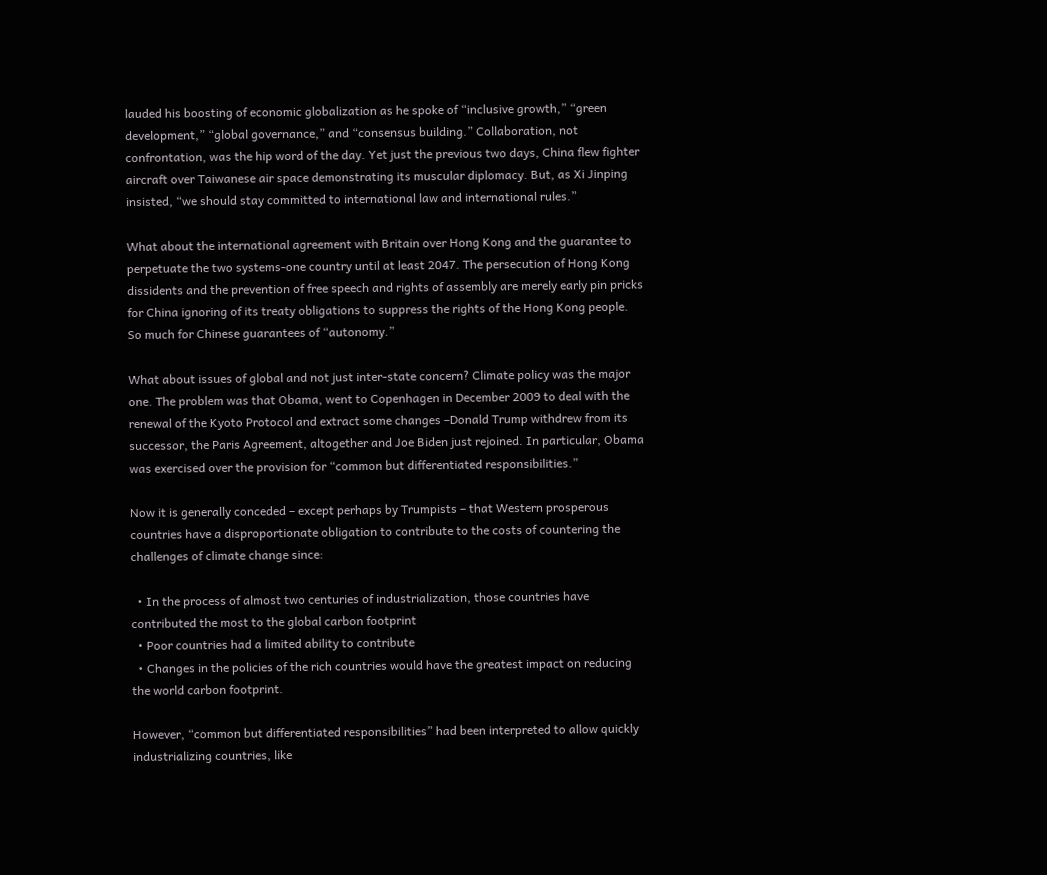lauded his boosting of economic globalization as he spoke of “inclusive growth,” “green development,” “global governance,” and “consensus building.” Collaboration, not confrontation, was the hip word of the day. Yet just the previous two days, China flew fighter aircraft over Taiwanese air space demonstrating its muscular diplomacy. But, as Xi Jinping insisted, “we should stay committed to international law and international rules.”

What about the international agreement with Britain over Hong Kong and the guarantee to perpetuate the two systems-one country until at least 2047. The persecution of Hong Kong dissidents and the prevention of free speech and rights of assembly are merely early pin pricks for China ignoring of its treaty obligations to suppress the rights of the Hong Kong people. So much for Chinese guarantees of “autonomy.”

What about issues of global and not just inter-state concern? Climate policy was the major one. The problem was that Obama, went to Copenhagen in December 2009 to deal with the renewal of the Kyoto Protocol and extract some changes –Donald Trump withdrew from its successor, the Paris Agreement, altogether and Joe Biden just rejoined. In particular, Obama was exercised over the provision for “common but differentiated responsibilities.”

Now it is generally conceded – except perhaps by Trumpists – that Western prosperous countries have a disproportionate obligation to contribute to the costs of countering the challenges of climate change since:

  • In the process of almost two centuries of industrialization, those countries have contributed the most to the global carbon footprint
  • Poor countries had a limited ability to contribute
  • Changes in the policies of the rich countries would have the greatest impact on reducing the world carbon footprint.

However, “common but differentiated responsibilities” had been interpreted to allow quickly industrializing countries, like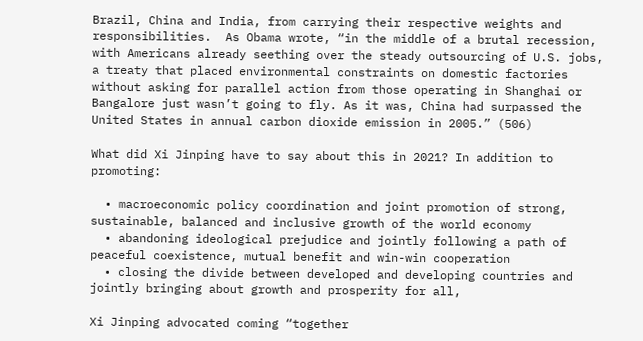Brazil, China and India, from carrying their respective weights and responsibilities.  As Obama wrote, “in the middle of a brutal recession, with Americans already seething over the steady outsourcing of U.S. jobs, a treaty that placed environmental constraints on domestic factories without asking for parallel action from those operating in Shanghai or Bangalore just wasn’t going to fly. As it was, China had surpassed the United States in annual carbon dioxide emission in 2005.” (506)

What did Xi Jinping have to say about this in 2021? In addition to promoting:

  • macroeconomic policy coordination and joint promotion of strong, sustainable, balanced and inclusive growth of the world economy
  • abandoning ideological prejudice and jointly following a path of peaceful coexistence, mutual benefit and win-win cooperation
  • closing the divide between developed and developing countries and jointly bringing about growth and prosperity for all,

Xi Jinping advocated coming “together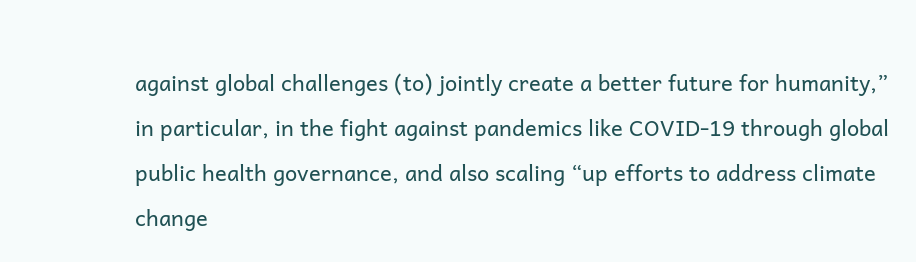against global challenges (to) jointly create a better future for humanity,” in particular, in the fight against pandemics like COVID-19 through global public health governance, and also scaling “up efforts to address climate change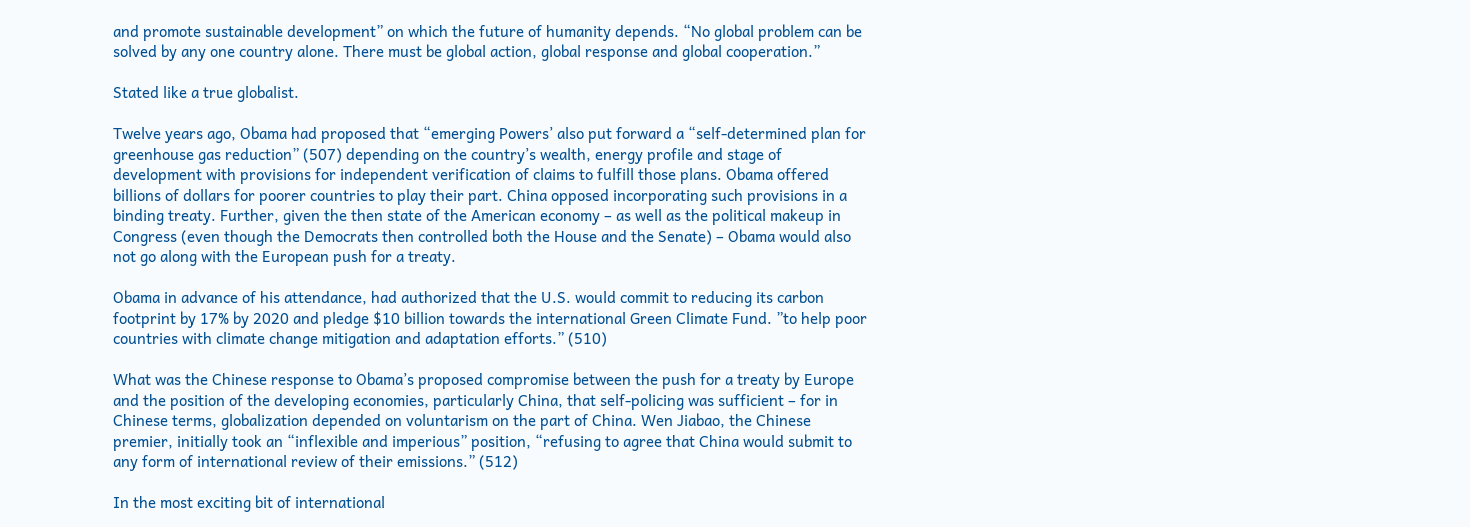and promote sustainable development” on which the future of humanity depends. “No global problem can be solved by any one country alone. There must be global action, global response and global cooperation.”

Stated like a true globalist.

Twelve years ago, Obama had proposed that “emerging Powers’ also put forward a “self-determined plan for greenhouse gas reduction” (507) depending on the country’s wealth, energy profile and stage of development with provisions for independent verification of claims to fulfill those plans. Obama offered billions of dollars for poorer countries to play their part. China opposed incorporating such provisions in a binding treaty. Further, given the then state of the American economy – as well as the political makeup in Congress (even though the Democrats then controlled both the House and the Senate) – Obama would also not go along with the European push for a treaty.

Obama in advance of his attendance, had authorized that the U.S. would commit to reducing its carbon footprint by 17% by 2020 and pledge $10 billion towards the international Green Climate Fund. ”to help poor countries with climate change mitigation and adaptation efforts.” (510)

What was the Chinese response to Obama’s proposed compromise between the push for a treaty by Europe and the position of the developing economies, particularly China, that self-policing was sufficient – for in Chinese terms, globalization depended on voluntarism on the part of China. Wen Jiabao, the Chinese premier, initially took an “inflexible and imperious” position, “refusing to agree that China would submit to any form of international review of their emissions.” (512)

In the most exciting bit of international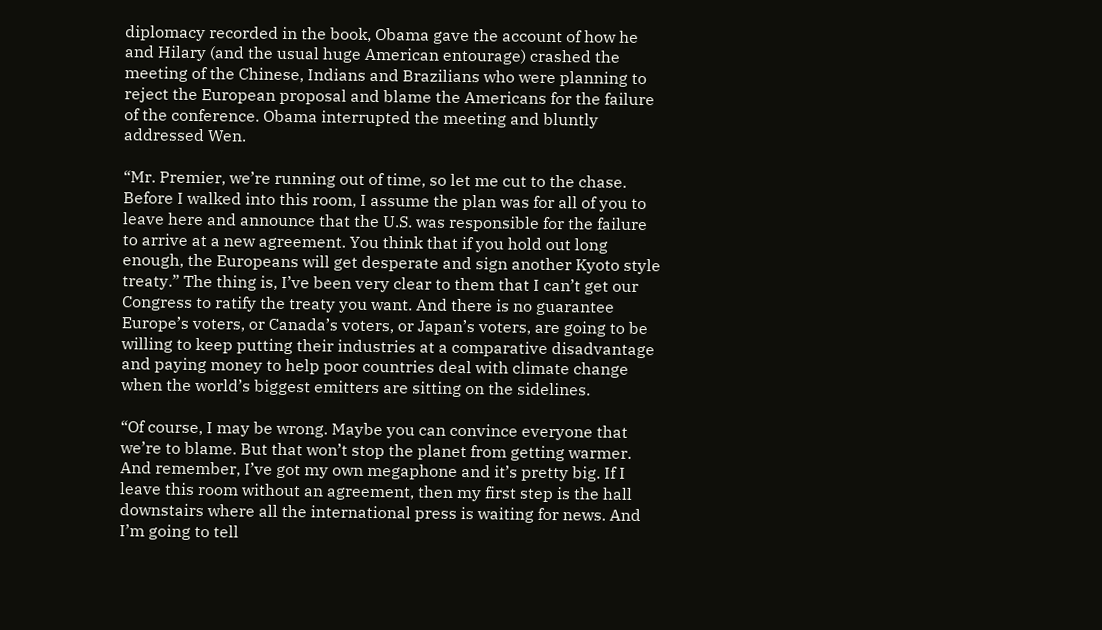diplomacy recorded in the book, Obama gave the account of how he and Hilary (and the usual huge American entourage) crashed the meeting of the Chinese, Indians and Brazilians who were planning to reject the European proposal and blame the Americans for the failure of the conference. Obama interrupted the meeting and bluntly addressed Wen.

“Mr. Premier, we’re running out of time, so let me cut to the chase. Before I walked into this room, I assume the plan was for all of you to leave here and announce that the U.S. was responsible for the failure to arrive at a new agreement. You think that if you hold out long enough, the Europeans will get desperate and sign another Kyoto style treaty.” The thing is, I’ve been very clear to them that I can’t get our Congress to ratify the treaty you want. And there is no guarantee Europe’s voters, or Canada’s voters, or Japan’s voters, are going to be willing to keep putting their industries at a comparative disadvantage and paying money to help poor countries deal with climate change when the world’s biggest emitters are sitting on the sidelines.

“Of course, I may be wrong. Maybe you can convince everyone that we’re to blame. But that won’t stop the planet from getting warmer. And remember, I’ve got my own megaphone and it’s pretty big. If I leave this room without an agreement, then my first step is the hall downstairs where all the international press is waiting for news. And I’m going to tell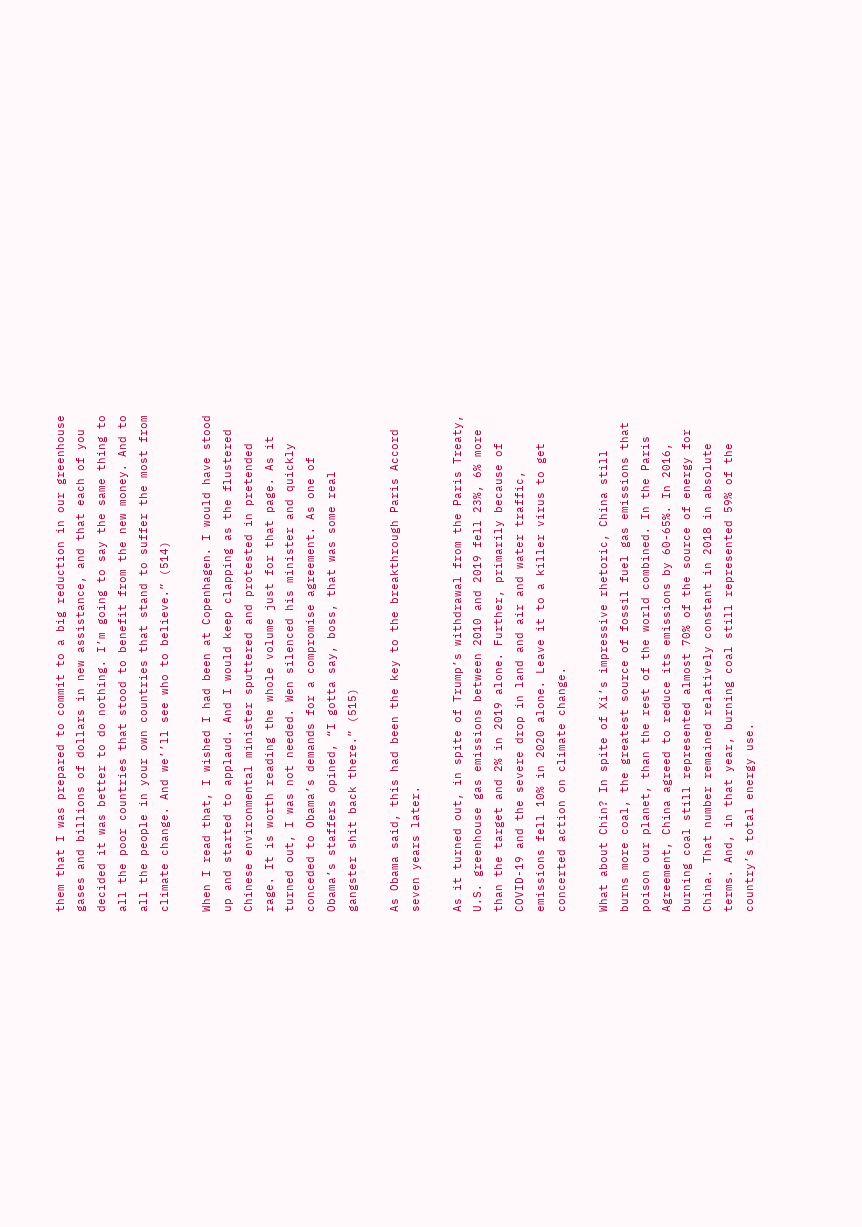them that I was prepared to commit to a big reduction in our greenhouse gases and billions of dollars in new assistance, and that each of you decided it was better to do nothing. I’m going to say the same thing to all the poor countries that stood to benefit from the new money. And to all the people in your own countries that stand to suffer the most from climate change. And we’’ll see who to believe.” (514)

When I read that, I wished I had been at Copenhagen. I would have stood up and started to applaud. And I would keep clapping as the flustered Chinese environmental minister sputtered and protested in pretended rage. It is worth reading the whole volume just for that page. As it turned out, I was not needed. Wen silenced his minister and quickly conceded to Obama’s demands for a compromise agreement. As one of Obama’s staffers opined, “I gotta say, boss, that was some real gangster shit back there.” (515)

As Obama said, this had been the key to the breakthrough Paris Accord seven years later.

As it turned out, in spite of Trump’s withdrawal from the Paris Treaty, U.S. greenhouse gas emissions between 2010 and 2019 fell 23%, 6% more than the target and 2% in 2019 alone. Further, primarily because of COVID-19 and the severe drop in land and air and water traffic, emissions fell 10% in 2020 alone. Leave it to a killer virus to get concerted action on climate change.

What about Chin? In spite of Xi’s impressive rhetoric, China still burns more coal, the greatest source of fossil fuel gas emissions that poison our planet, than the rest of the world combined. In the Paris Agreement, China agreed to reduce its emissions by 60-65%. In 2016, burning coal still represented almost 70% of the source of energy for China. That number remained relatively constant in 2018 in absolute terms. And, in that year, burning coal still represented 59% of the country’s total energy use.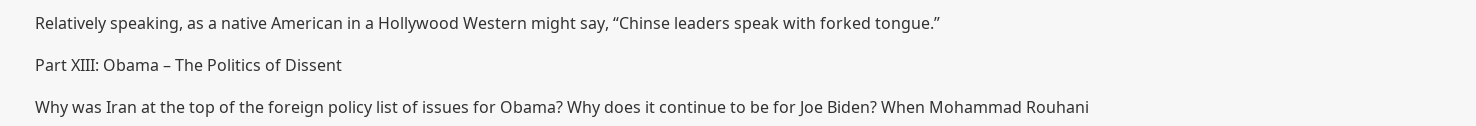Relatively speaking, as a native American in a Hollywood Western might say, “Chinse leaders speak with forked tongue.”

Part XIII: Obama – The Politics of Dissent

Why was Iran at the top of the foreign policy list of issues for Obama? Why does it continue to be for Joe Biden? When Mohammad Rouhani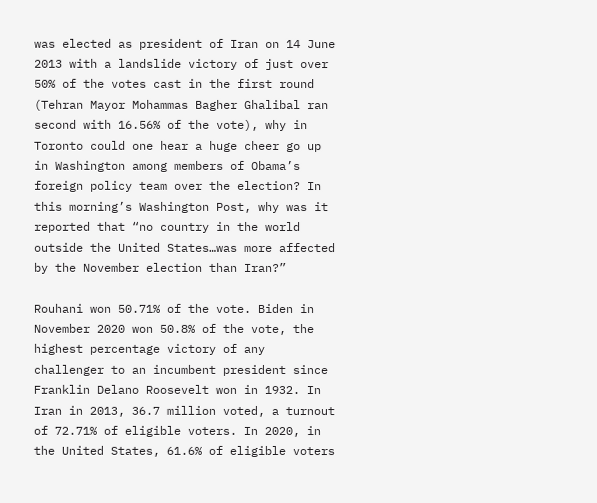was elected as president of Iran on 14 June 2013 with a landslide victory of just over 50% of the votes cast in the first round (Tehran Mayor Mohammas Bagher Ghalibal ran second with 16.56% of the vote), why in Toronto could one hear a huge cheer go up in Washington among members of Obama’s foreign policy team over the election? In this morning’s Washington Post, why was it reported that “no country in the world outside the United States…was more affected by the November election than Iran?”

Rouhani won 50.71% of the vote. Biden in November 2020 won 50.8% of the vote, the highest percentage victory of any challenger to an incumbent president since Franklin Delano Roosevelt won in 1932. In Iran in 2013, 36.7 million voted, a turnout of 72.71% of eligible voters. In 2020, in the United States, 61.6% of eligible voters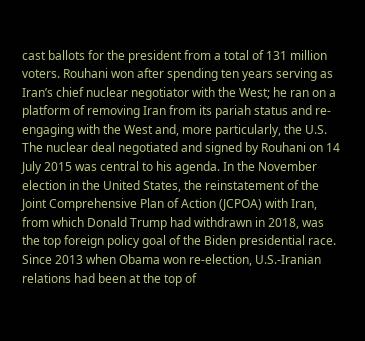cast ballots for the president from a total of 131 million voters. Rouhani won after spending ten years serving as Iran’s chief nuclear negotiator with the West; he ran on a platform of removing Iran from its pariah status and re-engaging with the West and, more particularly, the U.S. The nuclear deal negotiated and signed by Rouhani on 14 July 2015 was central to his agenda. In the November election in the United States, the reinstatement of the Joint Comprehensive Plan of Action (JCPOA) with Iran, from which Donald Trump had withdrawn in 2018, was the top foreign policy goal of the Biden presidential race. Since 2013 when Obama won re-election, U.S.-Iranian relations had been at the top of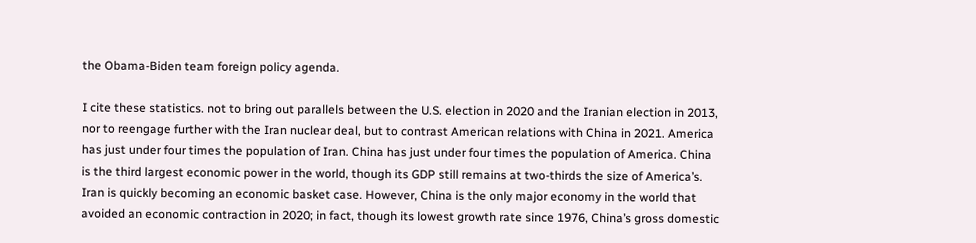the Obama-Biden team foreign policy agenda.

I cite these statistics. not to bring out parallels between the U.S. election in 2020 and the Iranian election in 2013, nor to reengage further with the Iran nuclear deal, but to contrast American relations with China in 2021. America has just under four times the population of Iran. China has just under four times the population of America. China is the third largest economic power in the world, though its GDP still remains at two-thirds the size of America’s. Iran is quickly becoming an economic basket case. However, China is the only major economy in the world that avoided an economic contraction in 2020; in fact, though its lowest growth rate since 1976, China’s gross domestic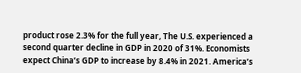product rose 2.3% for the full year, The U.S. experienced a second quarter decline in GDP in 2020 of 31%. Economists expect China’s GDP to increase by 8.4% in 2021. America’s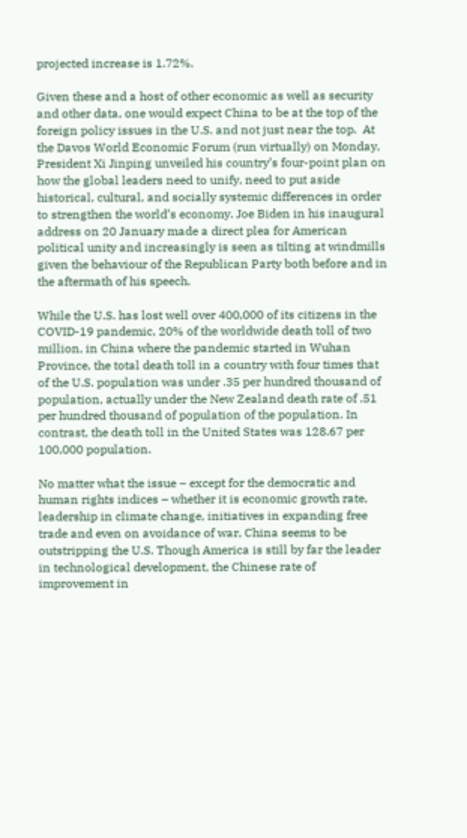projected increase is 1.72%.

Given these and a host of other economic as well as security and other data, one would expect China to be at the top of the foreign policy issues in the U.S. and not just near the top.  At the Davos World Economic Forum (run virtually) on Monday, President Xi Jinping unveiled his country’s four-point plan on how the global leaders need to unify, need to put aside historical, cultural, and socially systemic differences in order to strengthen the world’s economy. Joe Biden in his inaugural address on 20 January made a direct plea for American political unity and increasingly is seen as tilting at windmills given the behaviour of the Republican Party both before and in the aftermath of his speech.

While the U.S. has lost well over 400,000 of its citizens in the COVID-19 pandemic, 20% of the worldwide death toll of two million, in China where the pandemic started in Wuhan Province, the total death toll in a country with four times that of the U.S. population was under .35 per hundred thousand of population, actually under the New Zealand death rate of .51 per hundred thousand of population of the population. In contrast, the death toll in the United States was 128.67 per 100,000 population.

No matter what the issue – except for the democratic and human rights indices – whether it is economic growth rate, leadership in climate change, initiatives in expanding free trade and even on avoidance of war, China seems to be outstripping the U.S. Though America is still by far the leader in technological development, the Chinese rate of improvement in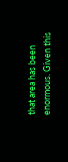that area has been enormous. Given this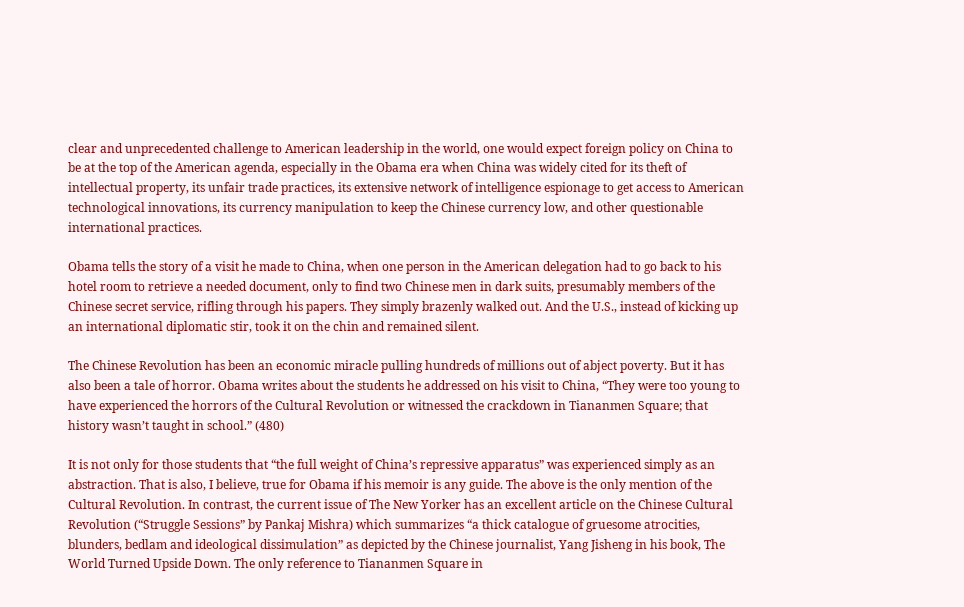clear and unprecedented challenge to American leadership in the world, one would expect foreign policy on China to be at the top of the American agenda, especially in the Obama era when China was widely cited for its theft of intellectual property, its unfair trade practices, its extensive network of intelligence espionage to get access to American technological innovations, its currency manipulation to keep the Chinese currency low, and other questionable international practices.

Obama tells the story of a visit he made to China, when one person in the American delegation had to go back to his hotel room to retrieve a needed document, only to find two Chinese men in dark suits, presumably members of the Chinese secret service, rifling through his papers. They simply brazenly walked out. And the U.S., instead of kicking up an international diplomatic stir, took it on the chin and remained silent.

The Chinese Revolution has been an economic miracle pulling hundreds of millions out of abject poverty. But it has also been a tale of horror. Obama writes about the students he addressed on his visit to China, “They were too young to have experienced the horrors of the Cultural Revolution or witnessed the crackdown in Tiananmen Square; that history wasn’t taught in school.” (480)

It is not only for those students that “the full weight of China’s repressive apparatus” was experienced simply as an abstraction. That is also, I believe, true for Obama if his memoir is any guide. The above is the only mention of the Cultural Revolution. In contrast, the current issue of The New Yorker has an excellent article on the Chinese Cultural Revolution (“Struggle Sessions” by Pankaj Mishra) which summarizes “a thick catalogue of gruesome atrocities, blunders, bedlam and ideological dissimulation” as depicted by the Chinese journalist, Yang Jisheng in his book, The World Turned Upside Down. The only reference to Tiananmen Square in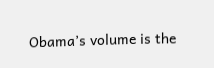Obama’s volume is the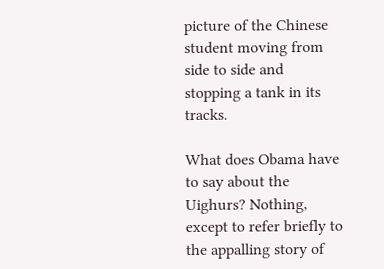picture of the Chinese student moving from side to side and stopping a tank in its tracks.

What does Obama have to say about the Uighurs? Nothing, except to refer briefly to the appalling story of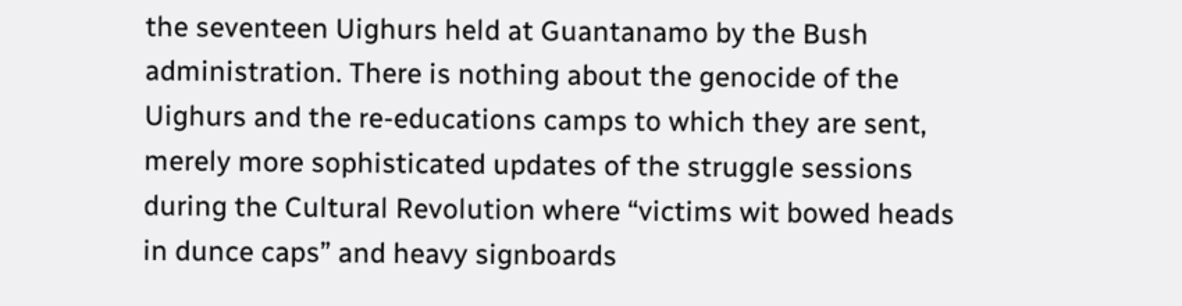the seventeen Uighurs held at Guantanamo by the Bush administration. There is nothing about the genocide of the Uighurs and the re-educations camps to which they are sent, merely more sophisticated updates of the struggle sessions during the Cultural Revolution where “victims wit bowed heads in dunce caps” and heavy signboards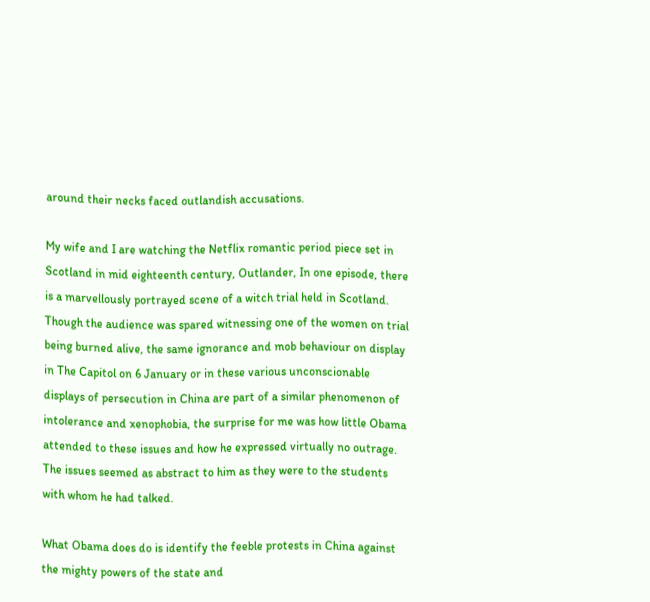around their necks faced outlandish accusations.

My wife and I are watching the Netflix romantic period piece set in Scotland in mid eighteenth century, Outlander, In one episode, there is a marvellously portrayed scene of a witch trial held in Scotland. Though the audience was spared witnessing one of the women on trial being burned alive, the same ignorance and mob behaviour on display in The Capitol on 6 January or in these various unconscionable displays of persecution in China are part of a similar phenomenon of intolerance and xenophobia, the surprise for me was how little Obama attended to these issues and how he expressed virtually no outrage. The issues seemed as abstract to him as they were to the students with whom he had talked.

What Obama does do is identify the feeble protests in China against the mighty powers of the state and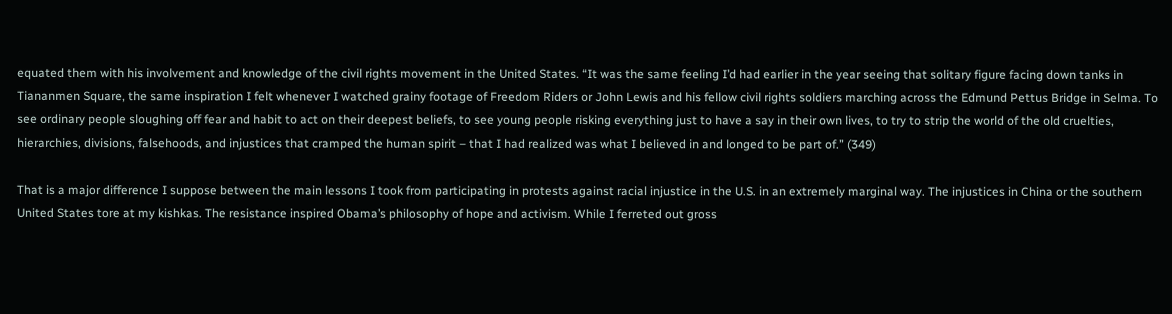equated them with his involvement and knowledge of the civil rights movement in the United States. “It was the same feeling I’d had earlier in the year seeing that solitary figure facing down tanks in Tiananmen Square, the same inspiration I felt whenever I watched grainy footage of Freedom Riders or John Lewis and his fellow civil rights soldiers marching across the Edmund Pettus Bridge in Selma. To see ordinary people sloughing off fear and habit to act on their deepest beliefs, to see young people risking everything just to have a say in their own lives, to try to strip the world of the old cruelties, hierarchies, divisions, falsehoods, and injustices that cramped the human spirit – that I had realized was what I believed in and longed to be part of.” (349)

That is a major difference I suppose between the main lessons I took from participating in protests against racial injustice in the U.S. in an extremely marginal way. The injustices in China or the southern United States tore at my kishkas. The resistance inspired Obama’s philosophy of hope and activism. While I ferreted out gross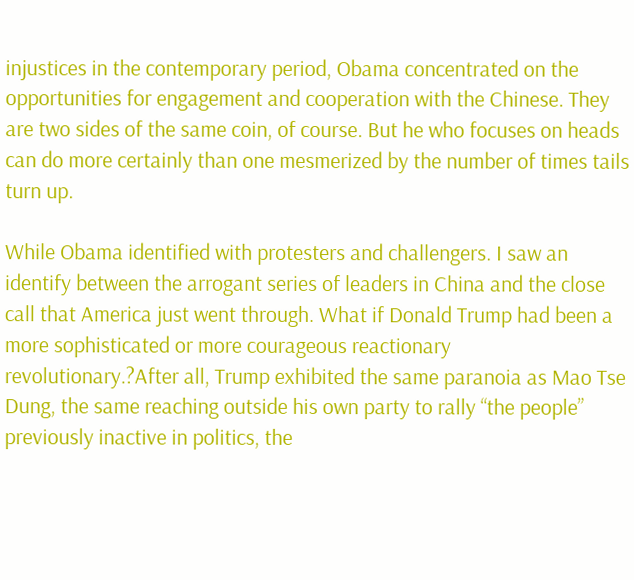injustices in the contemporary period, Obama concentrated on the opportunities for engagement and cooperation with the Chinese. They are two sides of the same coin, of course. But he who focuses on heads can do more certainly than one mesmerized by the number of times tails turn up.

While Obama identified with protesters and challengers. I saw an identify between the arrogant series of leaders in China and the close call that America just went through. What if Donald Trump had been a more sophisticated or more courageous reactionary revolutionary.?After all, Trump exhibited the same paranoia as Mao Tse Dung, the same reaching outside his own party to rally “the people” previously inactive in politics, the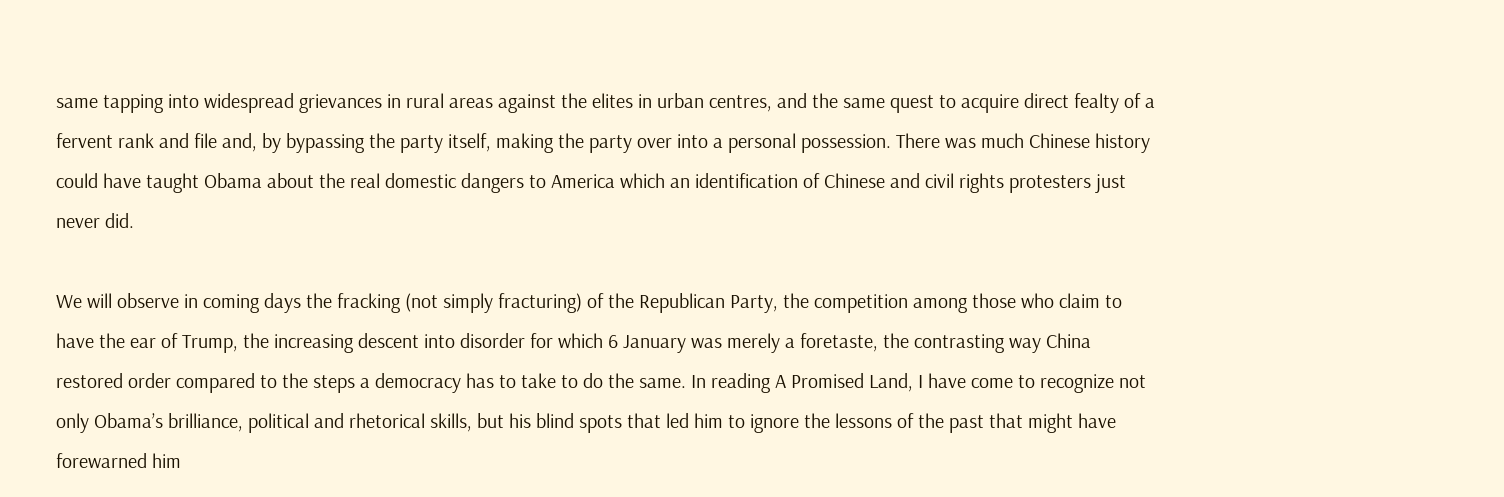same tapping into widespread grievances in rural areas against the elites in urban centres, and the same quest to acquire direct fealty of a fervent rank and file and, by bypassing the party itself, making the party over into a personal possession. There was much Chinese history could have taught Obama about the real domestic dangers to America which an identification of Chinese and civil rights protesters just never did.

We will observe in coming days the fracking (not simply fracturing) of the Republican Party, the competition among those who claim to have the ear of Trump, the increasing descent into disorder for which 6 January was merely a foretaste, the contrasting way China restored order compared to the steps a democracy has to take to do the same. In reading A Promised Land, I have come to recognize not only Obama’s brilliance, political and rhetorical skills, but his blind spots that led him to ignore the lessons of the past that might have forewarned him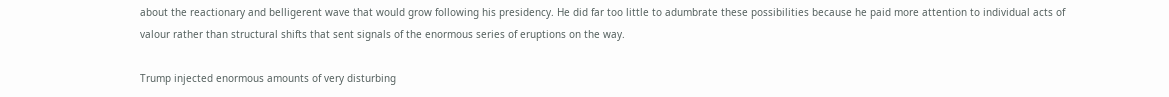about the reactionary and belligerent wave that would grow following his presidency. He did far too little to adumbrate these possibilities because he paid more attention to individual acts of valour rather than structural shifts that sent signals of the enormous series of eruptions on the way.

Trump injected enormous amounts of very disturbing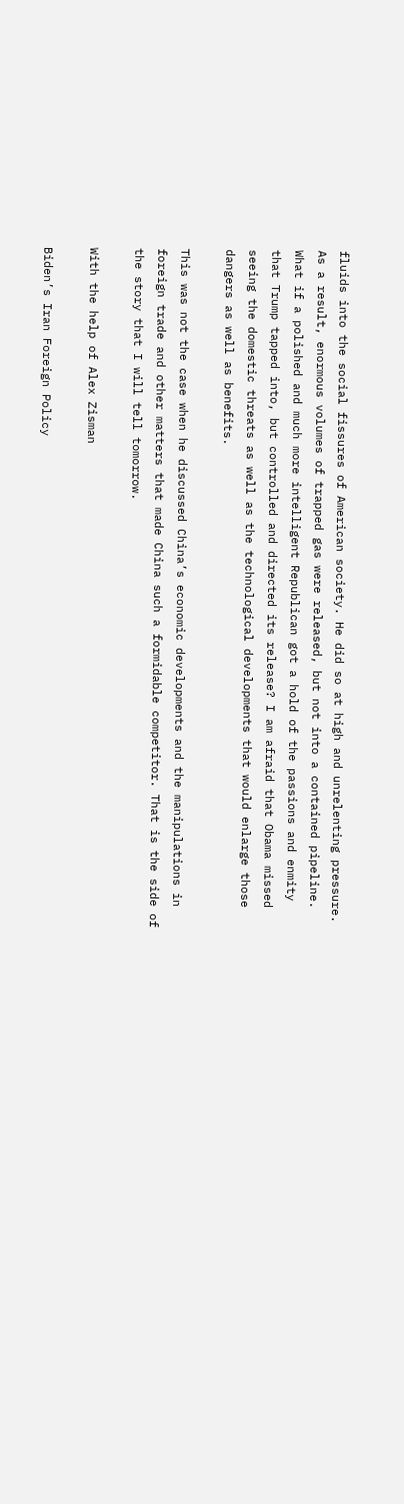fluids into the social fissures of American society. He did so at high and unrelenting pressure. As a result, enormous volumes of trapped gas were released, but not into a contained pipeline. What if a polished and much more intelligent Republican got a hold of the passions and enmity that Trump tapped into, but controlled and directed its release? I am afraid that Obama missed seeing the domestic threats as well as the technological developments that would enlarge those dangers as well as benefits.

This was not the case when he discussed China’s economic developments and the manipulations in foreign trade and other matters that made China such a formidable competitor. That is the side of the story that I will tell tomorrow.

With the help of Alex Zisman

Biden’s Iran Foreign Policy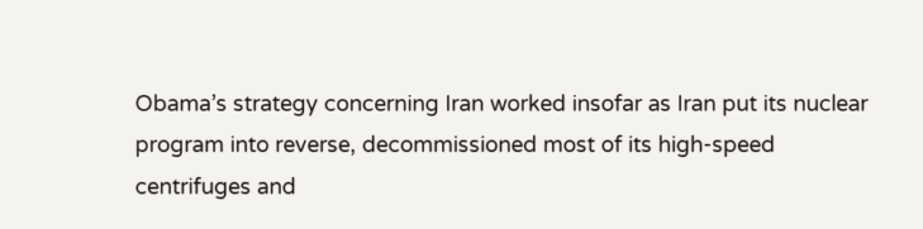Obama’s strategy concerning Iran worked insofar as Iran put its nuclear program into reverse, decommissioned most of its high-speed centrifuges and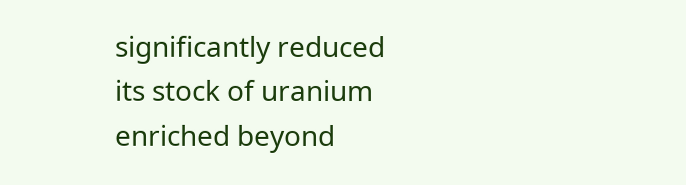significantly reduced its stock of uranium enriched beyond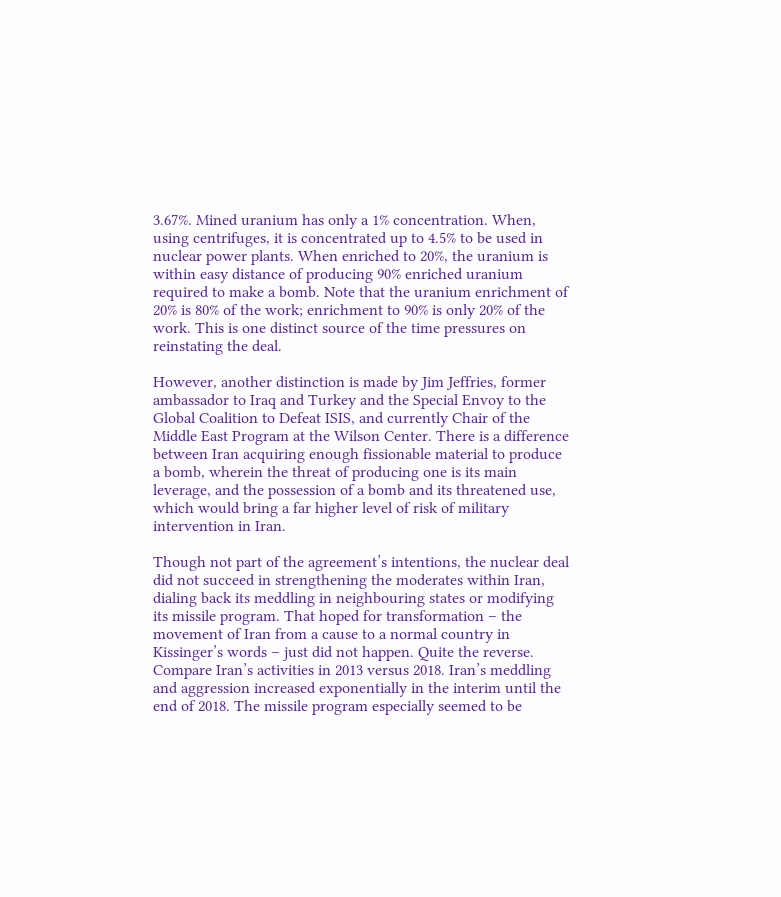3.67%. Mined uranium has only a 1% concentration. When, using centrifuges, it is concentrated up to 4.5% to be used in nuclear power plants. When enriched to 20%, the uranium is within easy distance of producing 90% enriched uranium required to make a bomb. Note that the uranium enrichment of 20% is 80% of the work; enrichment to 90% is only 20% of the work. This is one distinct source of the time pressures on reinstating the deal.

However, another distinction is made by Jim Jeffries, former ambassador to Iraq and Turkey and the Special Envoy to the Global Coalition to Defeat ISIS, and currently Chair of the Middle East Program at the Wilson Center. There is a difference between Iran acquiring enough fissionable material to produce a bomb, wherein the threat of producing one is its main leverage, and the possession of a bomb and its threatened use, which would bring a far higher level of risk of military intervention in Iran.

Though not part of the agreement’s intentions, the nuclear deal did not succeed in strengthening the moderates within Iran, dialing back its meddling in neighbouring states or modifying its missile program. That hoped for transformation – the movement of Iran from a cause to a normal country in Kissinger’s words – just did not happen. Quite the reverse. Compare Iran’s activities in 2013 versus 2018. Iran’s meddling and aggression increased exponentially in the interim until the end of 2018. The missile program especially seemed to be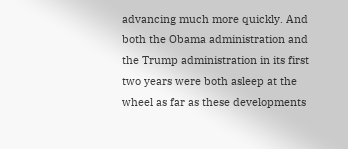advancing much more quickly. And both the Obama administration and the Trump administration in its first two years were both asleep at the wheel as far as these developments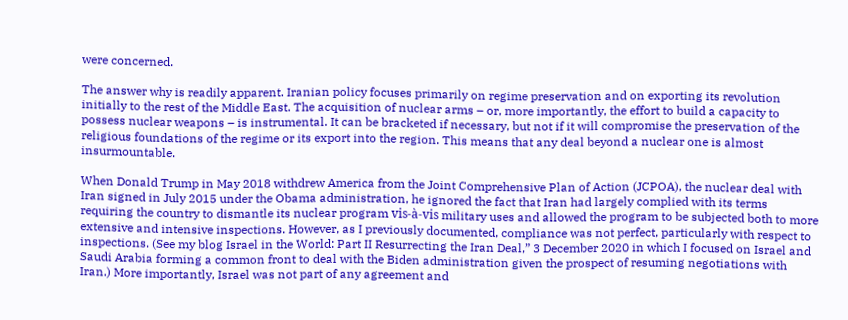were concerned.

The answer why is readily apparent. Iranian policy focuses primarily on regime preservation and on exporting its revolution initially to the rest of the Middle East. The acquisition of nuclear arms – or, more importantly, the effort to build a capacity to possess nuclear weapons – is instrumental. It can be bracketed if necessary, but not if it will compromise the preservation of the religious foundations of the regime or its export into the region. This means that any deal beyond a nuclear one is almost insurmountable.

When Donald Trump in May 2018 withdrew America from the Joint Comprehensive Plan of Action (JCPOA), the nuclear deal with Iran signed in July 2015 under the Obama administration, he ignored the fact that Iran had largely complied with its terms requiring the country to dismantle its nuclear program vis-à-vis military uses and allowed the program to be subjected both to more extensive and intensive inspections. However, as I previously documented, compliance was not perfect, particularly with respect to inspections. (See my blog Israel in the World: Part II Resurrecting the Iran Deal,” 3 December 2020 in which I focused on Israel and Saudi Arabia forming a common front to deal with the Biden administration given the prospect of resuming negotiations with Iran.) More importantly, Israel was not part of any agreement and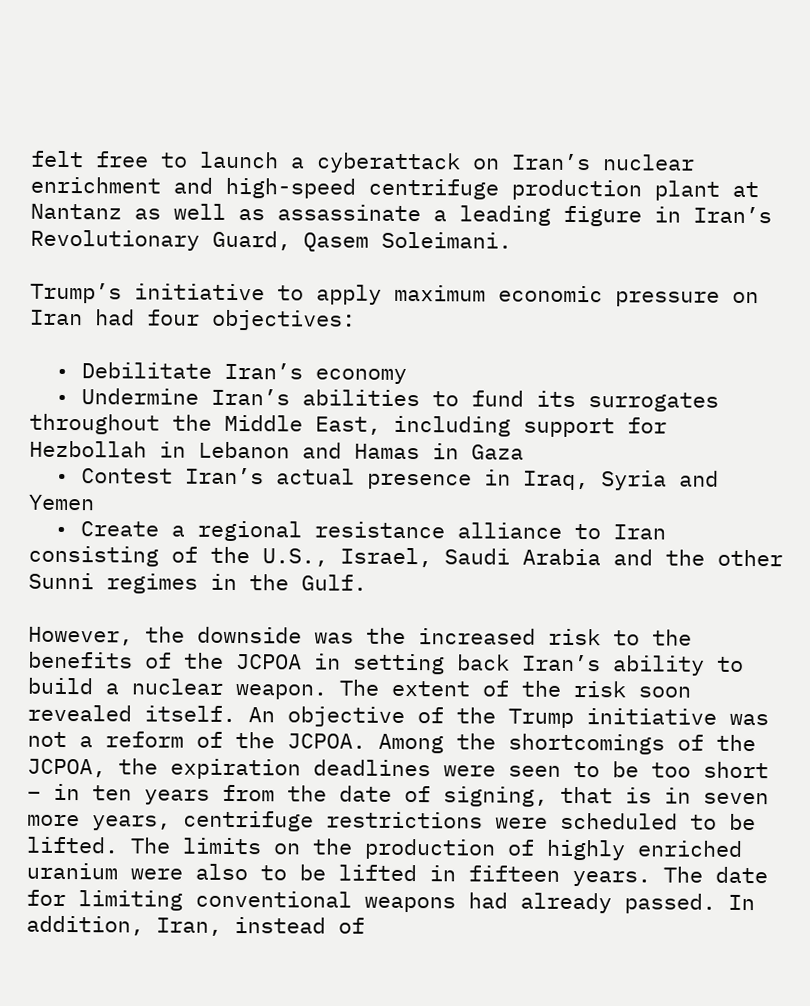felt free to launch a cyberattack on Iran’s nuclear enrichment and high-speed centrifuge production plant at Nantanz as well as assassinate a leading figure in Iran’s Revolutionary Guard, Qasem Soleimani.

Trump’s initiative to apply maximum economic pressure on Iran had four objectives:

  • Debilitate Iran’s economy
  • Undermine Iran’s abilities to fund its surrogates throughout the Middle East, including support for Hezbollah in Lebanon and Hamas in Gaza
  • Contest Iran’s actual presence in Iraq, Syria and Yemen
  • Create a regional resistance alliance to Iran consisting of the U.S., Israel, Saudi Arabia and the other Sunni regimes in the Gulf.

However, the downside was the increased risk to the benefits of the JCPOA in setting back Iran’s ability to build a nuclear weapon. The extent of the risk soon revealed itself. An objective of the Trump initiative was not a reform of the JCPOA. Among the shortcomings of the JCPOA, the expiration deadlines were seen to be too short – in ten years from the date of signing, that is in seven more years, centrifuge restrictions were scheduled to be lifted. The limits on the production of highly enriched uranium were also to be lifted in fifteen years. The date for limiting conventional weapons had already passed. In addition, Iran, instead of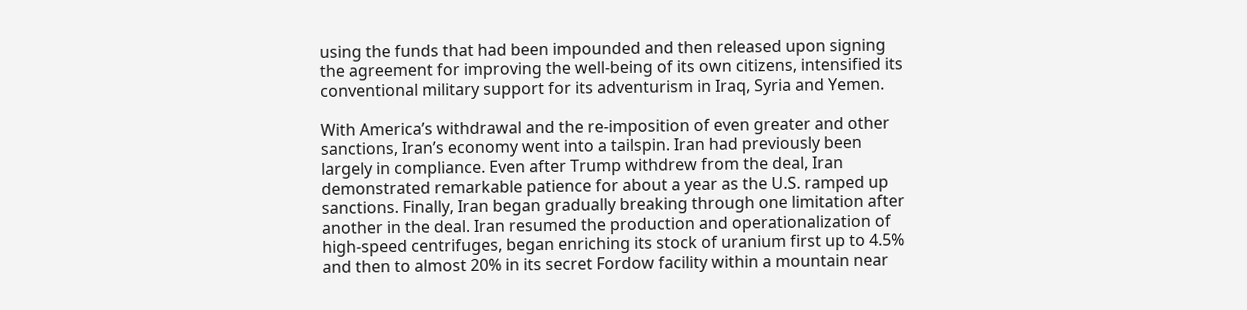using the funds that had been impounded and then released upon signing the agreement for improving the well-being of its own citizens, intensified its conventional military support for its adventurism in Iraq, Syria and Yemen.

With America’s withdrawal and the re-imposition of even greater and other sanctions, Iran’s economy went into a tailspin. Iran had previously been largely in compliance. Even after Trump withdrew from the deal, Iran demonstrated remarkable patience for about a year as the U.S. ramped up sanctions. Finally, Iran began gradually breaking through one limitation after another in the deal. Iran resumed the production and operationalization of high-speed centrifuges, began enriching its stock of uranium first up to 4.5% and then to almost 20% in its secret Fordow facility within a mountain near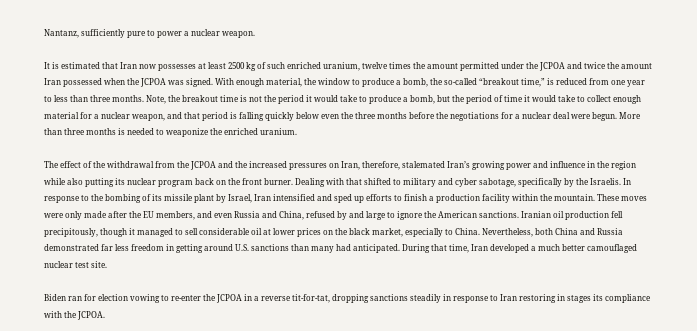Nantanz, sufficiently pure to power a nuclear weapon.

It is estimated that Iran now possesses at least 2500 kg of such enriched uranium, twelve times the amount permitted under the JCPOA and twice the amount Iran possessed when the JCPOA was signed. With enough material, the window to produce a bomb, the so-called “breakout time,” is reduced from one year to less than three months. Note, the breakout time is not the period it would take to produce a bomb, but the period of time it would take to collect enough material for a nuclear weapon, and that period is falling quickly below even the three months before the negotiations for a nuclear deal were begun. More than three months is needed to weaponize the enriched uranium.

The effect of the withdrawal from the JCPOA and the increased pressures on Iran, therefore, stalemated Iran’s growing power and influence in the region while also putting its nuclear program back on the front burner. Dealing with that shifted to military and cyber sabotage, specifically by the Israelis. In response to the bombing of its missile plant by Israel, Iran intensified and sped up efforts to finish a production facility within the mountain. These moves were only made after the EU members, and even Russia and China, refused by and large to ignore the American sanctions. Iranian oil production fell precipitously, though it managed to sell considerable oil at lower prices on the black market, especially to China. Nevertheless, both China and Russia demonstrated far less freedom in getting around U.S. sanctions than many had anticipated. During that time, Iran developed a much better camouflaged nuclear test site.

Biden ran for election vowing to re-enter the JCPOA in a reverse tit-for-tat, dropping sanctions steadily in response to Iran restoring in stages its compliance with the JCPOA.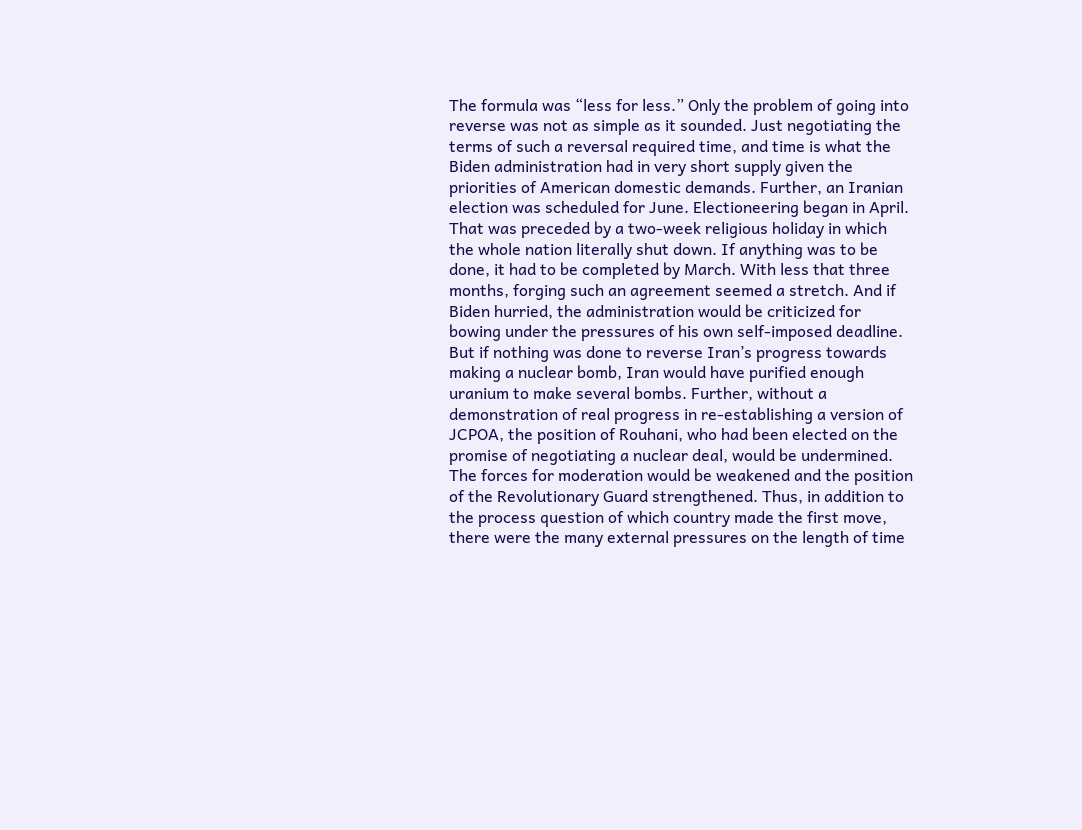The formula was “less for less.” Only the problem of going into reverse was not as simple as it sounded. Just negotiating the terms of such a reversal required time, and time is what the Biden administration had in very short supply given the priorities of American domestic demands. Further, an Iranian election was scheduled for June. Electioneering began in April. That was preceded by a two-week religious holiday in which the whole nation literally shut down. If anything was to be done, it had to be completed by March. With less that three months, forging such an agreement seemed a stretch. And if Biden hurried, the administration would be criticized for bowing under the pressures of his own self-imposed deadline. But if nothing was done to reverse Iran’s progress towards making a nuclear bomb, Iran would have purified enough uranium to make several bombs. Further, without a demonstration of real progress in re-establishing a version of JCPOA, the position of Rouhani, who had been elected on the promise of negotiating a nuclear deal, would be undermined. The forces for moderation would be weakened and the position of the Revolutionary Guard strengthened. Thus, in addition to the process question of which country made the first move, there were the many external pressures on the length of time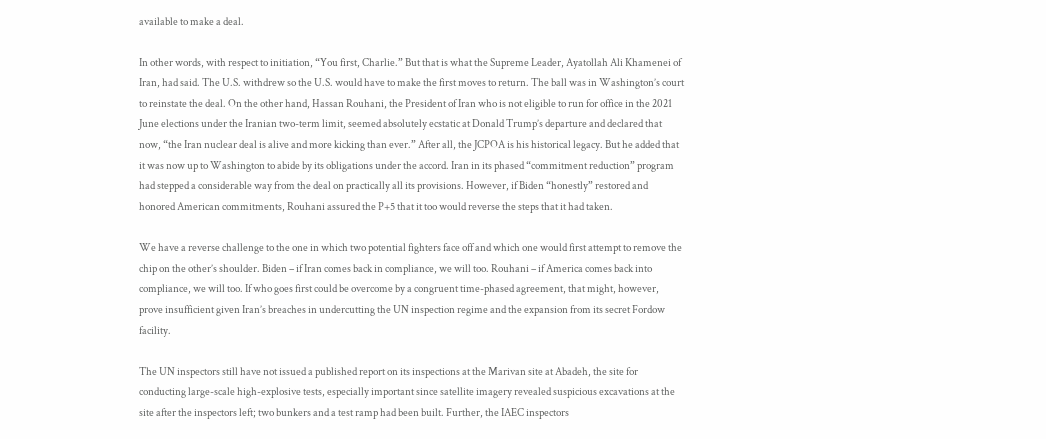available to make a deal.

In other words, with respect to initiation, “You first, Charlie.” But that is what the Supreme Leader, Ayatollah Ali Khamenei of Iran, had said. The U.S. withdrew so the U.S. would have to make the first moves to return. The ball was in Washington’s court to reinstate the deal. On the other hand, Hassan Rouhani, the President of Iran who is not eligible to run for office in the 2021 June elections under the Iranian two-term limit, seemed absolutely ecstatic at Donald Trump’s departure and declared that now, “the Iran nuclear deal is alive and more kicking than ever.” After all, the JCPOA is his historical legacy. But he added that it was now up to Washington to abide by its obligations under the accord. Iran in its phased “commitment reduction” program had stepped a considerable way from the deal on practically all its provisions. However, if Biden “honestly” restored and honored American commitments, Rouhani assured the P+5 that it too would reverse the steps that it had taken.

We have a reverse challenge to the one in which two potential fighters face off and which one would first attempt to remove the chip on the other’s shoulder. Biden – if Iran comes back in compliance, we will too. Rouhani – if America comes back into compliance, we will too. If who goes first could be overcome by a congruent time-phased agreement, that might, however, prove insufficient given Iran’s breaches in undercutting the UN inspection regime and the expansion from its secret Fordow facility.

The UN inspectors still have not issued a published report on its inspections at the Marivan site at Abadeh, the site for conducting large-scale high-explosive tests, especially important since satellite imagery revealed suspicious excavations at the site after the inspectors left; two bunkers and a test ramp had been built. Further, the IAEC inspectors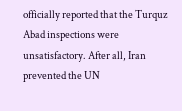officially reported that the Turquz Abad inspections were unsatisfactory. After all, Iran prevented the UN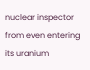nuclear inspector from even entering its uranium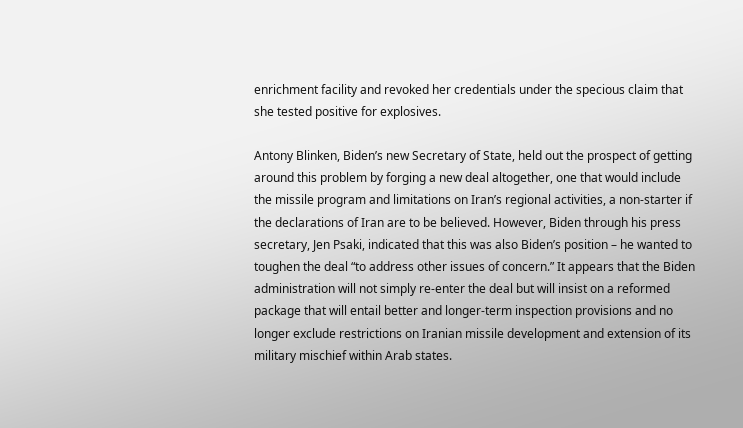enrichment facility and revoked her credentials under the specious claim that she tested positive for explosives.

Antony Blinken, Biden’s new Secretary of State, held out the prospect of getting around this problem by forging a new deal altogether, one that would include the missile program and limitations on Iran’s regional activities, a non-starter if the declarations of Iran are to be believed. However, Biden through his press secretary, Jen Psaki, indicated that this was also Biden’s position – he wanted to toughen the deal “to address other issues of concern.” It appears that the Biden administration will not simply re-enter the deal but will insist on a reformed package that will entail better and longer-term inspection provisions and no longer exclude restrictions on Iranian missile development and extension of its military mischief within Arab states.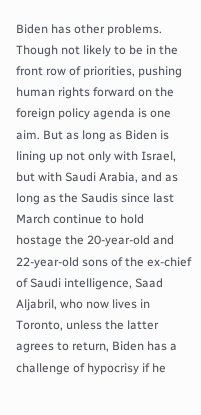Biden has other problems. Though not likely to be in the front row of priorities, pushing human rights forward on the foreign policy agenda is one aim. But as long as Biden is lining up not only with Israel, but with Saudi Arabia, and as long as the Saudis since last March continue to hold hostage the 20-year-old and 22-year-old sons of the ex-chief of Saudi intelligence, Saad Aljabril, who now lives in Toronto, unless the latter agrees to return, Biden has a challenge of hypocrisy if he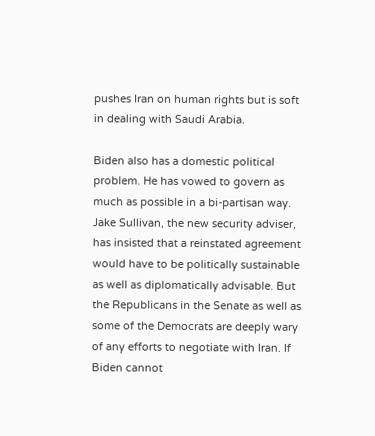pushes Iran on human rights but is soft in dealing with Saudi Arabia.

Biden also has a domestic political problem. He has vowed to govern as much as possible in a bi-partisan way. Jake Sullivan, the new security adviser, has insisted that a reinstated agreement would have to be politically sustainable as well as diplomatically advisable. But the Republicans in the Senate as well as some of the Democrats are deeply wary of any efforts to negotiate with Iran. If Biden cannot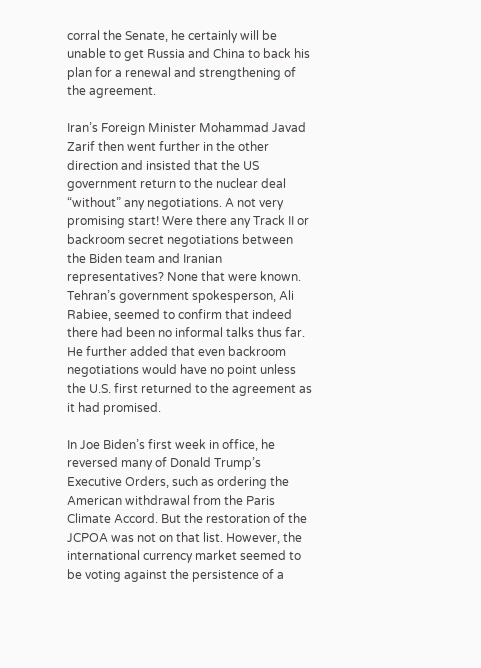corral the Senate, he certainly will be unable to get Russia and China to back his plan for a renewal and strengthening of the agreement.

Iran’s Foreign Minister Mohammad Javad Zarif then went further in the other direction and insisted that the US government return to the nuclear deal “without” any negotiations. A not very promising start! Were there any Track II or backroom secret negotiations between the Biden team and Iranian representatives? None that were known. Tehran’s government spokesperson, Ali Rabiee, seemed to confirm that indeed there had been no informal talks thus far. He further added that even backroom negotiations would have no point unless the U.S. first returned to the agreement as it had promised.

In Joe Biden’s first week in office, he reversed many of Donald Trump’s Executive Orders, such as ordering the American withdrawal from the Paris Climate Accord. But the restoration of the JCPOA was not on that list. However, the international currency market seemed to be voting against the persistence of a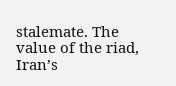stalemate. The value of the riad, Iran’s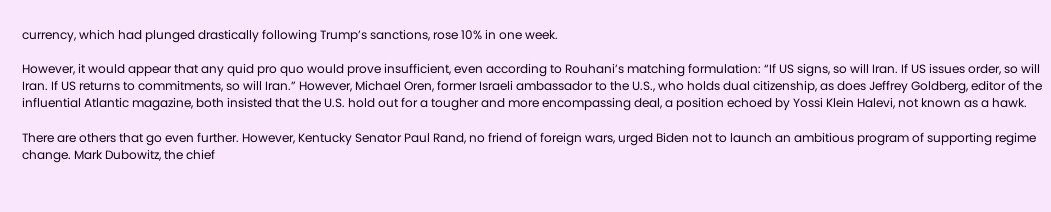currency, which had plunged drastically following Trump’s sanctions, rose 10% in one week.

However, it would appear that any quid pro quo would prove insufficient, even according to Rouhani’s matching formulation: “If US signs, so will Iran. If US issues order, so will Iran. If US returns to commitments, so will Iran.” However, Michael Oren, former Israeli ambassador to the U.S., who holds dual citizenship, as does Jeffrey Goldberg, editor of the influential Atlantic magazine, both insisted that the U.S. hold out for a tougher and more encompassing deal, a position echoed by Yossi Klein Halevi, not known as a hawk.

There are others that go even further. However, Kentucky Senator Paul Rand, no friend of foreign wars, urged Biden not to launch an ambitious program of supporting regime change. Mark Dubowitz, the chief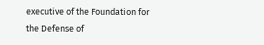executive of the Foundation for the Defense of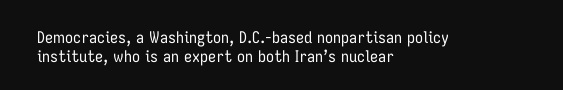Democracies, a Washington, D.C.-based nonpartisan policy institute, who is an expert on both Iran’s nuclear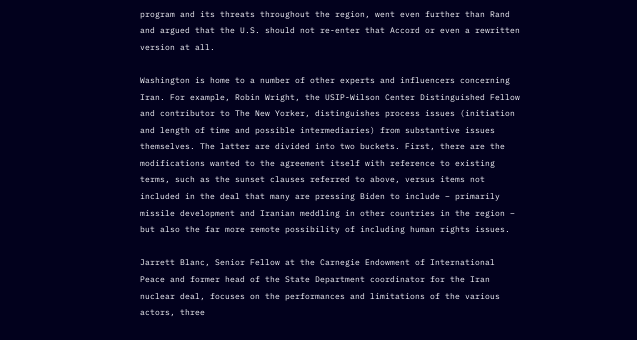program and its threats throughout the region, went even further than Rand and argued that the U.S. should not re-enter that Accord or even a rewritten version at all.

Washington is home to a number of other experts and influencers concerning Iran. For example, Robin Wright, the USIP-Wilson Center Distinguished Fellow and contributor to The New Yorker, distinguishes process issues (initiation and length of time and possible intermediaries) from substantive issues themselves. The latter are divided into two buckets. First, there are the modifications wanted to the agreement itself with reference to existing terms, such as the sunset clauses referred to above, versus items not included in the deal that many are pressing Biden to include – primarily missile development and Iranian meddling in other countries in the region – but also the far more remote possibility of including human rights issues.

Jarrett Blanc, Senior Fellow at the Carnegie Endowment of International Peace and former head of the State Department coordinator for the Iran nuclear deal, focuses on the performances and limitations of the various actors, three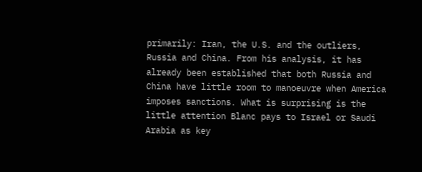primarily: Iran, the U.S. and the outliers, Russia and China. From his analysis, it has already been established that both Russia and China have little room to manoeuvre when America imposes sanctions. What is surprising is the little attention Blanc pays to Israel or Saudi Arabia as key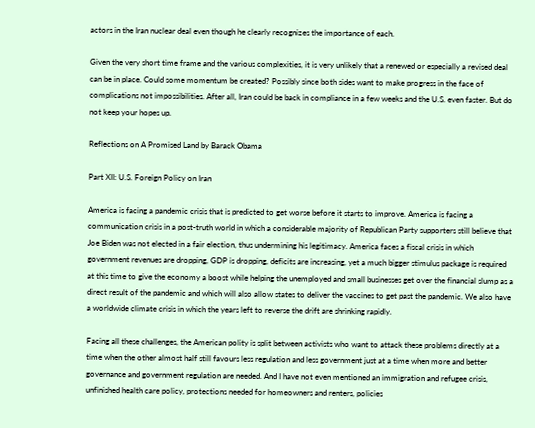actors in the Iran nuclear deal even though he clearly recognizes the importance of each.

Given the very short time frame and the various complexities, it is very unlikely that a renewed or especially a revised deal can be in place. Could some momentum be created? Possibly since both sides want to make progress in the face of complications not impossibilities. After all, Iran could be back in compliance in a few weeks and the U.S. even faster. But do not keep your hopes up.

Reflections on A Promised Land by Barack Obama

Part XII: U.S. Foreign Policy on Iran

America is facing a pandemic crisis that is predicted to get worse before it starts to improve. America is facing a communication crisis in a post-truth world in which a considerable majority of Republican Party supporters still believe that Joe Biden was not elected in a fair election, thus undermining his legitimacy. America faces a fiscal crisis in which government revenues are dropping, GDP is dropping, deficits are increasing, yet a much bigger stimulus package is required at this time to give the economy a boost while helping the unemployed and small businesses get over the financial slump as a direct result of the pandemic and which will also allow states to deliver the vaccines to get past the pandemic. We also have a worldwide climate crisis in which the years left to reverse the drift are shrinking rapidly.

Facing all these challenges, the American polity is split between activists who want to attack these problems directly at a time when the other almost half still favours less regulation and less government just at a time when more and better governance and government regulation are needed. And I have not even mentioned an immigration and refugee crisis, unfinished health care policy, protections needed for homeowners and renters, policies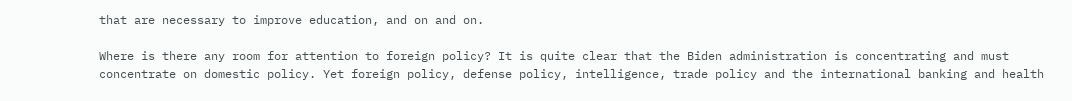that are necessary to improve education, and on and on.

Where is there any room for attention to foreign policy? It is quite clear that the Biden administration is concentrating and must concentrate on domestic policy. Yet foreign policy, defense policy, intelligence, trade policy and the international banking and health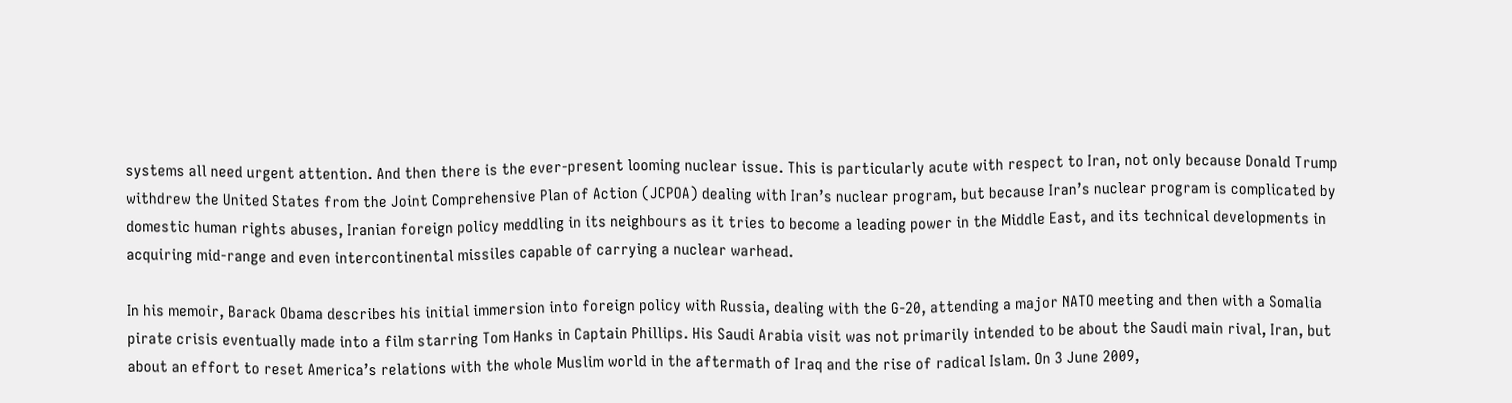systems all need urgent attention. And then there is the ever-present looming nuclear issue. This is particularly acute with respect to Iran, not only because Donald Trump withdrew the United States from the Joint Comprehensive Plan of Action (JCPOA) dealing with Iran’s nuclear program, but because Iran’s nuclear program is complicated by domestic human rights abuses, Iranian foreign policy meddling in its neighbours as it tries to become a leading power in the Middle East, and its technical developments in acquiring mid-range and even intercontinental missiles capable of carrying a nuclear warhead.

In his memoir, Barack Obama describes his initial immersion into foreign policy with Russia, dealing with the G-20, attending a major NATO meeting and then with a Somalia pirate crisis eventually made into a film starring Tom Hanks in Captain Phillips. His Saudi Arabia visit was not primarily intended to be about the Saudi main rival, Iran, but about an effort to reset America’s relations with the whole Muslim world in the aftermath of Iraq and the rise of radical Islam. On 3 June 2009,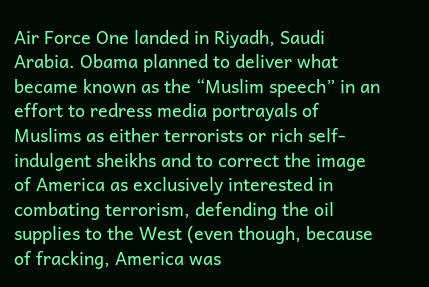Air Force One landed in Riyadh, Saudi Arabia. Obama planned to deliver what became known as the “Muslim speech” in an effort to redress media portrayals of Muslims as either terrorists or rich self-indulgent sheikhs and to correct the image of America as exclusively interested in combating terrorism, defending the oil supplies to the West (even though, because of fracking, America was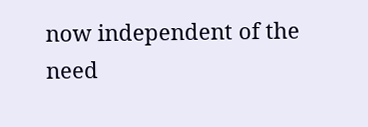now independent of the need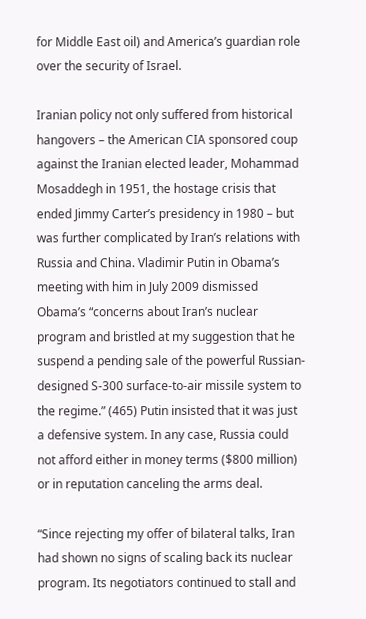for Middle East oil) and America’s guardian role over the security of Israel.

Iranian policy not only suffered from historical hangovers – the American CIA sponsored coup against the Iranian elected leader, Mohammad Mosaddegh in 1951, the hostage crisis that ended Jimmy Carter’s presidency in 1980 – but was further complicated by Iran’s relations with Russia and China. Vladimir Putin in Obama’s meeting with him in July 2009 dismissed Obama’s “concerns about Iran’s nuclear program and bristled at my suggestion that he suspend a pending sale of the powerful Russian-designed S-300 surface-to-air missile system to the regime.” (465) Putin insisted that it was just a defensive system. In any case, Russia could not afford either in money terms ($800 million) or in reputation canceling the arms deal.

“Since rejecting my offer of bilateral talks, Iran had shown no signs of scaling back its nuclear program. Its negotiators continued to stall and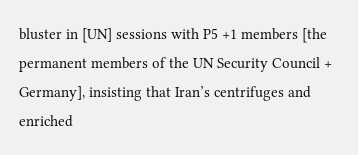bluster in [UN] sessions with P5 +1 members [the permanent members of the UN Security Council + Germany], insisting that Iran’s centrifuges and enriched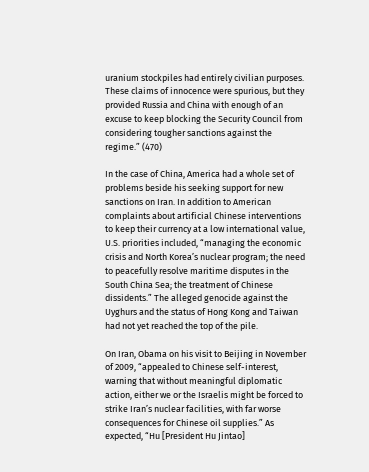uranium stockpiles had entirely civilian purposes. These claims of innocence were spurious, but they provided Russia and China with enough of an excuse to keep blocking the Security Council from considering tougher sanctions against the regime.” (470)

In the case of China, America had a whole set of problems beside his seeking support for new sanctions on Iran. In addition to American complaints about artificial Chinese interventions to keep their currency at a low international value, U.S. priorities included, “managing the economic crisis and North Korea’s nuclear program; the need to peacefully resolve maritime disputes in the South China Sea; the treatment of Chinese dissidents.” The alleged genocide against the Uyghurs and the status of Hong Kong and Taiwan had not yet reached the top of the pile.

On Iran, Obama on his visit to Beijing in November of 2009, “appealed to Chinese self-interest, warning that without meaningful diplomatic action, either we or the Israelis might be forced to strike Iran’s nuclear facilities, with far worse consequences for Chinese oil supplies.” As expected, “Hu [President Hu Jintao]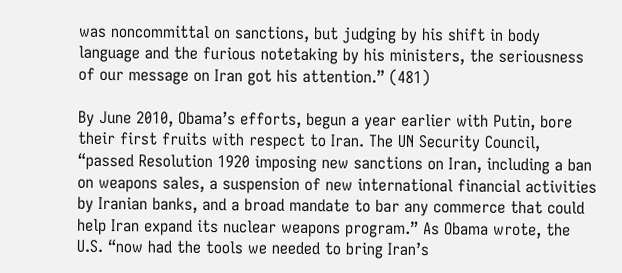was noncommittal on sanctions, but judging by his shift in body language and the furious notetaking by his ministers, the seriousness of our message on Iran got his attention.” (481)

By June 2010, Obama’s efforts, begun a year earlier with Putin, bore their first fruits with respect to Iran. The UN Security Council, “passed Resolution 1920 imposing new sanctions on Iran, including a ban on weapons sales, a suspension of new international financial activities by Iranian banks, and a broad mandate to bar any commerce that could help Iran expand its nuclear weapons program.” As Obama wrote, the U.S. “now had the tools we needed to bring Iran’s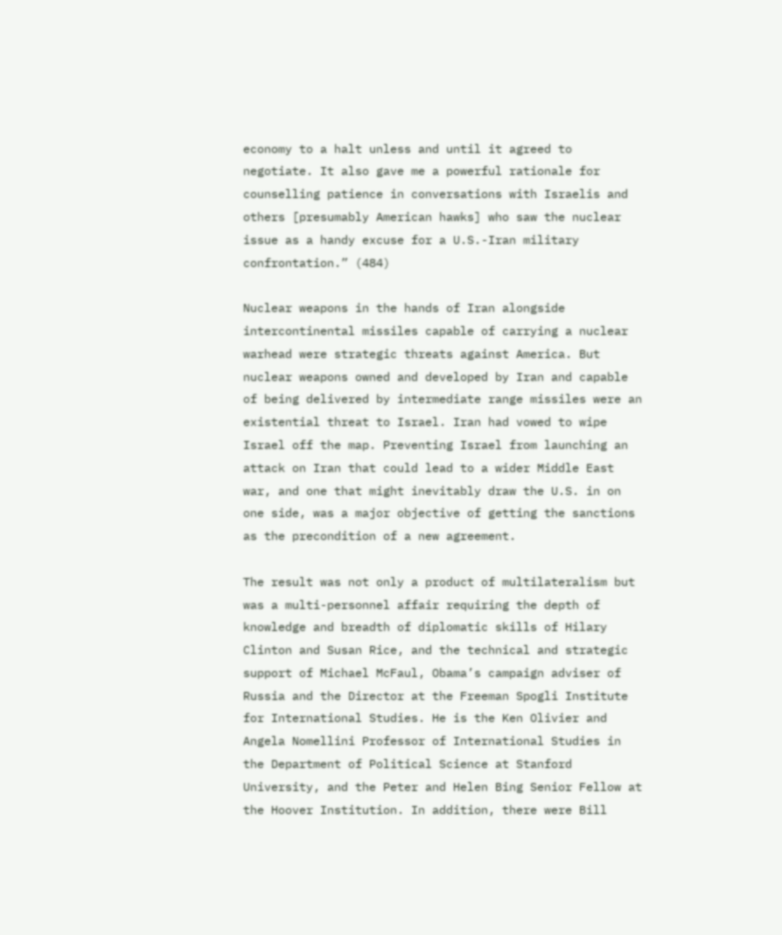economy to a halt unless and until it agreed to negotiate. It also gave me a powerful rationale for counselling patience in conversations with Israelis and others [presumably American hawks] who saw the nuclear issue as a handy excuse for a U.S.-Iran military confrontation.” (484)

Nuclear weapons in the hands of Iran alongside intercontinental missiles capable of carrying a nuclear warhead were strategic threats against America. But nuclear weapons owned and developed by Iran and capable of being delivered by intermediate range missiles were an existential threat to Israel. Iran had vowed to wipe Israel off the map. Preventing Israel from launching an attack on Iran that could lead to a wider Middle East war, and one that might inevitably draw the U.S. in on one side, was a major objective of getting the sanctions as the precondition of a new agreement.

The result was not only a product of multilateralism but was a multi-personnel affair requiring the depth of knowledge and breadth of diplomatic skills of Hilary Clinton and Susan Rice, and the technical and strategic support of Michael McFaul, Obama’s campaign adviser of Russia and the Director at the Freeman Spogli Institute for International Studies. He is the Ken Olivier and Angela Nomellini Professor of International Studies in the Department of Political Science at Stanford University, and the Peter and Helen Bing Senior Fellow at the Hoover Institution. In addition, there were Bill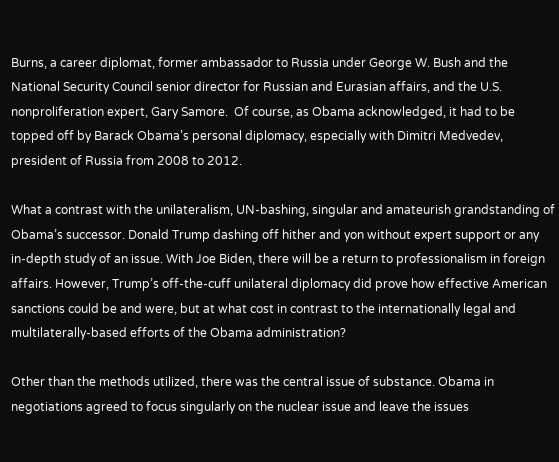Burns, a career diplomat, former ambassador to Russia under George W. Bush and the National Security Council senior director for Russian and Eurasian affairs, and the U.S. nonproliferation expert, Gary Samore.  Of course, as Obama acknowledged, it had to be topped off by Barack Obama’s personal diplomacy, especially with Dimitri Medvedev, president of Russia from 2008 to 2012.

What a contrast with the unilateralism, UN-bashing, singular and amateurish grandstanding of Obama’s successor. Donald Trump dashing off hither and yon without expert support or any in-depth study of an issue. With Joe Biden, there will be a return to professionalism in foreign affairs. However, Trump’s off-the-cuff unilateral diplomacy did prove how effective American sanctions could be and were, but at what cost in contrast to the internationally legal and multilaterally-based efforts of the Obama administration?

Other than the methods utilized, there was the central issue of substance. Obama in negotiations agreed to focus singularly on the nuclear issue and leave the issues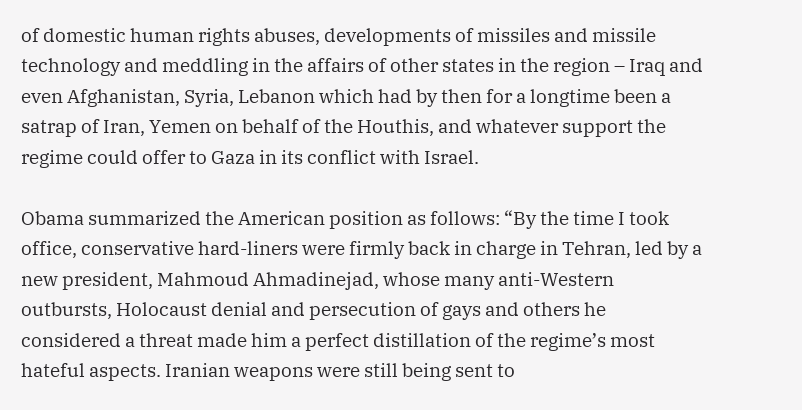of domestic human rights abuses, developments of missiles and missile technology and meddling in the affairs of other states in the region – Iraq and even Afghanistan, Syria, Lebanon which had by then for a longtime been a satrap of Iran, Yemen on behalf of the Houthis, and whatever support the regime could offer to Gaza in its conflict with Israel.

Obama summarized the American position as follows: “By the time I took office, conservative hard-liners were firmly back in charge in Tehran, led by a new president, Mahmoud Ahmadinejad, whose many anti-Western outbursts, Holocaust denial and persecution of gays and others he considered a threat made him a perfect distillation of the regime’s most hateful aspects. Iranian weapons were still being sent to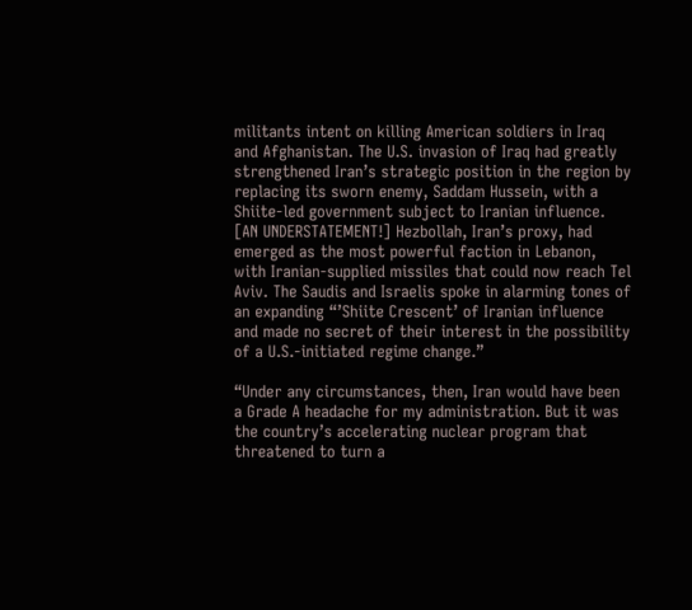militants intent on killing American soldiers in Iraq and Afghanistan. The U.S. invasion of Iraq had greatly strengthened Iran’s strategic position in the region by replacing its sworn enemy, Saddam Hussein, with a Shiite-led government subject to Iranian influence. [AN UNDERSTATEMENT!] Hezbollah, Iran’s proxy, had emerged as the most powerful faction in Lebanon, with Iranian-supplied missiles that could now reach Tel Aviv. The Saudis and Israelis spoke in alarming tones of an expanding “’Shiite Crescent’ of Iranian influence and made no secret of their interest in the possibility of a U.S.-initiated regime change.”

“Under any circumstances, then, Iran would have been a Grade A headache for my administration. But it was the country’s accelerating nuclear program that threatened to turn a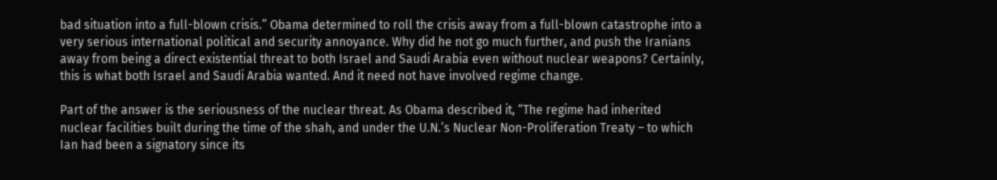bad situation into a full-blown crisis.” Obama determined to roll the crisis away from a full-blown catastrophe into a very serious international political and security annoyance. Why did he not go much further, and push the Iranians away from being a direct existential threat to both Israel and Saudi Arabia even without nuclear weapons? Certainly, this is what both Israel and Saudi Arabia wanted. And it need not have involved regime change.

Part of the answer is the seriousness of the nuclear threat. As Obama described it, “The regime had inherited nuclear facilities built during the time of the shah, and under the U.N.’s Nuclear Non-Proliferation Treaty – to which Ian had been a signatory since its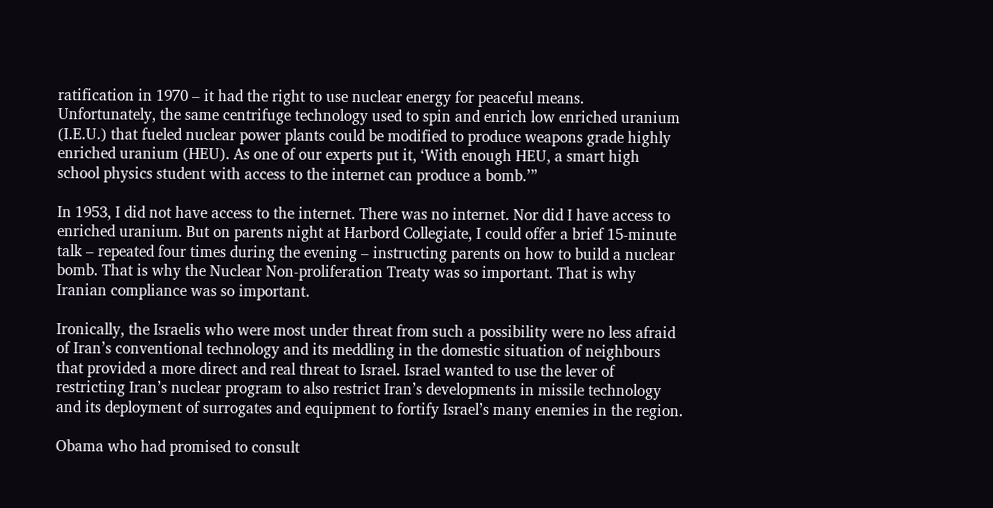ratification in 1970 – it had the right to use nuclear energy for peaceful means. Unfortunately, the same centrifuge technology used to spin and enrich low enriched uranium (I.E.U.) that fueled nuclear power plants could be modified to produce weapons grade highly enriched uranium (HEU). As one of our experts put it, ‘With enough HEU, a smart high school physics student with access to the internet can produce a bomb.’”

In 1953, I did not have access to the internet. There was no internet. Nor did I have access to enriched uranium. But on parents night at Harbord Collegiate, I could offer a brief 15-minute talk – repeated four times during the evening – instructing parents on how to build a nuclear bomb. That is why the Nuclear Non-proliferation Treaty was so important. That is why Iranian compliance was so important.

Ironically, the Israelis who were most under threat from such a possibility were no less afraid of Iran’s conventional technology and its meddling in the domestic situation of neighbours that provided a more direct and real threat to Israel. Israel wanted to use the lever of restricting Iran’s nuclear program to also restrict Iran’s developments in missile technology and its deployment of surrogates and equipment to fortify Israel’s many enemies in the region.

Obama who had promised to consult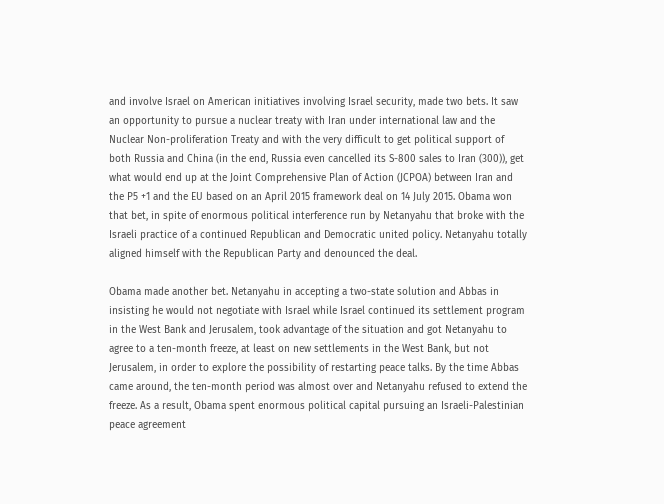and involve Israel on American initiatives involving Israel security, made two bets. It saw an opportunity to pursue a nuclear treaty with Iran under international law and the Nuclear Non-proliferation Treaty and with the very difficult to get political support of both Russia and China (in the end, Russia even cancelled its S-800 sales to Iran (300)), get what would end up at the Joint Comprehensive Plan of Action (JCPOA) between Iran and the P5 +1 and the EU based on an April 2015 framework deal on 14 July 2015. Obama won that bet, in spite of enormous political interference run by Netanyahu that broke with the Israeli practice of a continued Republican and Democratic united policy. Netanyahu totally aligned himself with the Republican Party and denounced the deal.

Obama made another bet. Netanyahu in accepting a two-state solution and Abbas in insisting he would not negotiate with Israel while Israel continued its settlement program in the West Bank and Jerusalem, took advantage of the situation and got Netanyahu to agree to a ten-month freeze, at least on new settlements in the West Bank, but not Jerusalem, in order to explore the possibility of restarting peace talks. By the time Abbas came around, the ten-month period was almost over and Netanyahu refused to extend the freeze. As a result, Obama spent enormous political capital pursuing an Israeli-Palestinian peace agreement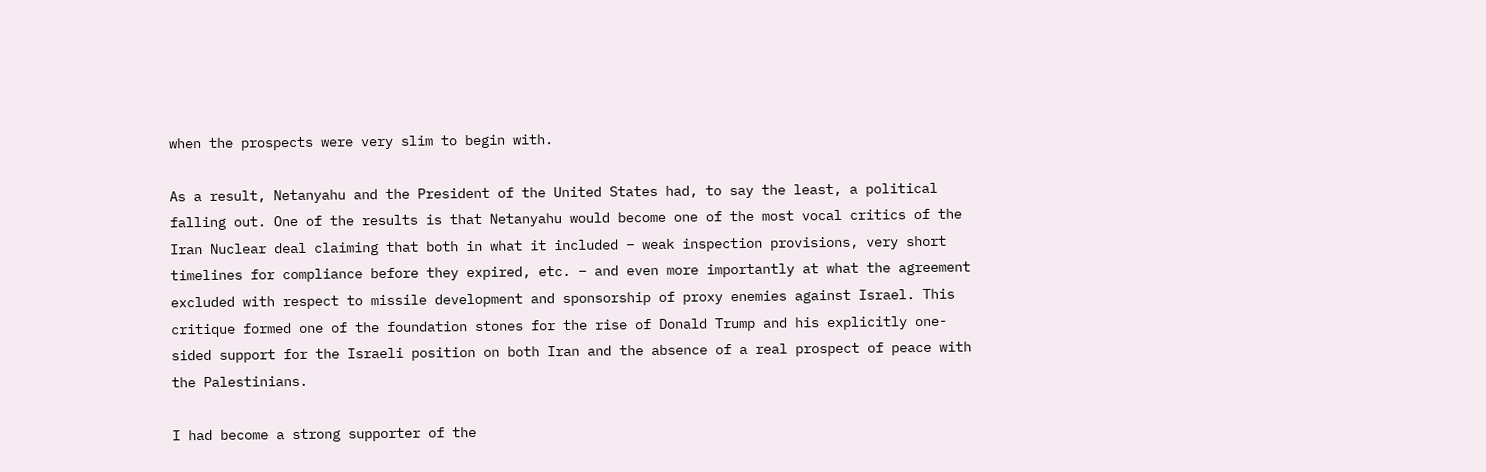when the prospects were very slim to begin with.

As a result, Netanyahu and the President of the United States had, to say the least, a political falling out. One of the results is that Netanyahu would become one of the most vocal critics of the Iran Nuclear deal claiming that both in what it included – weak inspection provisions, very short timelines for compliance before they expired, etc. – and even more importantly at what the agreement excluded with respect to missile development and sponsorship of proxy enemies against Israel. This critique formed one of the foundation stones for the rise of Donald Trump and his explicitly one-sided support for the Israeli position on both Iran and the absence of a real prospect of peace with the Palestinians.

I had become a strong supporter of the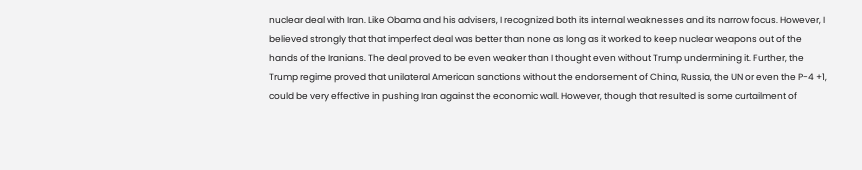nuclear deal with Iran. Like Obama and his advisers, I recognized both its internal weaknesses and its narrow focus. However, I believed strongly that that imperfect deal was better than none as long as it worked to keep nuclear weapons out of the hands of the Iranians. The deal proved to be even weaker than I thought even without Trump undermining it. Further, the Trump regime proved that unilateral American sanctions without the endorsement of China, Russia, the UN or even the P-4 +1, could be very effective in pushing Iran against the economic wall. However, though that resulted is some curtailment of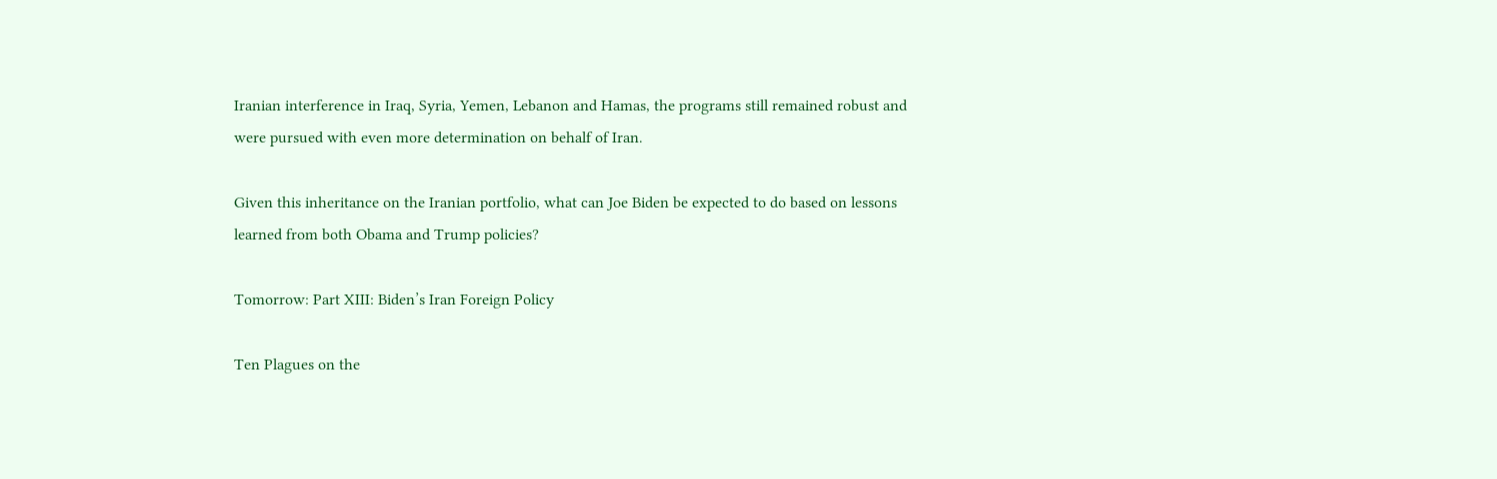Iranian interference in Iraq, Syria, Yemen, Lebanon and Hamas, the programs still remained robust and were pursued with even more determination on behalf of Iran.

Given this inheritance on the Iranian portfolio, what can Joe Biden be expected to do based on lessons learned from both Obama and Trump policies?

Tomorrow: Part XIII: Biden’s Iran Foreign Policy

Ten Plagues on the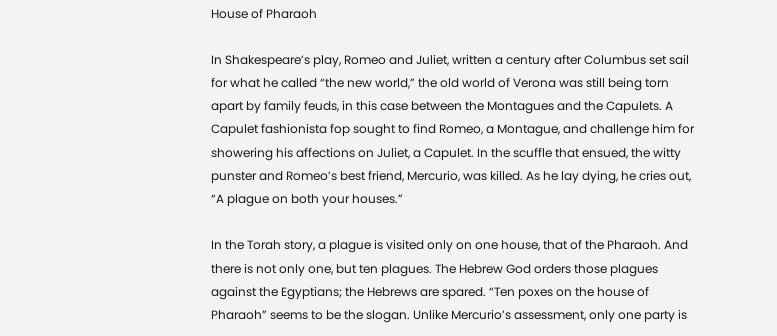House of Pharaoh

In Shakespeare’s play, Romeo and Juliet, written a century after Columbus set sail for what he called “the new world,” the old world of Verona was still being torn apart by family feuds, in this case between the Montagues and the Capulets. A Capulet fashionista fop sought to find Romeo, a Montague, and challenge him for showering his affections on Juliet, a Capulet. In the scuffle that ensued, the witty punster and Romeo’s best friend, Mercurio, was killed. As he lay dying, he cries out, “A plague on both your houses.”

In the Torah story, a plague is visited only on one house, that of the Pharaoh. And there is not only one, but ten plagues. The Hebrew God orders those plagues against the Egyptians; the Hebrews are spared. “Ten poxes on the house of Pharaoh” seems to be the slogan. Unlike Mercurio’s assessment, only one party is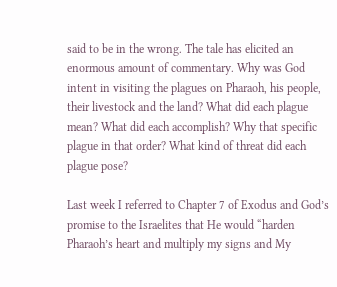said to be in the wrong. The tale has elicited an enormous amount of commentary. Why was God intent in visiting the plagues on Pharaoh, his people, their livestock and the land? What did each plague mean? What did each accomplish? Why that specific plague in that order? What kind of threat did each plague pose?

Last week I referred to Chapter 7 of Exodus and God’s promise to the Israelites that He would “harden Pharaoh’s heart and multiply my signs and My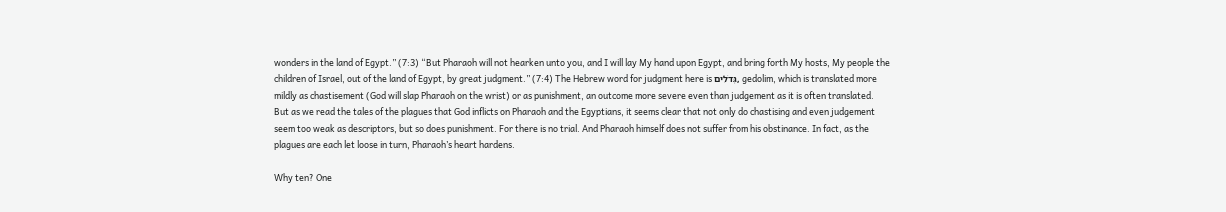wonders in the land of Egypt.” (7:3) “But Pharaoh will not hearken unto you, and I will lay My hand upon Egypt, and bring forth My hosts, My people the children of Israel, out of the land of Egypt, by great judgment.” (7:4) The Hebrew word for judgment here is גְּדֹלִים, gedolim, which is translated more mildly as chastisement (God will slap Pharaoh on the wrist) or as punishment, an outcome more severe even than judgement as it is often translated. But as we read the tales of the plagues that God inflicts on Pharaoh and the Egyptians, it seems clear that not only do chastising and even judgement seem too weak as descriptors, but so does punishment. For there is no trial. And Pharaoh himself does not suffer from his obstinance. In fact, as the plagues are each let loose in turn, Pharaoh’s heart hardens.

Why ten? One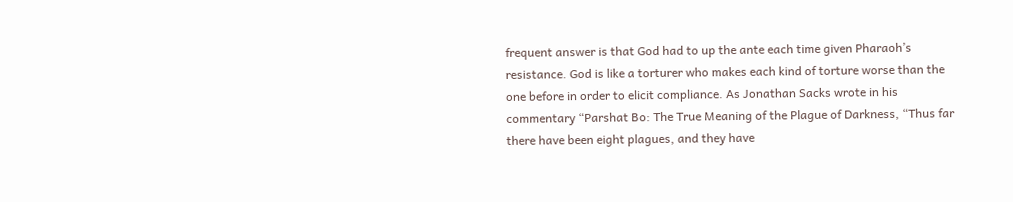frequent answer is that God had to up the ante each time given Pharaoh’s resistance. God is like a torturer who makes each kind of torture worse than the one before in order to elicit compliance. As Jonathan Sacks wrote in his commentary “Parshat Bo: The True Meaning of the Plague of Darkness, “Thus far there have been eight plagues, and they have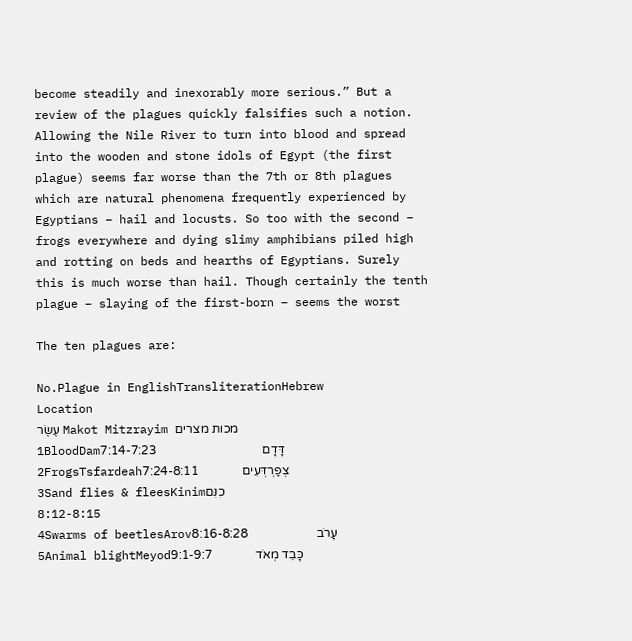become steadily and inexorably more serious.” But a review of the plagues quickly falsifies such a notion. Allowing the Nile River to turn into blood and spread into the wooden and stone idols of Egypt (the first plague) seems far worse than the 7th or 8th plagues which are natural phenomena frequently experienced by Egyptians – hail and locusts. So too with the second – frogs everywhere and dying slimy amphibians piled high and rotting on beds and hearths of Egyptians. Surely this is much worse than hail. Though certainly the tenth plague – slaying of the first-born – seems the worst

The ten plagues are:

No.Plague in EnglishTransliterationHebrew                      Location
עֶשֶׂר Makot Mitzrayim מכות מצרים
1BloodDamדָּדָם                                  7:14-7:23
2FrogsTsfardeahצְפַרְדְּעִים              7:24-8:11
3Sand flies & fleesKinimכִנִּם                                  8:12-8:15
4Swarms of beetlesArovעָרֹב                      8:16-8:28
5Animal blightMeyodכָּבֵד מְאֹד              9:1-9:7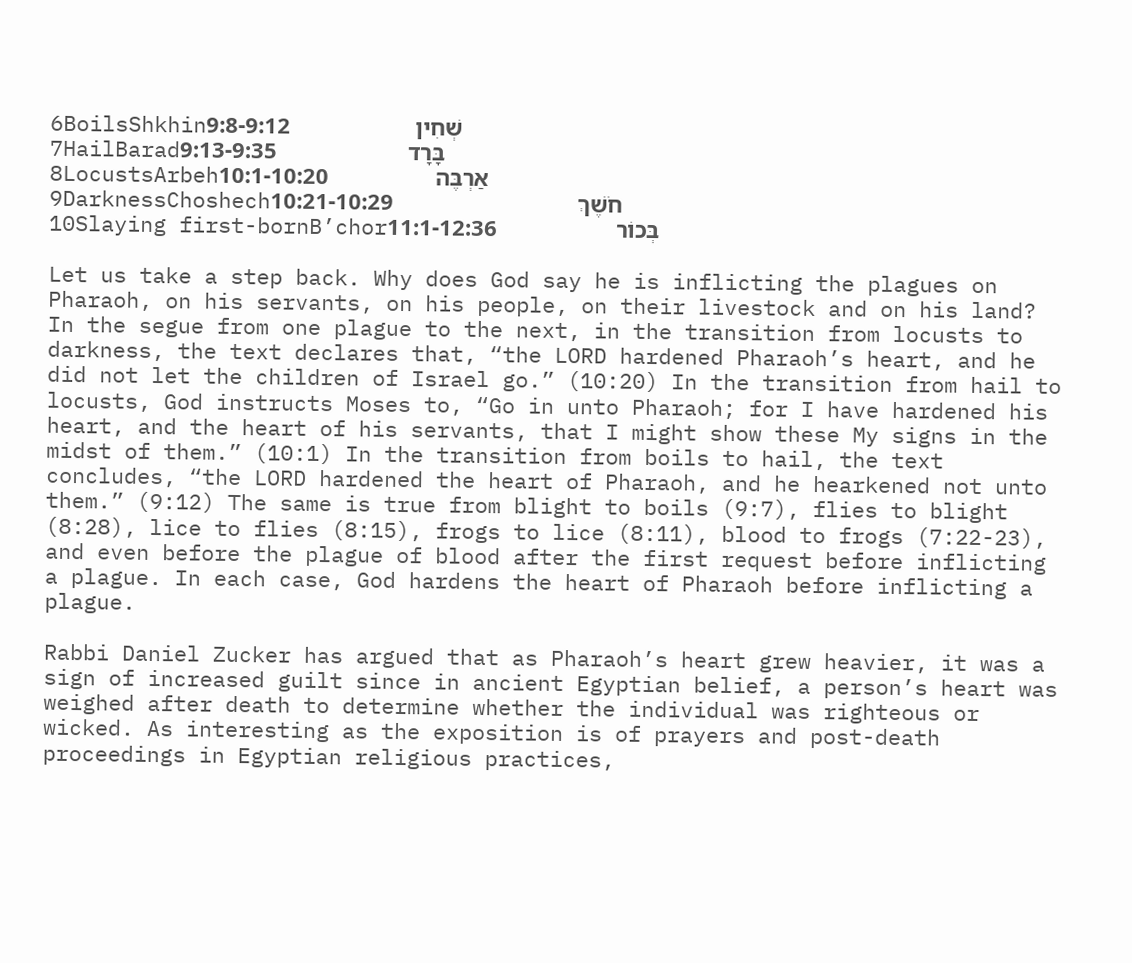6BoilsShkhinשְׁחִין                     9:8-9:12
7HailBaradבָּרָד                      9:13-9:35
8LocustsArbehאַרְבֶּה                  10:1-10:20
9DarknessChoshechחֹשֶׁךְ                               10:21-10:29
10Slaying first-bornB’chorבְּכוֹר                    11:1-12:36

Let us take a step back. Why does God say he is inflicting the plagues on Pharaoh, on his servants, on his people, on their livestock and on his land?  In the segue from one plague to the next, in the transition from locusts to darkness, the text declares that, “the LORD hardened Pharaoh’s heart, and he did not let the children of Israel go.” (10:20) In the transition from hail to locusts, God instructs Moses to, “Go in unto Pharaoh; for I have hardened his heart, and the heart of his servants, that I might show these My signs in the midst of them.” (10:1) In the transition from boils to hail, the text concludes, “the LORD hardened the heart of Pharaoh, and he hearkened not unto them.” (9:12) The same is true from blight to boils (9:7), flies to blight (8:28), lice to flies (8:15), frogs to lice (8:11), blood to frogs (7:22-23), and even before the plague of blood after the first request before inflicting a plague. In each case, God hardens the heart of Pharaoh before inflicting a plague.

Rabbi Daniel Zucker has argued that as Pharaoh’s heart grew heavier, it was a sign of increased guilt since in ancient Egyptian belief, a person’s heart was weighed after death to determine whether the individual was righteous or wicked. As interesting as the exposition is of prayers and post-death proceedings in Egyptian religious practices,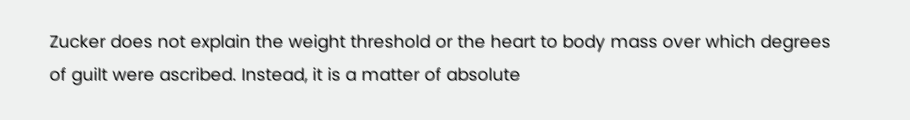Zucker does not explain the weight threshold or the heart to body mass over which degrees of guilt were ascribed. Instead, it is a matter of absolute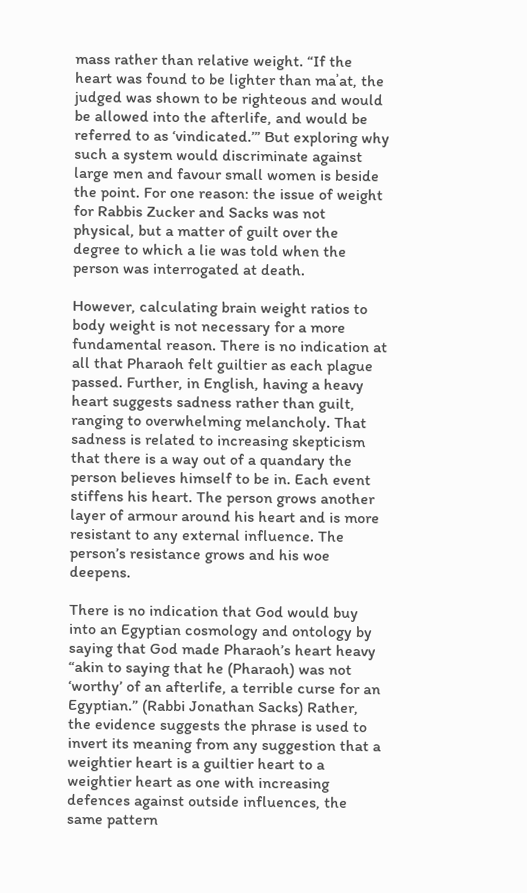mass rather than relative weight. “If the heart was found to be lighter than maʾat, the judged was shown to be righteous and would be allowed into the afterlife, and would be referred to as ‘vindicated.’” But exploring why such a system would discriminate against large men and favour small women is beside the point. For one reason: the issue of weight for Rabbis Zucker and Sacks was not physical, but a matter of guilt over the degree to which a lie was told when the person was interrogated at death.

However, calculating brain weight ratios to body weight is not necessary for a more fundamental reason. There is no indication at all that Pharaoh felt guiltier as each plague passed. Further, in English, having a heavy heart suggests sadness rather than guilt, ranging to overwhelming melancholy. That sadness is related to increasing skepticism that there is a way out of a quandary the person believes himself to be in. Each event stiffens his heart. The person grows another layer of armour around his heart and is more resistant to any external influence. The person’s resistance grows and his woe deepens.

There is no indication that God would buy into an Egyptian cosmology and ontology by saying that God made Pharaoh’s heart heavy “akin to saying that he (Pharaoh) was not ‘worthy’ of an afterlife, a terrible curse for an Egyptian.” (Rabbi Jonathan Sacks) Rather, the evidence suggests the phrase is used to invert its meaning from any suggestion that a weightier heart is a guiltier heart to a weightier heart as one with increasing defences against outside influences, the same pattern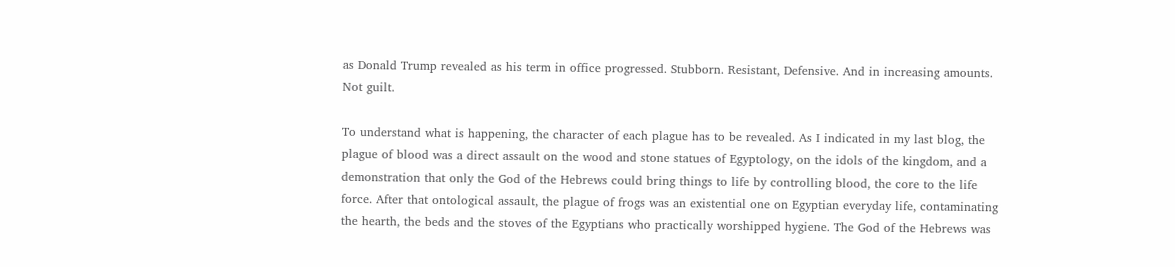as Donald Trump revealed as his term in office progressed. Stubborn. Resistant, Defensive. And in increasing amounts. Not guilt.

To understand what is happening, the character of each plague has to be revealed. As I indicated in my last blog, the plague of blood was a direct assault on the wood and stone statues of Egyptology, on the idols of the kingdom, and a demonstration that only the God of the Hebrews could bring things to life by controlling blood, the core to the life force. After that ontological assault, the plague of frogs was an existential one on Egyptian everyday life, contaminating the hearth, the beds and the stoves of the Egyptians who practically worshipped hygiene. The God of the Hebrews was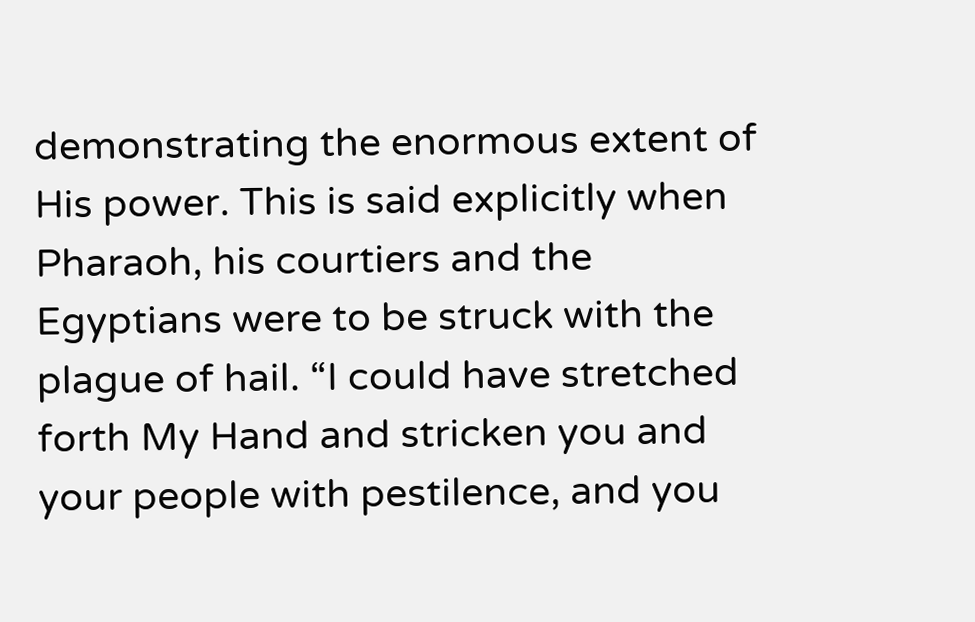demonstrating the enormous extent of His power. This is said explicitly when Pharaoh, his courtiers and the Egyptians were to be struck with the plague of hail. “I could have stretched forth My Hand and stricken you and your people with pestilence, and you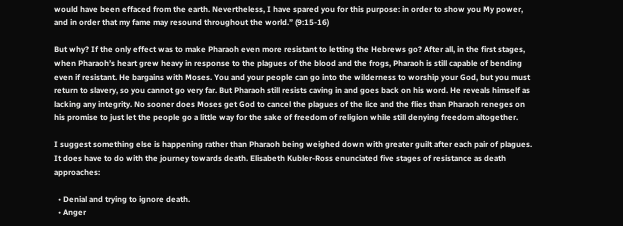would have been effaced from the earth. Nevertheless, I have spared you for this purpose: in order to show you My power, and in order that my fame may resound throughout the world.” (9:15-16)

But why? If the only effect was to make Pharaoh even more resistant to letting the Hebrews go? After all, in the first stages, when Pharaoh’s heart grew heavy in response to the plagues of the blood and the frogs, Pharaoh is still capable of bending even if resistant. He bargains with Moses. You and your people can go into the wilderness to worship your God, but you must return to slavery, so you cannot go very far. But Pharaoh still resists caving in and goes back on his word. He reveals himself as lacking any integrity. No sooner does Moses get God to cancel the plagues of the lice and the flies than Pharaoh reneges on his promise to just let the people go a little way for the sake of freedom of religion while still denying freedom altogether.

I suggest something else is happening rather than Pharaoh being weighed down with greater guilt after each pair of plagues. It does have to do with the journey towards death. Elisabeth Kubler-Ross enunciated five stages of resistance as death approaches:

  • Denial and trying to ignore death.
  • Anger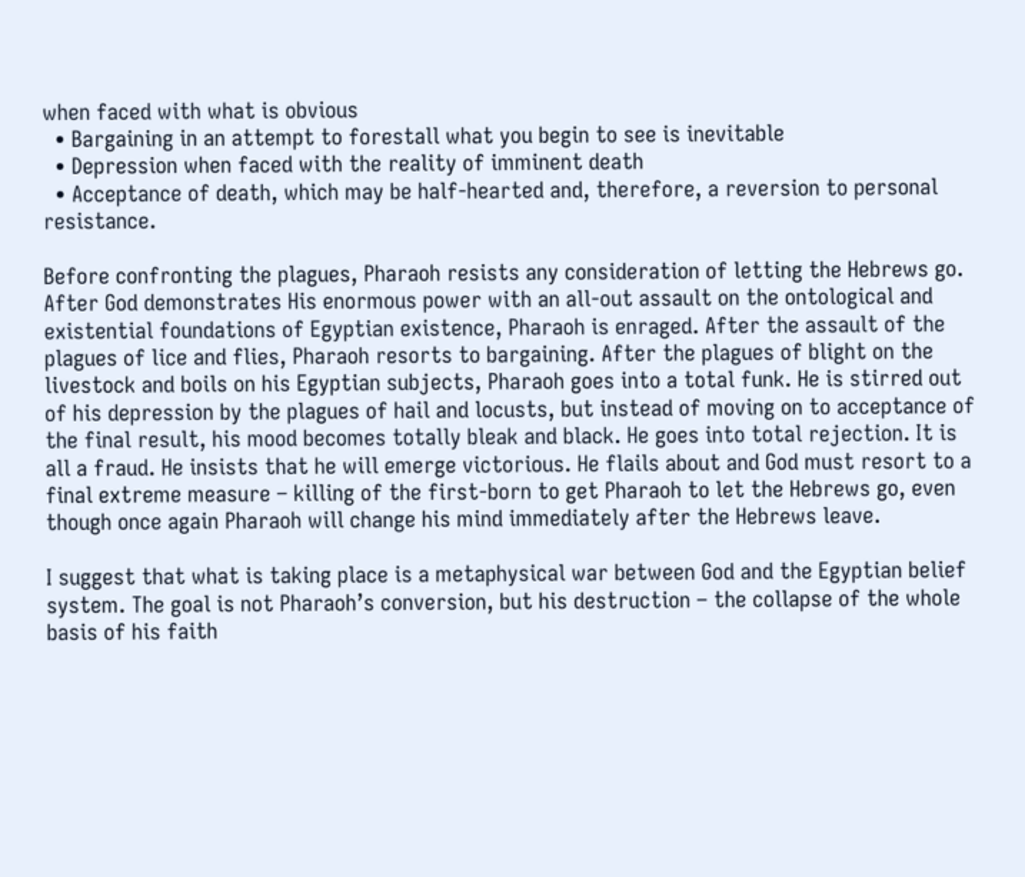when faced with what is obvious
  • Bargaining in an attempt to forestall what you begin to see is inevitable
  • Depression when faced with the reality of imminent death
  • Acceptance of death, which may be half-hearted and, therefore, a reversion to personal resistance.

Before confronting the plagues, Pharaoh resists any consideration of letting the Hebrews go. After God demonstrates His enormous power with an all-out assault on the ontological and existential foundations of Egyptian existence, Pharaoh is enraged. After the assault of the plagues of lice and flies, Pharaoh resorts to bargaining. After the plagues of blight on the livestock and boils on his Egyptian subjects, Pharaoh goes into a total funk. He is stirred out of his depression by the plagues of hail and locusts, but instead of moving on to acceptance of the final result, his mood becomes totally bleak and black. He goes into total rejection. It is all a fraud. He insists that he will emerge victorious. He flails about and God must resort to a final extreme measure – killing of the first-born to get Pharaoh to let the Hebrews go, even though once again Pharaoh will change his mind immediately after the Hebrews leave.

I suggest that what is taking place is a metaphysical war between God and the Egyptian belief system. The goal is not Pharaoh’s conversion, but his destruction – the collapse of the whole basis of his faith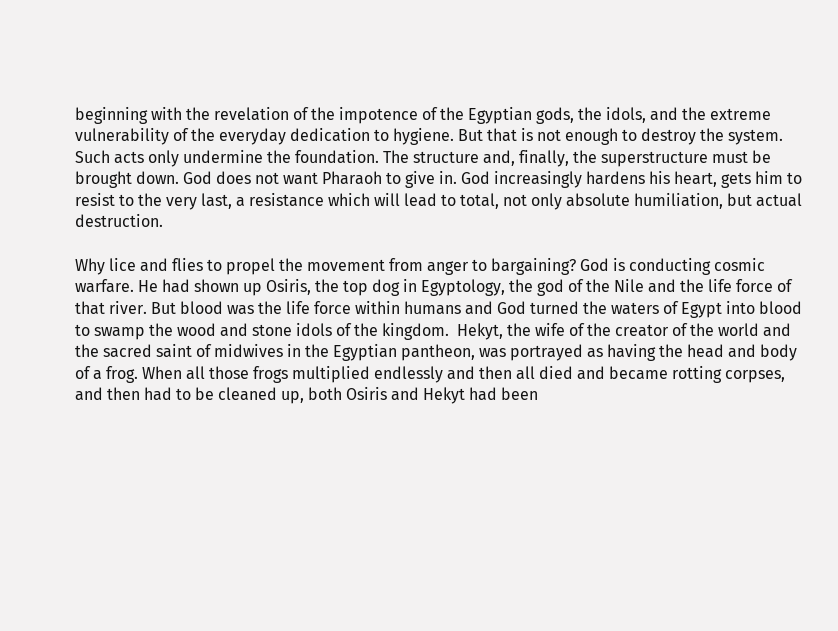beginning with the revelation of the impotence of the Egyptian gods, the idols, and the extreme vulnerability of the everyday dedication to hygiene. But that is not enough to destroy the system. Such acts only undermine the foundation. The structure and, finally, the superstructure must be brought down. God does not want Pharaoh to give in. God increasingly hardens his heart, gets him to resist to the very last, a resistance which will lead to total, not only absolute humiliation, but actual destruction.

Why lice and flies to propel the movement from anger to bargaining? God is conducting cosmic warfare. He had shown up Osiris, the top dog in Egyptology, the god of the Nile and the life force of that river. But blood was the life force within humans and God turned the waters of Egypt into blood to swamp the wood and stone idols of the kingdom.  Hekyt, the wife of the creator of the world and the sacred saint of midwives in the Egyptian pantheon, was portrayed as having the head and body of a frog. When all those frogs multiplied endlessly and then all died and became rotting corpses, and then had to be cleaned up, both Osiris and Hekyt had been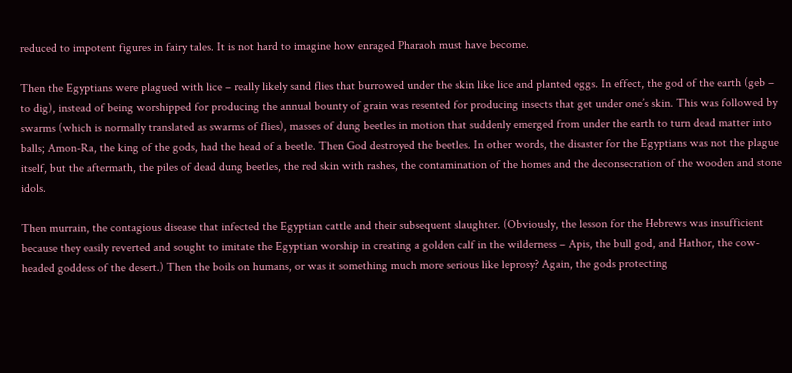reduced to impotent figures in fairy tales. It is not hard to imagine how enraged Pharaoh must have become.

Then the Egyptians were plagued with lice – really likely sand flies that burrowed under the skin like lice and planted eggs. In effect, the god of the earth (geb – to dig), instead of being worshipped for producing the annual bounty of grain was resented for producing insects that get under one’s skin. This was followed by swarms (which is normally translated as swarms of flies), masses of dung beetles in motion that suddenly emerged from under the earth to turn dead matter into balls; Amon-Ra, the king of the gods, had the head of a beetle. Then God destroyed the beetles. In other words, the disaster for the Egyptians was not the plague itself, but the aftermath, the piles of dead dung beetles, the red skin with rashes, the contamination of the homes and the deconsecration of the wooden and stone idols.

Then murrain, the contagious disease that infected the Egyptian cattle and their subsequent slaughter. (Obviously, the lesson for the Hebrews was insufficient because they easily reverted and sought to imitate the Egyptian worship in creating a golden calf in the wilderness – Apis, the bull god, and Hathor, the cow-headed goddess of the desert.) Then the boils on humans, or was it something much more serious like leprosy? Again, the gods protecting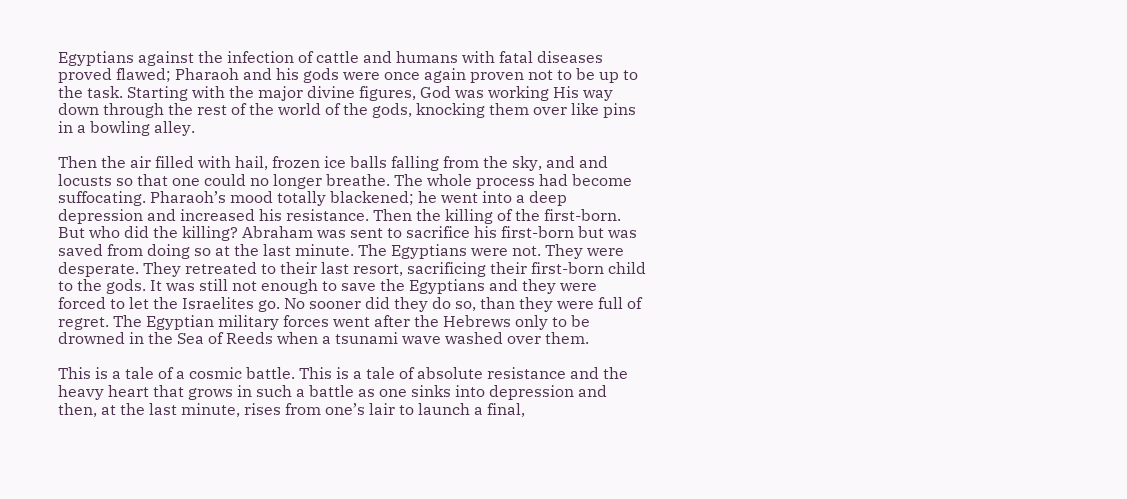Egyptians against the infection of cattle and humans with fatal diseases proved flawed; Pharaoh and his gods were once again proven not to be up to the task. Starting with the major divine figures, God was working His way down through the rest of the world of the gods, knocking them over like pins in a bowling alley.

Then the air filled with hail, frozen ice balls falling from the sky, and and locusts so that one could no longer breathe. The whole process had become suffocating. Pharaoh’s mood totally blackened; he went into a deep depression and increased his resistance. Then the killing of the first-born. But who did the killing? Abraham was sent to sacrifice his first-born but was saved from doing so at the last minute. The Egyptians were not. They were desperate. They retreated to their last resort, sacrificing their first-born child to the gods. It was still not enough to save the Egyptians and they were forced to let the Israelites go. No sooner did they do so, than they were full of regret. The Egyptian military forces went after the Hebrews only to be drowned in the Sea of Reeds when a tsunami wave washed over them.

This is a tale of a cosmic battle. This is a tale of absolute resistance and the heavy heart that grows in such a battle as one sinks into depression and then, at the last minute, rises from one’s lair to launch a final,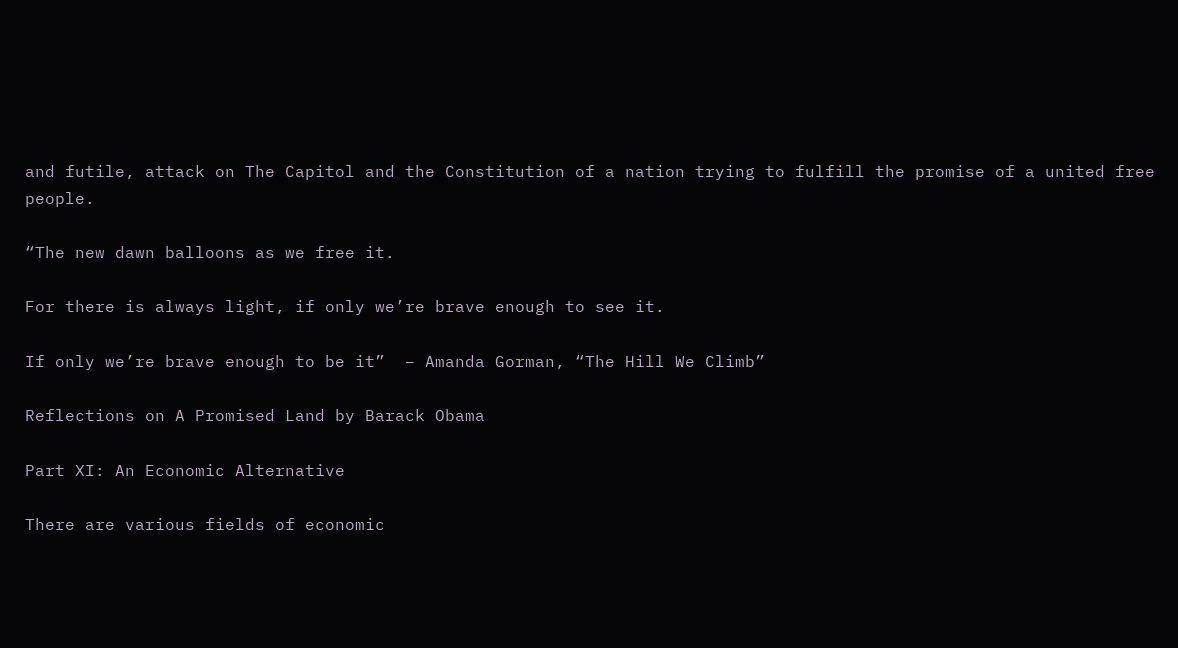and futile, attack on The Capitol and the Constitution of a nation trying to fulfill the promise of a united free people.

“The new dawn balloons as we free it.

For there is always light, if only we’re brave enough to see it.

If only we’re brave enough to be it”  – Amanda Gorman, “The Hill We Climb”

Reflections on A Promised Land by Barack Obama

Part XI: An Economic Alternative

There are various fields of economic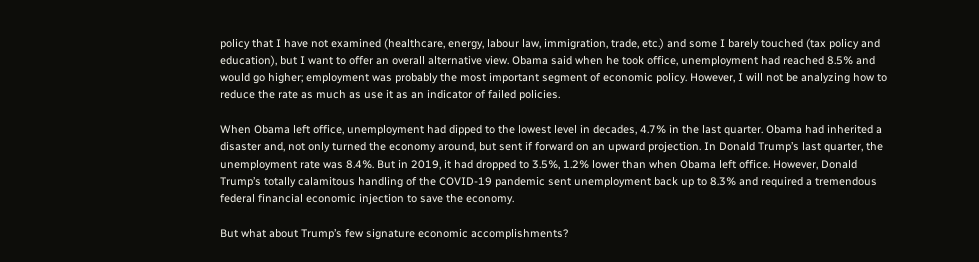policy that I have not examined (healthcare, energy, labour law, immigration, trade, etc.) and some I barely touched (tax policy and education), but I want to offer an overall alternative view. Obama said when he took office, unemployment had reached 8.5% and would go higher; employment was probably the most important segment of economic policy. However, I will not be analyzing how to reduce the rate as much as use it as an indicator of failed policies.

When Obama left office, unemployment had dipped to the lowest level in decades, 4.7% in the last quarter. Obama had inherited a disaster and, not only turned the economy around, but sent if forward on an upward projection. In Donald Trump’s last quarter, the unemployment rate was 8.4%. But in 2019, it had dropped to 3.5%, 1.2% lower than when Obama left office. However, Donald Trump’s totally calamitous handling of the COVID-19 pandemic sent unemployment back up to 8.3% and required a tremendous federal financial economic injection to save the economy.

But what about Trump’s few signature economic accomplishments?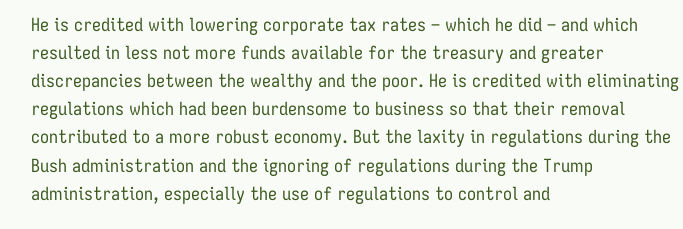He is credited with lowering corporate tax rates – which he did – and which resulted in less not more funds available for the treasury and greater discrepancies between the wealthy and the poor. He is credited with eliminating regulations which had been burdensome to business so that their removal contributed to a more robust economy. But the laxity in regulations during the Bush administration and the ignoring of regulations during the Trump administration, especially the use of regulations to control and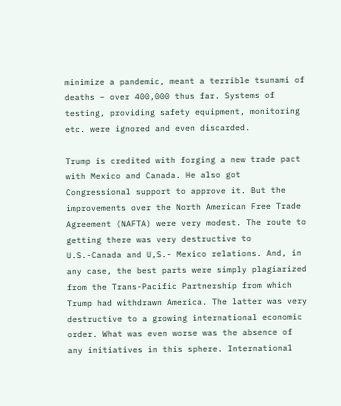minimize a pandemic, meant a terrible tsunami of deaths – over 400,000 thus far. Systems of testing, providing safety equipment, monitoring etc. were ignored and even discarded.

Trump is credited with forging a new trade pact with Mexico and Canada. He also got Congressional support to approve it. But the improvements over the North American Free Trade Agreement (NAFTA) were very modest. The route to getting there was very destructive to U.S.-Canada and U,S.- Mexico relations. And, in any case, the best parts were simply plagiarized from the Trans-Pacific Partnership from which Trump had withdrawn America. The latter was very destructive to a growing international economic order. What was even worse was the absence of any initiatives in this sphere. International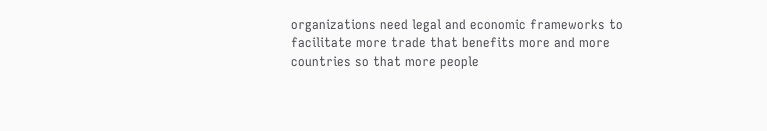organizations need legal and economic frameworks to facilitate more trade that benefits more and more countries so that more people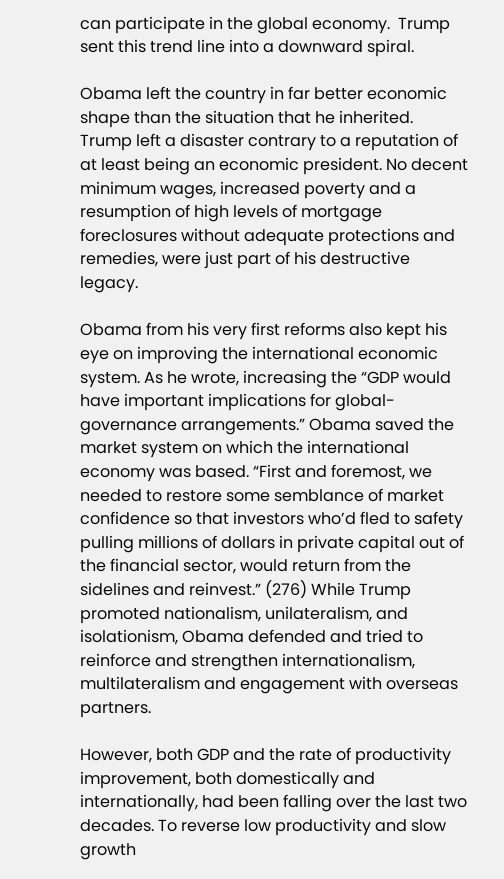can participate in the global economy.  Trump sent this trend line into a downward spiral.

Obama left the country in far better economic shape than the situation that he inherited. Trump left a disaster contrary to a reputation of at least being an economic president. No decent minimum wages, increased poverty and a resumption of high levels of mortgage foreclosures without adequate protections and remedies, were just part of his destructive legacy.

Obama from his very first reforms also kept his eye on improving the international economic system. As he wrote, increasing the “GDP would have important implications for global-governance arrangements.” Obama saved the market system on which the international economy was based. “First and foremost, we needed to restore some semblance of market confidence so that investors who’d fled to safety pulling millions of dollars in private capital out of the financial sector, would return from the sidelines and reinvest.” (276) While Trump promoted nationalism, unilateralism, and isolationism, Obama defended and tried to reinforce and strengthen internationalism, multilateralism and engagement with overseas partners.

However, both GDP and the rate of productivity improvement, both domestically and internationally, had been falling over the last two decades. To reverse low productivity and slow growth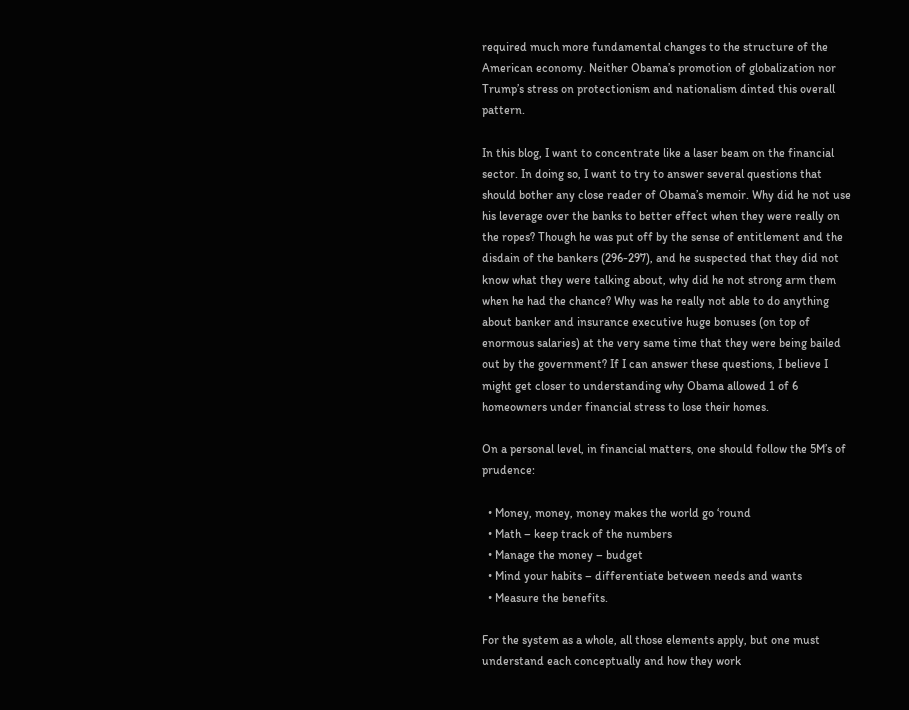required much more fundamental changes to the structure of the American economy. Neither Obama’s promotion of globalization nor Trump’s stress on protectionism and nationalism dinted this overall pattern.

In this blog, I want to concentrate like a laser beam on the financial sector. In doing so, I want to try to answer several questions that should bother any close reader of Obama’s memoir. Why did he not use his leverage over the banks to better effect when they were really on the ropes? Though he was put off by the sense of entitlement and the disdain of the bankers (296-297), and he suspected that they did not know what they were talking about, why did he not strong arm them when he had the chance? Why was he really not able to do anything about banker and insurance executive huge bonuses (on top of enormous salaries) at the very same time that they were being bailed out by the government? If I can answer these questions, I believe I might get closer to understanding why Obama allowed 1 of 6 homeowners under financial stress to lose their homes.

On a personal level, in financial matters, one should follow the 5M’s of prudence:

  • Money, money, money makes the world go ‘round
  • Math – keep track of the numbers
  • Manage the money – budget
  • Mind your habits – differentiate between needs and wants
  • Measure the benefits.

For the system as a whole, all those elements apply, but one must understand each conceptually and how they work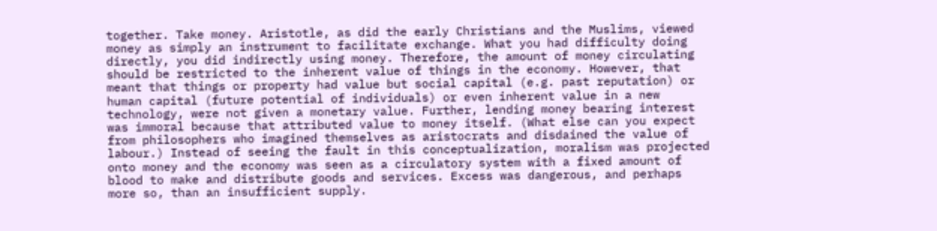together. Take money. Aristotle, as did the early Christians and the Muslims, viewed money as simply an instrument to facilitate exchange. What you had difficulty doing directly, you did indirectly using money. Therefore, the amount of money circulating should be restricted to the inherent value of things in the economy. However, that meant that things or property had value but social capital (e.g. past reputation) or human capital (future potential of individuals) or even inherent value in a new technology, were not given a monetary value. Further, lending money bearing interest was immoral because that attributed value to money itself. (What else can you expect from philosophers who imagined themselves as aristocrats and disdained the value of labour.) Instead of seeing the fault in this conceptualization, moralism was projected onto money and the economy was seen as a circulatory system with a fixed amount of blood to make and distribute goods and services. Excess was dangerous, and perhaps more so, than an insufficient supply.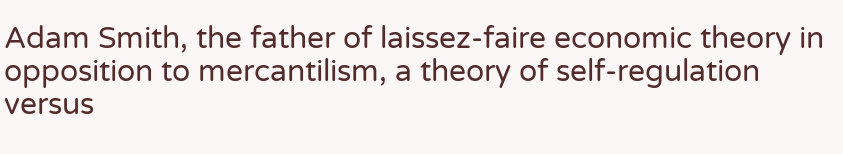Adam Smith, the father of laissez-faire economic theory in opposition to mercantilism, a theory of self-regulation versus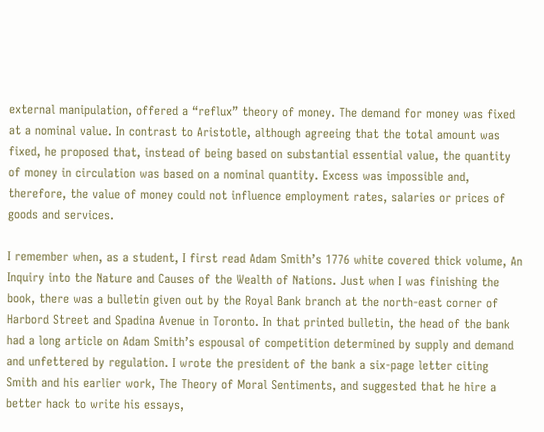external manipulation, offered a “reflux” theory of money. The demand for money was fixed at a nominal value. In contrast to Aristotle, although agreeing that the total amount was fixed, he proposed that, instead of being based on substantial essential value, the quantity of money in circulation was based on a nominal quantity. Excess was impossible and, therefore, the value of money could not influence employment rates, salaries or prices of goods and services.

I remember when, as a student, I first read Adam Smith’s 1776 white covered thick volume, An Inquiry into the Nature and Causes of the Wealth of Nations. Just when I was finishing the book, there was a bulletin given out by the Royal Bank branch at the north-east corner of Harbord Street and Spadina Avenue in Toronto. In that printed bulletin, the head of the bank had a long article on Adam Smith’s espousal of competition determined by supply and demand and unfettered by regulation. I wrote the president of the bank a six-page letter citing Smith and his earlier work, The Theory of Moral Sentiments, and suggested that he hire a better hack to write his essays,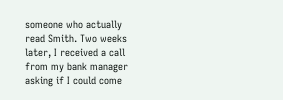someone who actually read Smith. Two weeks later, I received a call from my bank manager asking if I could come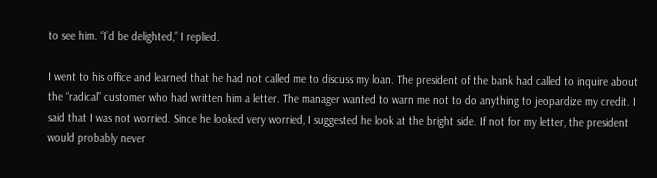to see him. “I’d be delighted,” I replied.

I went to his office and learned that he had not called me to discuss my loan. The president of the bank had called to inquire about the “radical” customer who had written him a letter. The manager wanted to warn me not to do anything to jeopardize my credit. I said that I was not worried. Since he looked very worried, I suggested he look at the bright side. If not for my letter, the president would probably never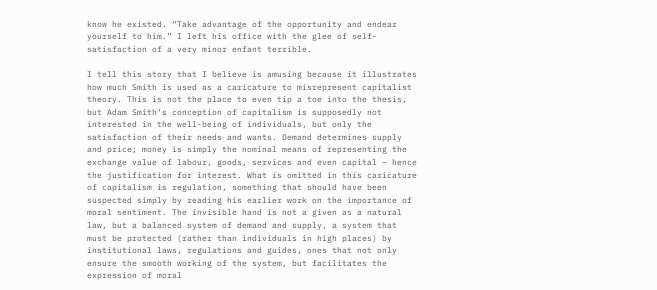know he existed. “Take advantage of the opportunity and endear yourself to him.” I left his office with the glee of self-satisfaction of a very minor enfant terrible.

I tell this story that I believe is amusing because it illustrates how much Smith is used as a caricature to misrepresent capitalist theory. This is not the place to even tip a toe into the thesis, but Adam Smith’s conception of capitalism is supposedly not interested in the well-being of individuals, but only the satisfaction of their needs and wants. Demand determines supply and price; money is simply the nominal means of representing the exchange value of labour, goods, services and even capital – hence the justification for interest. What is omitted in this caricature of capitalism is regulation, something that should have been suspected simply by reading his earlier work on the importance of moral sentiment. The invisible hand is not a given as a natural law, but a balanced system of demand and supply, a system that must be protected (rather than individuals in high places) by institutional laws, regulations and guides, ones that not only ensure the smooth working of the system, but facilitates the expression of moral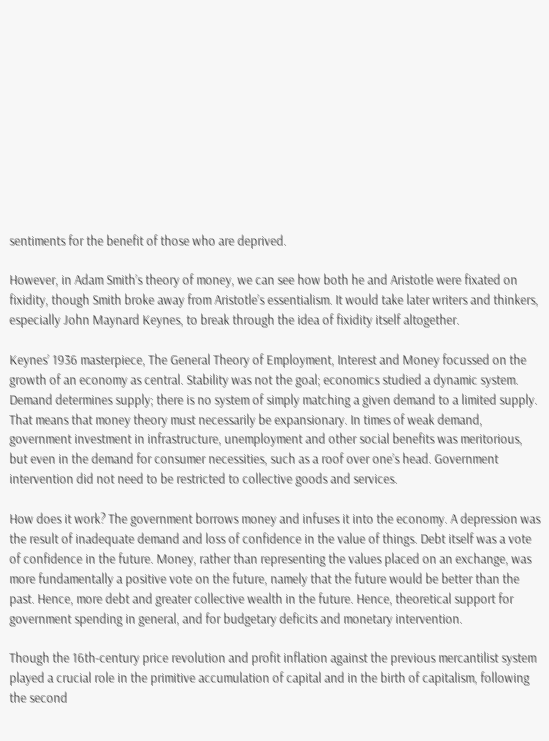sentiments for the benefit of those who are deprived.

However, in Adam Smith’s theory of money, we can see how both he and Aristotle were fixated on fixidity, though Smith broke away from Aristotle’s essentialism. It would take later writers and thinkers, especially John Maynard Keynes, to break through the idea of fixidity itself altogether.

Keynes’ 1936 masterpiece, The General Theory of Employment, Interest and Money focussed on the growth of an economy as central. Stability was not the goal; economics studied a dynamic system. Demand determines supply; there is no system of simply matching a given demand to a limited supply. That means that money theory must necessarily be expansionary. In times of weak demand, government investment in infrastructure, unemployment and other social benefits was meritorious, but even in the demand for consumer necessities, such as a roof over one’s head. Government intervention did not need to be restricted to collective goods and services.

How does it work? The government borrows money and infuses it into the economy. A depression was the result of inadequate demand and loss of confidence in the value of things. Debt itself was a vote of confidence in the future. Money, rather than representing the values placed on an exchange, was more fundamentally a positive vote on the future, namely that the future would be better than the past. Hence, more debt and greater collective wealth in the future. Hence, theoretical support for government spending in general, and for budgetary deficits and monetary intervention.

Though the 16th-century price revolution and profit inflation against the previous mercantilist system played a crucial role in the primitive accumulation of capital and in the birth of capitalism, following the second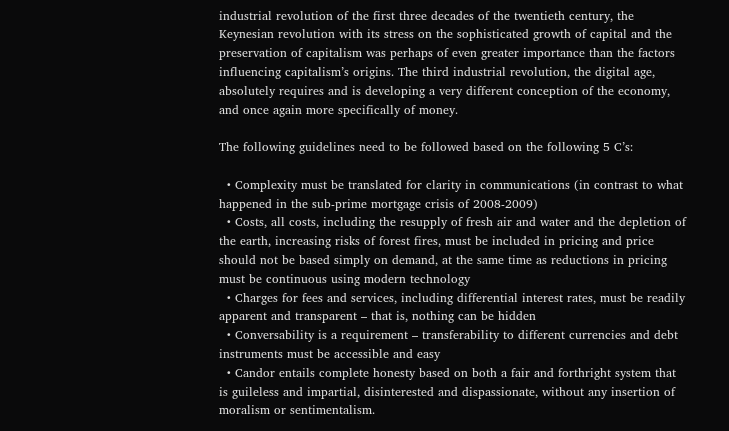industrial revolution of the first three decades of the twentieth century, the Keynesian revolution with its stress on the sophisticated growth of capital and the preservation of capitalism was perhaps of even greater importance than the factors influencing capitalism’s origins. The third industrial revolution, the digital age, absolutely requires and is developing a very different conception of the economy, and once again more specifically of money.

The following guidelines need to be followed based on the following 5 C’s:

  • Complexity must be translated for clarity in communications (in contrast to what happened in the sub-prime mortgage crisis of 2008-2009)
  • Costs, all costs, including the resupply of fresh air and water and the depletion of the earth, increasing risks of forest fires, must be included in pricing and price should not be based simply on demand, at the same time as reductions in pricing must be continuous using modern technology
  • Charges for fees and services, including differential interest rates, must be readily apparent and transparent – that is, nothing can be hidden
  • Conversability is a requirement – transferability to different currencies and debt instruments must be accessible and easy
  • Candor entails complete honesty based on both a fair and forthright system that is guileless and impartial, disinterested and dispassionate, without any insertion of moralism or sentimentalism.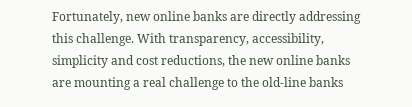Fortunately, new online banks are directly addressing this challenge. With transparency, accessibility, simplicity and cost reductions, the new online banks are mounting a real challenge to the old-line banks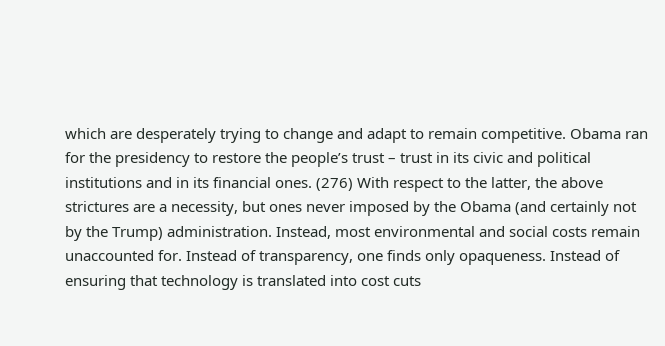which are desperately trying to change and adapt to remain competitive. Obama ran for the presidency to restore the people’s trust – trust in its civic and political institutions and in its financial ones. (276) With respect to the latter, the above strictures are a necessity, but ones never imposed by the Obama (and certainly not by the Trump) administration. Instead, most environmental and social costs remain unaccounted for. Instead of transparency, one finds only opaqueness. Instead of ensuring that technology is translated into cost cuts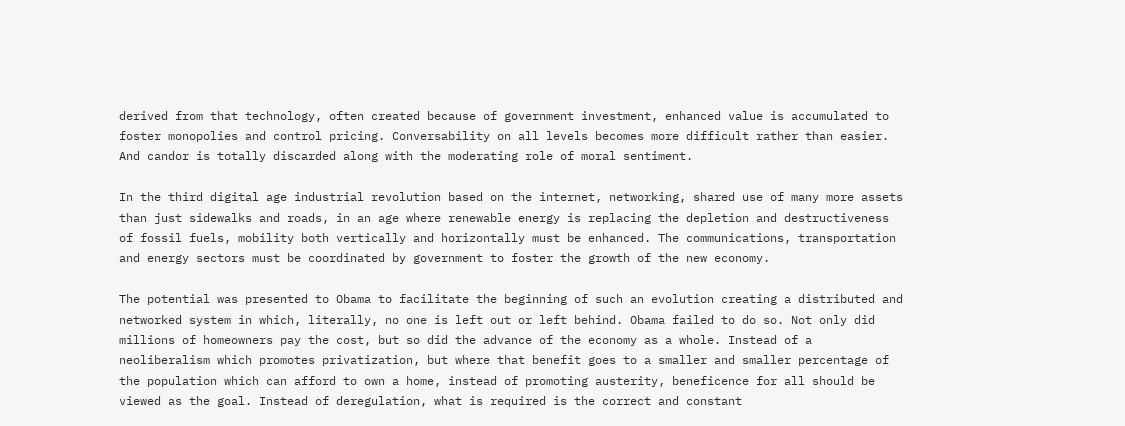derived from that technology, often created because of government investment, enhanced value is accumulated to foster monopolies and control pricing. Conversability on all levels becomes more difficult rather than easier. And candor is totally discarded along with the moderating role of moral sentiment.

In the third digital age industrial revolution based on the internet, networking, shared use of many more assets than just sidewalks and roads, in an age where renewable energy is replacing the depletion and destructiveness of fossil fuels, mobility both vertically and horizontally must be enhanced. The communications, transportation and energy sectors must be coordinated by government to foster the growth of the new economy.

The potential was presented to Obama to facilitate the beginning of such an evolution creating a distributed and networked system in which, literally, no one is left out or left behind. Obama failed to do so. Not only did millions of homeowners pay the cost, but so did the advance of the economy as a whole. Instead of a neoliberalism which promotes privatization, but where that benefit goes to a smaller and smaller percentage of the population which can afford to own a home, instead of promoting austerity, beneficence for all should be viewed as the goal. Instead of deregulation, what is required is the correct and constant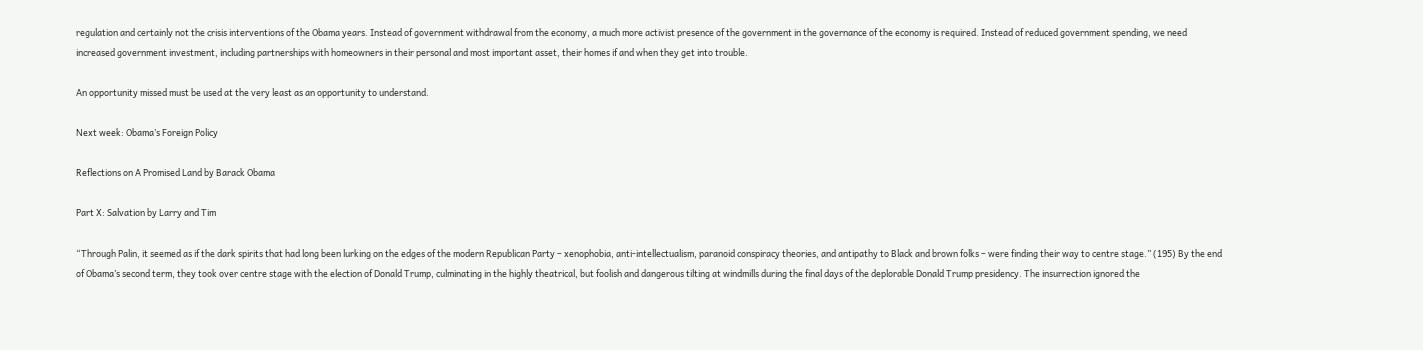regulation and certainly not the crisis interventions of the Obama years. Instead of government withdrawal from the economy, a much more activist presence of the government in the governance of the economy is required. Instead of reduced government spending, we need increased government investment, including partnerships with homeowners in their personal and most important asset, their homes if and when they get into trouble.

An opportunity missed must be used at the very least as an opportunity to understand.

Next week: Obama’s Foreign Policy

Reflections on A Promised Land by Barack Obama

Part X: Salvation by Larry and Tim

“Through Palin, it seemed as if the dark spirits that had long been lurking on the edges of the modern Republican Party – xenophobia, anti-intellectualism, paranoid conspiracy theories, and antipathy to Black and brown folks – were finding their way to centre stage.” (195) By the end of Obama’s second term, they took over centre stage with the election of Donald Trump, culminating in the highly theatrical, but foolish and dangerous tilting at windmills during the final days of the deplorable Donald Trump presidency. The insurrection ignored the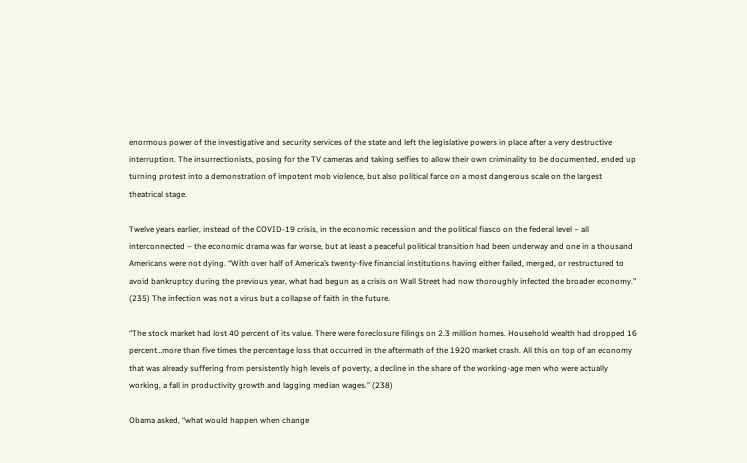enormous power of the investigative and security services of the state and left the legislative powers in place after a very destructive interruption. The insurrectionists, posing for the TV cameras and taking selfies to allow their own criminality to be documented, ended up turning protest into a demonstration of impotent mob violence, but also political farce on a most dangerous scale on the largest theatrical stage.

Twelve years earlier, instead of the COVID-19 crisis, in the economic recession and the political fiasco on the federal level – all interconnected – the economic drama was far worse, but at least a peaceful political transition had been underway and one in a thousand Americans were not dying. “With over half of America’s twenty-five financial institutions having either failed, merged, or restructured to avoid bankruptcy during the previous year, what had begun as a crisis on Wall Street had now thoroughly infected the broader economy.” (235) The infection was not a virus but a collapse of faith in the future.

“The stock market had lost 40 percent of its value. There were foreclosure filings on 2.3 million homes. Household wealth had dropped 16 percent…more than five times the percentage loss that occurred in the aftermath of the 1920 market crash. All this on top of an economy that was already suffering from persistently high levels of poverty, a decline in the share of the working-age men who were actually working, a fall in productivity growth and lagging median wages.” (238)

Obama asked, “what would happen when change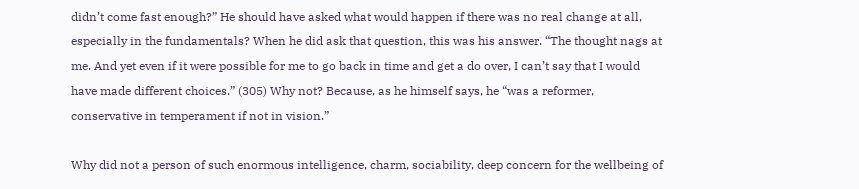didn’t come fast enough?” He should have asked what would happen if there was no real change at all, especially in the fundamentals? When he did ask that question, this was his answer. “The thought nags at me. And yet even if it were possible for me to go back in time and get a do over, I can’t say that I would have made different choices.” (305) Why not? Because, as he himself says, he “was a reformer, conservative in temperament if not in vision.”

Why did not a person of such enormous intelligence, charm, sociability, deep concern for the wellbeing of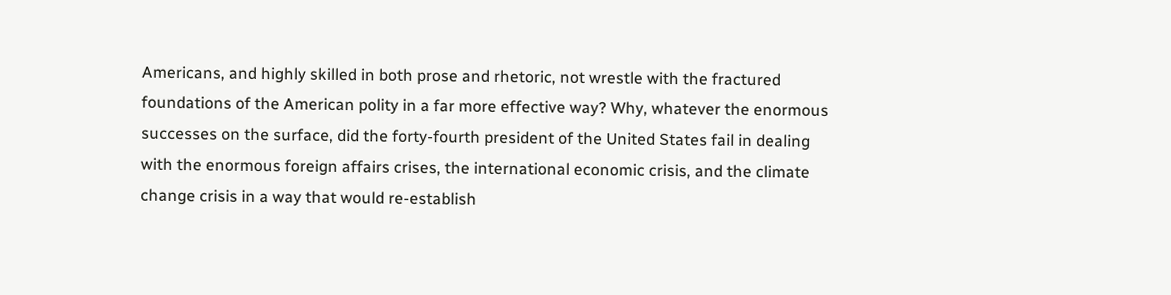Americans, and highly skilled in both prose and rhetoric, not wrestle with the fractured foundations of the American polity in a far more effective way? Why, whatever the enormous successes on the surface, did the forty-fourth president of the United States fail in dealing with the enormous foreign affairs crises, the international economic crisis, and the climate change crisis in a way that would re-establish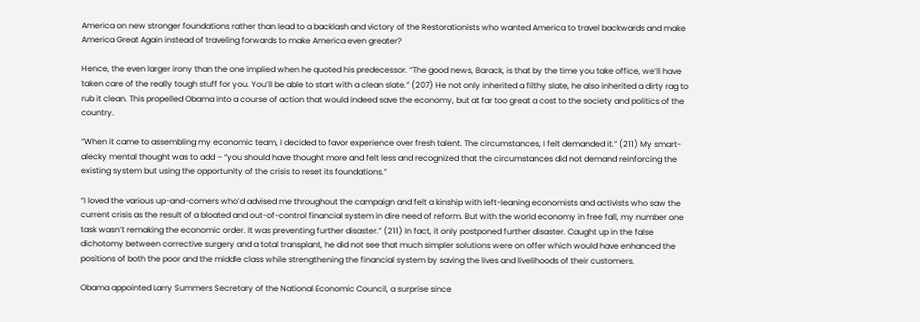America on new stronger foundations rather than lead to a backlash and victory of the Restorationists who wanted America to travel backwards and make America Great Again instead of traveling forwards to make America even greater?

Hence, the even larger irony than the one implied when he quoted his predecessor. “The good news, Barack, is that by the time you take office, we’ll have taken care of the really tough stuff for you. You’ll be able to start with a clean slate.” (207) He not only inherited a filthy slate, he also inherited a dirty rag to rub it clean. This propelled Obama into a course of action that would indeed save the economy, but at far too great a cost to the society and politics of the country.

“When it came to assembling my economic team, I decided to favor experience over fresh talent. The circumstances, I felt demanded it.” (211) My smart-alecky mental thought was to add – “you should have thought more and felt less and recognized that the circumstances did not demand reinforcing the existing system but using the opportunity of the crisis to reset its foundations.”

“I loved the various up-and-comers who’d advised me throughout the campaign and felt a kinship with left-leaning economists and activists who saw the current crisis as the result of a bloated and out-of-control financial system in dire need of reform. But with the world economy in free fall, my number one task wasn’t remaking the economic order. It was preventing further disaster.” (211) In fact, it only postponed further disaster. Caught up in the false dichotomy between corrective surgery and a total transplant, he did not see that much simpler solutions were on offer which would have enhanced the positions of both the poor and the middle class while strengthening the financial system by saving the lives and livelihoods of their customers.

Obama appointed Larry Summers Secretary of the National Economic Council, a surprise since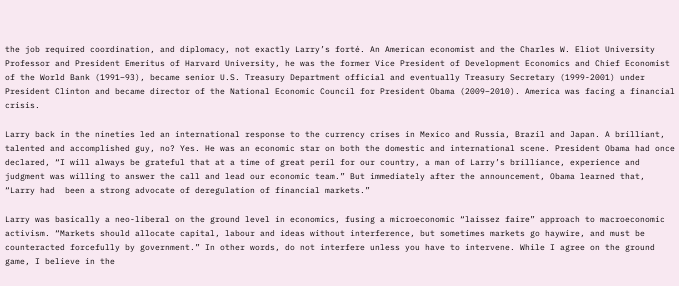the job required coordination, and diplomacy, not exactly Larry’s forté. An American economist and the Charles W. Eliot University Professor and President Emeritus of Harvard University, he was the former Vice President of Development Economics and Chief Economist of the World Bank (1991–93), became senior U.S. Treasury Department official and eventually Treasury Secretary (1999-2001) under President Clinton and became director of the National Economic Council for President Obama (2009–2010). America was facing a financial crisis.

Larry back in the nineties led an international response to the currency crises in Mexico and Russia, Brazil and Japan. A brilliant, talented and accomplished guy, no? Yes. He was an economic star on both the domestic and international scene. President Obama had once declared, “I will always be grateful that at a time of great peril for our country, a man of Larry’s brilliance, experience and judgment was willing to answer the call and lead our economic team.” But immediately after the announcement, Obama learned that, “Larry had  been a strong advocate of deregulation of financial markets.”

Larry was basically a neo-liberal on the ground level in economics, fusing a microeconomic “laissez faire” approach to macroeconomic activism. “Markets should allocate capital, labour and ideas without interference, but sometimes markets go haywire, and must be counteracted forcefully by government.” In other words, do not interfere unless you have to intervene. While I agree on the ground game, I believe in the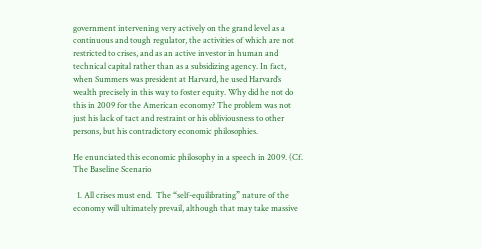government intervening very actively on the grand level as a continuous and tough regulator, the activities of which are not restricted to crises, and as an active investor in human and technical capital rather than as a subsidizing agency. In fact, when Summers was president at Harvard, he used Harvard’s wealth precisely in this way to foster equity. Why did he not do this in 2009 for the American economy? The problem was not just his lack of tact and restraint or his obliviousness to other persons, but his contradictory economic philosophies.

He enunciated this economic philosophy in a speech in 2009. (Cf. The Baseline Scenario

  1. All crises must end.  The “self-equilibrating” nature of the economy will ultimately prevail, although that may take massive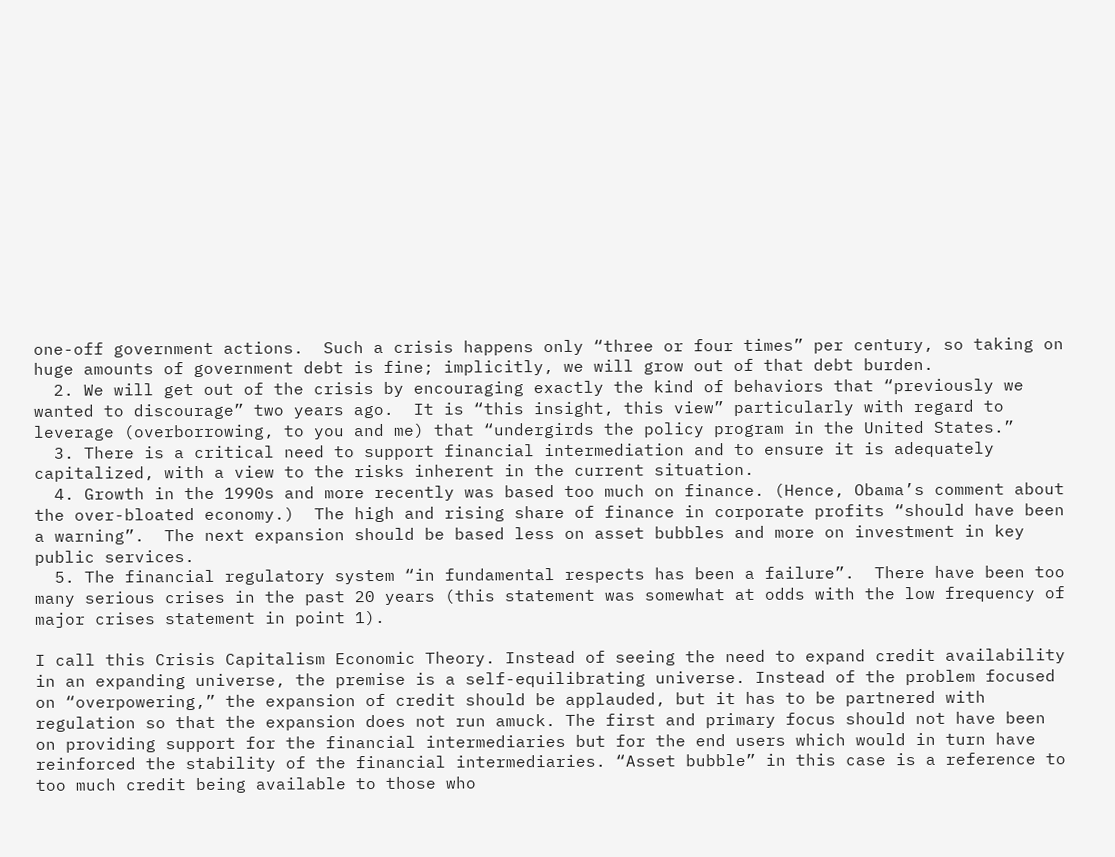one-off government actions.  Such a crisis happens only “three or four times” per century, so taking on huge amounts of government debt is fine; implicitly, we will grow out of that debt burden.
  2. We will get out of the crisis by encouraging exactly the kind of behaviors that “previously we wanted to discourage” two years ago.  It is “this insight, this view” particularly with regard to leverage (overborrowing, to you and me) that “undergirds the policy program in the United States.”
  3. There is a critical need to support financial intermediation and to ensure it is adequately capitalized, with a view to the risks inherent in the current situation.
  4. Growth in the 1990s and more recently was based too much on finance. (Hence, Obama’s comment about the over-bloated economy.)  The high and rising share of finance in corporate profits “should have been a warning”.  The next expansion should be based less on asset bubbles and more on investment in key public services.
  5. The financial regulatory system “in fundamental respects has been a failure”.  There have been too many serious crises in the past 20 years (this statement was somewhat at odds with the low frequency of major crises statement in point 1).

I call this Crisis Capitalism Economic Theory. Instead of seeing the need to expand credit availability in an expanding universe, the premise is a self-equilibrating universe. Instead of the problem focused on “overpowering,” the expansion of credit should be applauded, but it has to be partnered with regulation so that the expansion does not run amuck. The first and primary focus should not have been on providing support for the financial intermediaries but for the end users which would in turn have reinforced the stability of the financial intermediaries. “Asset bubble” in this case is a reference to too much credit being available to those who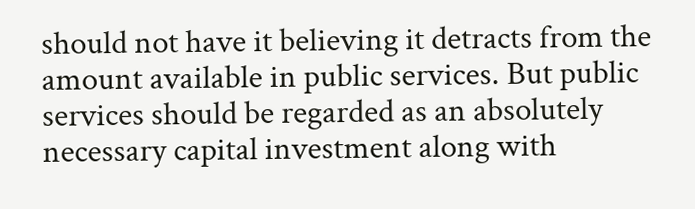should not have it believing it detracts from the amount available in public services. But public services should be regarded as an absolutely necessary capital investment along with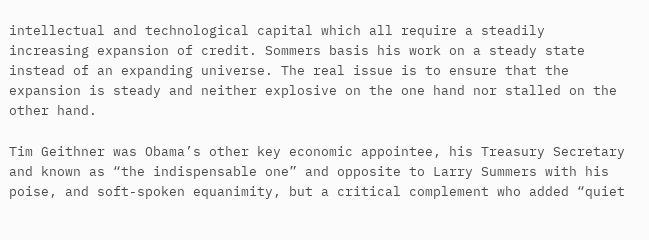intellectual and technological capital which all require a steadily increasing expansion of credit. Sommers basis his work on a steady state instead of an expanding universe. The real issue is to ensure that the expansion is steady and neither explosive on the one hand nor stalled on the other hand.

Tim Geithner was Obama’s other key economic appointee, his Treasury Secretary and known as “the indispensable one” and opposite to Larry Summers with his poise, and soft-spoken equanimity, but a critical complement who added “quiet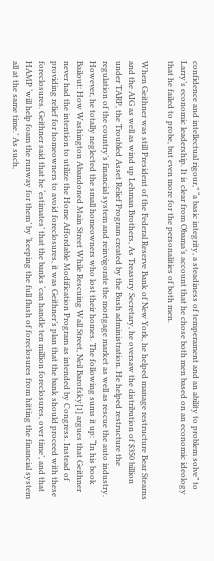confidence and intellectual rigour,” “a basic integrity, a steadiness of temperament and an ability to problem solve” to Larry’s economic leadership. It is clear from Obama’s account that he chose both men based on an economic ideology that he failed to probe, but even more for the personalities of both men.

When Geithner was still President of the Federal Reserve Bank of New York, he helped manage restructure Bear Stearns and the AIG as well as wind up Lehman Brothers, As Treasury Secretary, he oversaw the distribution of $350 billion under TARP, the Troubled Asset Relief Program created by the Bush administration. He helped restructure the regulation of the country’s financial system and reinvigorate the mortgage market as well as rescue the auto industry. However, he totally neglected the small homeowners who lost their homes. The following sums it up: “In his book Bailout: How Washington Abandoned Main Street While Rescuing Wall Street, Neil Barofsky[1] argues that Geithner never had the intention to utilize the Home Affordable Modification Program as intended by Congress. Instead of providing relief for homeowners to avoid foreclosures, it was Geithner’s plan that the bank should proceed with these foreclosures. Geithner said that he ‘estimates’ that the banks ‘can handle ten million foreclosures, over time’, and that HAMP ‘will help foam the runway for them’ by ‘keeping the full flush of foreclosures from hitting the financial system all at the same time.’ As such,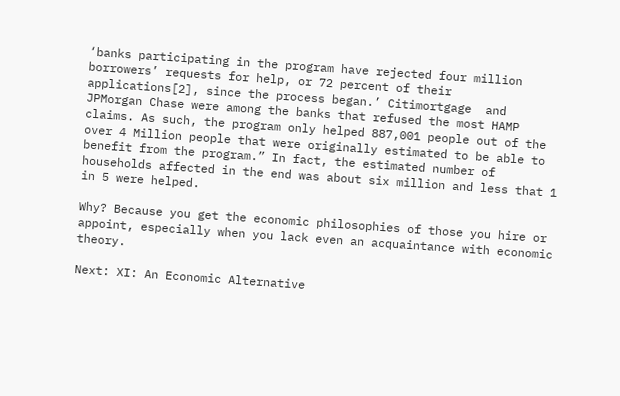‘banks participating in the program have rejected four million borrowers’ requests for help, or 72 percent of their applications[2], since the process began.’ Citimortgage  and JPMorgan Chase were among the banks that refused the most HAMP claims. As such, the program only helped 887,001 people out of the over 4 Million people that were originally estimated to be able to benefit from the program.” In fact, the estimated number of households affected in the end was about six million and less that 1 in 5 were helped.

Why? Because you get the economic philosophies of those you hire or appoint, especially when you lack even an acquaintance with economic theory.

Next: XI: An Economic Alternative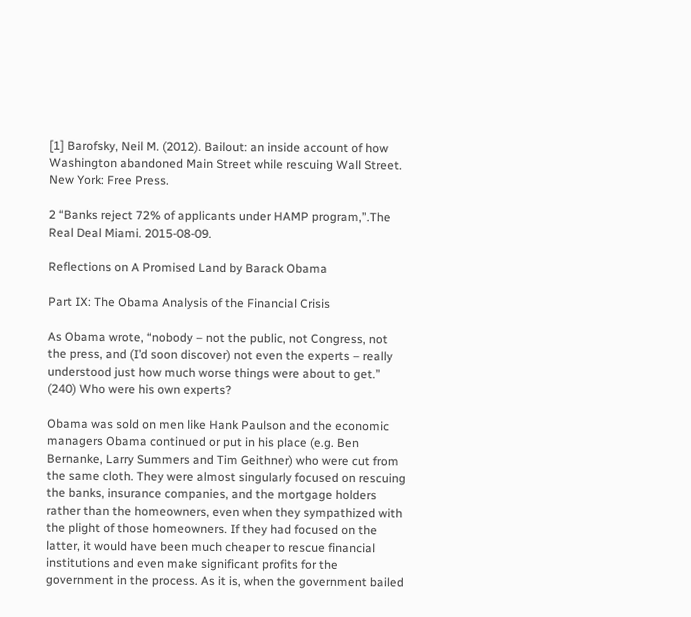[1] Barofsky, Neil M. (2012). Bailout: an inside account of how Washington abandoned Main Street while rescuing Wall Street. New York: Free Press.

2 “Banks reject 72% of applicants under HAMP program,”.The Real Deal Miami. 2015-08-09.

Reflections on A Promised Land by Barack Obama

Part IX: The Obama Analysis of the Financial Crisis

As Obama wrote, “nobody – not the public, not Congress, not the press, and (I’d soon discover) not even the experts – really understood just how much worse things were about to get.” (240) Who were his own experts?

Obama was sold on men like Hank Paulson and the economic managers Obama continued or put in his place (e.g. Ben Bernanke, Larry Summers and Tim Geithner) who were cut from the same cloth. They were almost singularly focused on rescuing the banks, insurance companies, and the mortgage holders rather than the homeowners, even when they sympathized with the plight of those homeowners. If they had focused on the latter, it would have been much cheaper to rescue financial institutions and even make significant profits for the government in the process. As it is, when the government bailed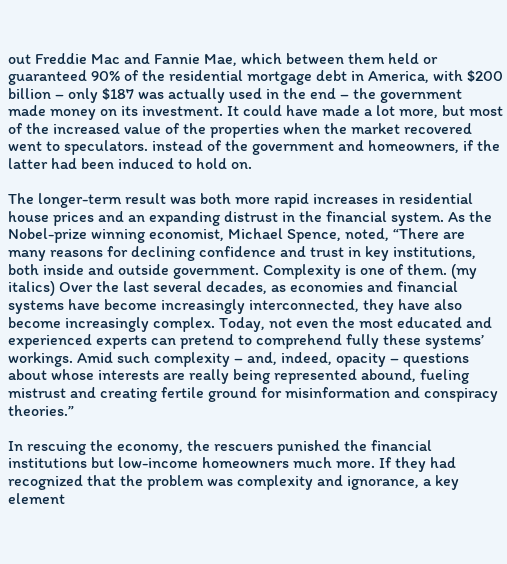out Freddie Mac and Fannie Mae, which between them held or guaranteed 90% of the residential mortgage debt in America, with $200 billion – only $187 was actually used in the end – the government made money on its investment. It could have made a lot more, but most of the increased value of the properties when the market recovered went to speculators. instead of the government and homeowners, if the latter had been induced to hold on.

The longer-term result was both more rapid increases in residential house prices and an expanding distrust in the financial system. As the Nobel-prize winning economist, Michael Spence, noted, “There are many reasons for declining confidence and trust in key institutions, both inside and outside government. Complexity is one of them. (my italics) Over the last several decades, as economies and financial systems have become increasingly interconnected, they have also become increasingly complex. Today, not even the most educated and experienced experts can pretend to comprehend fully these systems’ workings. Amid such complexity – and, indeed, opacity – questions about whose interests are really being represented abound, fueling mistrust and creating fertile ground for misinformation and conspiracy theories.”

In rescuing the economy, the rescuers punished the financial institutions but low-income homeowners much more. If they had recognized that the problem was complexity and ignorance, a key element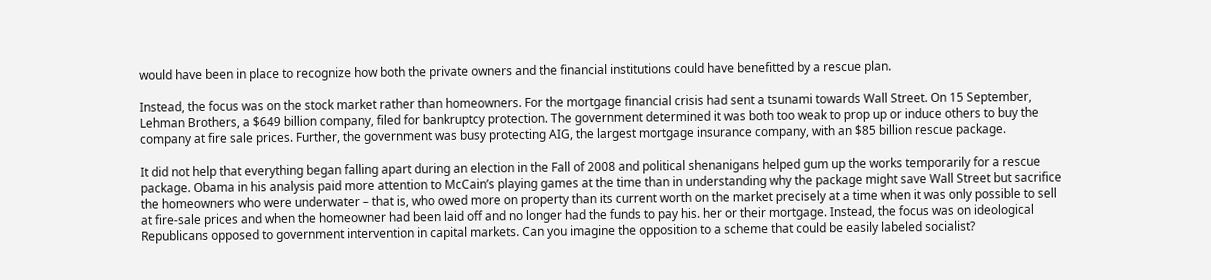would have been in place to recognize how both the private owners and the financial institutions could have benefitted by a rescue plan.

Instead, the focus was on the stock market rather than homeowners. For the mortgage financial crisis had sent a tsunami towards Wall Street. On 15 September, Lehman Brothers, a $649 billion company, filed for bankruptcy protection. The government determined it was both too weak to prop up or induce others to buy the company at fire sale prices. Further, the government was busy protecting AIG, the largest mortgage insurance company, with an $85 billion rescue package.

It did not help that everything began falling apart during an election in the Fall of 2008 and political shenanigans helped gum up the works temporarily for a rescue package. Obama in his analysis paid more attention to McCain’s playing games at the time than in understanding why the package might save Wall Street but sacrifice the homeowners who were underwater – that is, who owed more on property than its current worth on the market precisely at a time when it was only possible to sell at fire-sale prices and when the homeowner had been laid off and no longer had the funds to pay his. her or their mortgage. Instead, the focus was on ideological Republicans opposed to government intervention in capital markets. Can you imagine the opposition to a scheme that could be easily labeled socialist?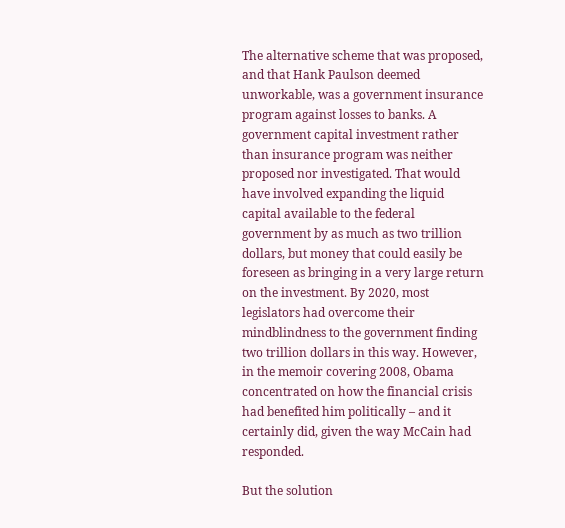The alternative scheme that was proposed, and that Hank Paulson deemed unworkable, was a government insurance program against losses to banks. A government capital investment rather than insurance program was neither proposed nor investigated. That would have involved expanding the liquid capital available to the federal government by as much as two trillion dollars, but money that could easily be foreseen as bringing in a very large return on the investment. By 2020, most legislators had overcome their mindblindness to the government finding two trillion dollars in this way. However, in the memoir covering 2008, Obama concentrated on how the financial crisis had benefited him politically – and it certainly did, given the way McCain had responded.

But the solution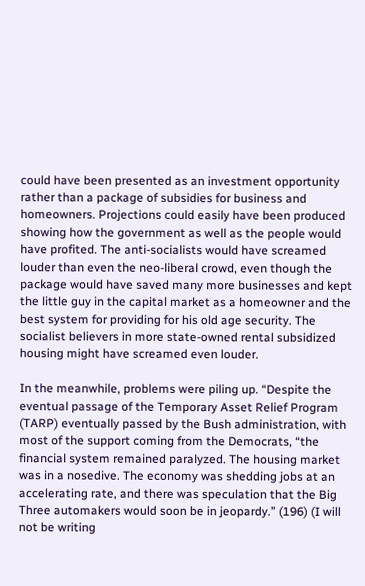could have been presented as an investment opportunity rather than a package of subsidies for business and homeowners. Projections could easily have been produced showing how the government as well as the people would have profited. The anti-socialists would have screamed louder than even the neo-liberal crowd, even though the package would have saved many more businesses and kept the little guy in the capital market as a homeowner and the best system for providing for his old age security. The socialist believers in more state-owned rental subsidized housing might have screamed even louder.

In the meanwhile, problems were piling up. “Despite the eventual passage of the Temporary Asset Relief Program (TARP) eventually passed by the Bush administration, with most of the support coming from the Democrats, “the financial system remained paralyzed. The housing market was in a nosedive. The economy was shedding jobs at an accelerating rate, and there was speculation that the Big Three automakers would soon be in jeopardy.” (196) (I will not be writing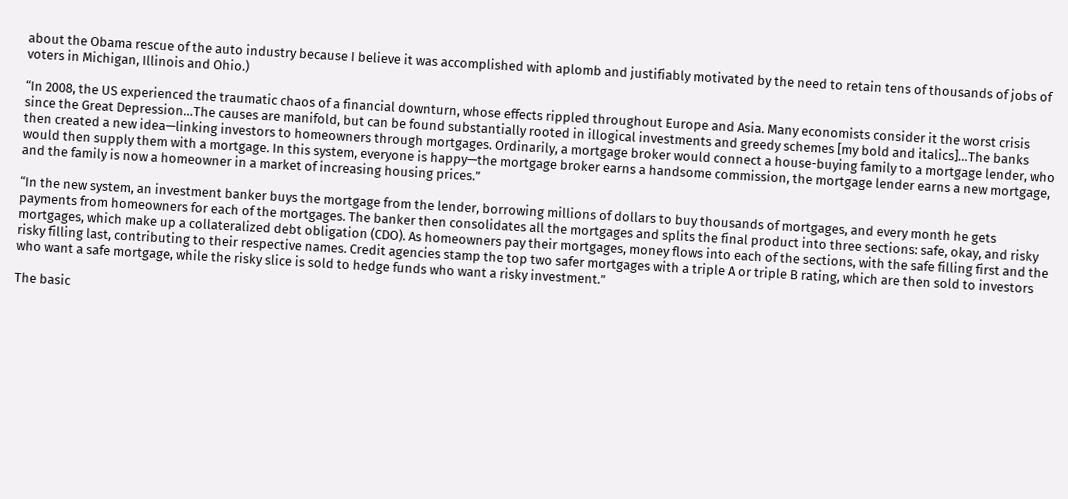about the Obama rescue of the auto industry because I believe it was accomplished with aplomb and justifiably motivated by the need to retain tens of thousands of jobs of voters in Michigan, Illinois and Ohio.)

“In 2008, the US experienced the traumatic chaos of a financial downturn, whose effects rippled throughout Europe and Asia. Many economists consider it the worst crisis since the Great Depression…The causes are manifold, but can be found substantially rooted in illogical investments and greedy schemes [my bold and italics]…The banks then created a new idea—linking investors to homeowners through mortgages. Ordinarily, a mortgage broker would connect a house-buying family to a mortgage lender, who would then supply them with a mortgage. In this system, everyone is happy—the mortgage broker earns a handsome commission, the mortgage lender earns a new mortgage, and the family is now a homeowner in a market of increasing housing prices.”

“In the new system, an investment banker buys the mortgage from the lender, borrowing millions of dollars to buy thousands of mortgages, and every month he gets payments from homeowners for each of the mortgages. The banker then consolidates all the mortgages and splits the final product into three sections: safe, okay, and risky mortgages, which make up a collateralized debt obligation (CDO). As homeowners pay their mortgages, money flows into each of the sections, with the safe filling first and the risky filling last, contributing to their respective names. Credit agencies stamp the top two safer mortgages with a triple A or triple B rating, which are then sold to investors who want a safe mortgage, while the risky slice is sold to hedge funds who want a risky investment.”

The basic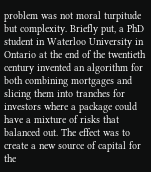problem was not moral turpitude but complexity. Briefly put, a PhD student in Waterloo University in Ontario at the end of the twentieth century invented an algorithm for both combining mortgages and slicing them into tranches for investors where a package could have a mixture of risks that balanced out. The effect was to create a new source of capital for the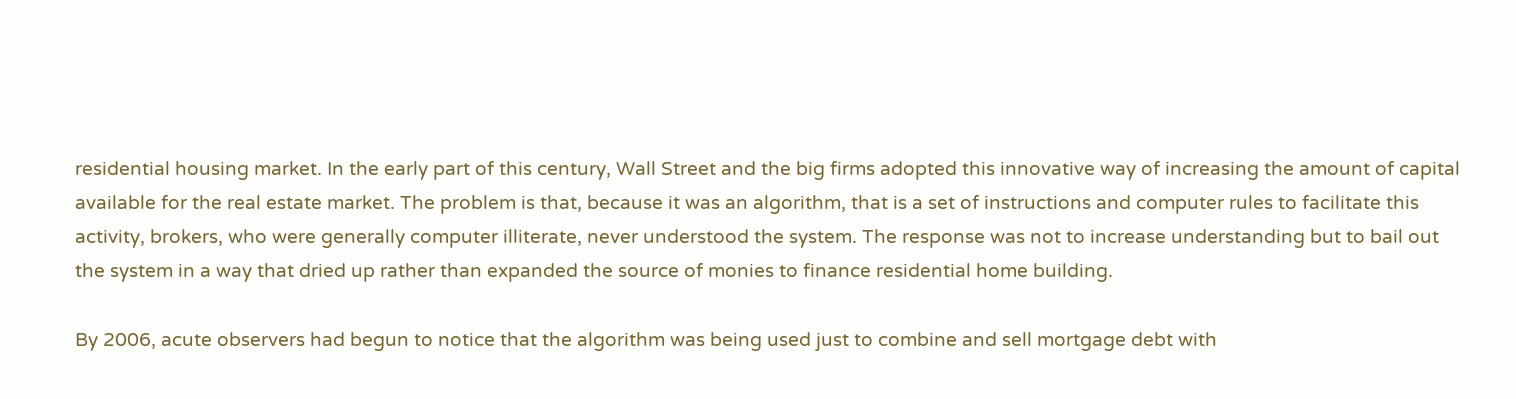residential housing market. In the early part of this century, Wall Street and the big firms adopted this innovative way of increasing the amount of capital available for the real estate market. The problem is that, because it was an algorithm, that is a set of instructions and computer rules to facilitate this activity, brokers, who were generally computer illiterate, never understood the system. The response was not to increase understanding but to bail out the system in a way that dried up rather than expanded the source of monies to finance residential home building.

By 2006, acute observers had begun to notice that the algorithm was being used just to combine and sell mortgage debt with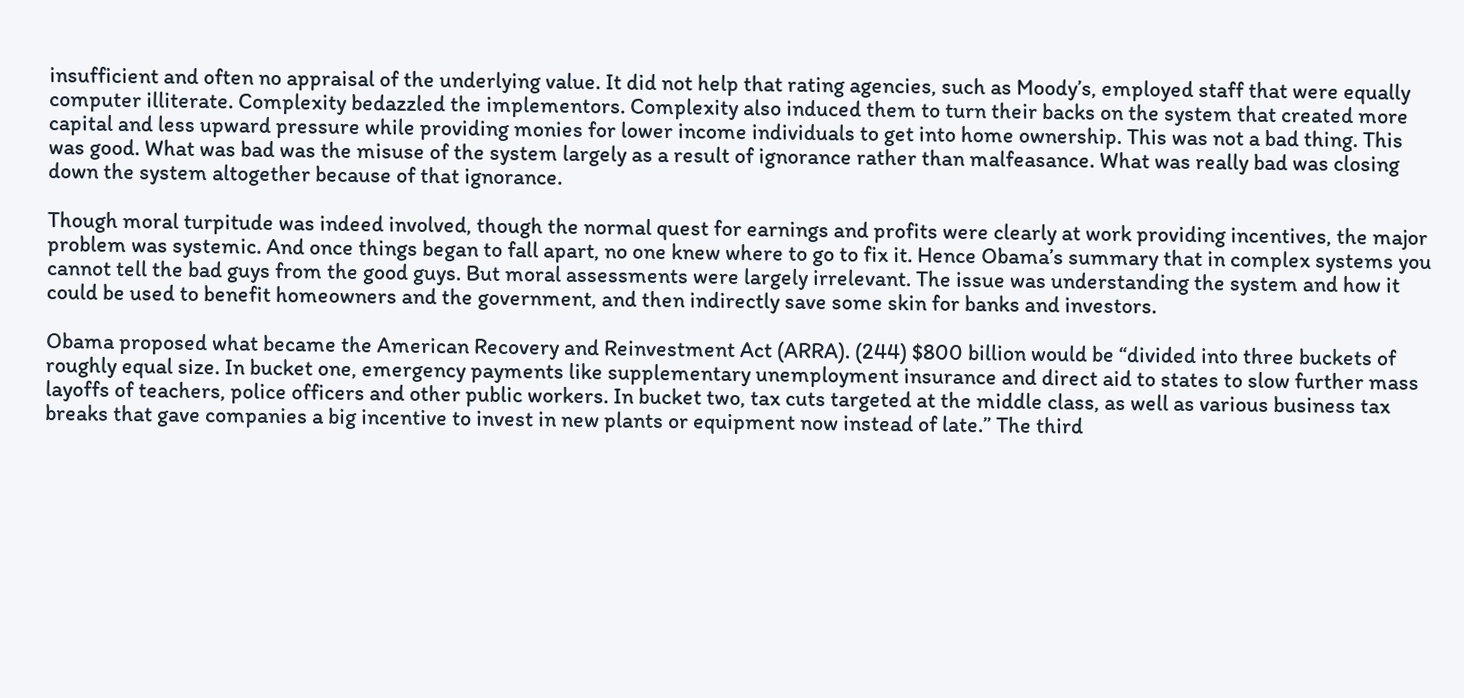insufficient and often no appraisal of the underlying value. It did not help that rating agencies, such as Moody’s, employed staff that were equally computer illiterate. Complexity bedazzled the implementors. Complexity also induced them to turn their backs on the system that created more capital and less upward pressure while providing monies for lower income individuals to get into home ownership. This was not a bad thing. This was good. What was bad was the misuse of the system largely as a result of ignorance rather than malfeasance. What was really bad was closing down the system altogether because of that ignorance.

Though moral turpitude was indeed involved, though the normal quest for earnings and profits were clearly at work providing incentives, the major problem was systemic. And once things began to fall apart, no one knew where to go to fix it. Hence Obama’s summary that in complex systems you cannot tell the bad guys from the good guys. But moral assessments were largely irrelevant. The issue was understanding the system and how it could be used to benefit homeowners and the government, and then indirectly save some skin for banks and investors.

Obama proposed what became the American Recovery and Reinvestment Act (ARRA). (244) $800 billion would be “divided into three buckets of roughly equal size. In bucket one, emergency payments like supplementary unemployment insurance and direct aid to states to slow further mass layoffs of teachers, police officers and other public workers. In bucket two, tax cuts targeted at the middle class, as well as various business tax breaks that gave companies a big incentive to invest in new plants or equipment now instead of late.” The third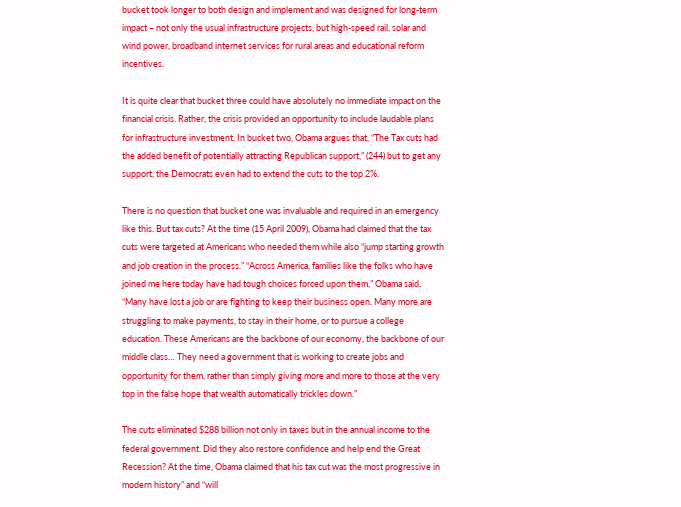bucket took longer to both design and implement and was designed for long-term impact – not only the usual infrastructure projects, but high-speed rail, solar and wind power, broadband internet services for rural areas and educational reform incentives.

It is quite clear that bucket three could have absolutely no immediate impact on the financial crisis. Rather, the crisis provided an opportunity to include laudable plans for infrastructure investment. In bucket two, Obama argues that, “The Tax cuts had the added benefit of potentially attracting Republican support,” (244) but to get any support, the Democrats even had to extend the cuts to the top 2%.

There is no question that bucket one was invaluable and required in an emergency like this. But tax cuts? At the time (15 April 2009), Obama had claimed that the tax cuts were targeted at Americans who needed them while also “jump starting growth and job creation in the process.” “Across America, families like the folks who have joined me here today have had tough choices forced upon them,” Obama said. “Many have lost a job or are fighting to keep their business open. Many more are struggling to make payments, to stay in their home, or to pursue a college education. These Americans are the backbone of our economy, the backbone of our middle class… They need a government that is working to create jobs and opportunity for them, rather than simply giving more and more to those at the very top in the false hope that wealth automatically trickles down.”

The cuts eliminated $288 billion not only in taxes but in the annual income to the federal government. Did they also restore confidence and help end the Great Recession? At the time, Obama claimed that his tax cut was the most progressive in modern history” and “will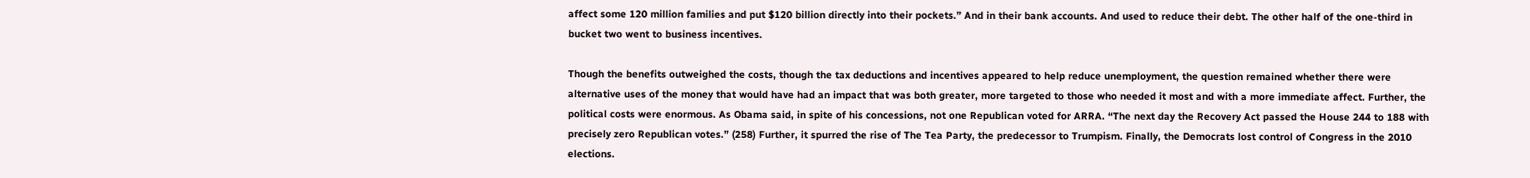affect some 120 million families and put $120 billion directly into their pockets.” And in their bank accounts. And used to reduce their debt. The other half of the one-third in bucket two went to business incentives.

Though the benefits outweighed the costs, though the tax deductions and incentives appeared to help reduce unemployment, the question remained whether there were alternative uses of the money that would have had an impact that was both greater, more targeted to those who needed it most and with a more immediate affect. Further, the political costs were enormous. As Obama said, in spite of his concessions, not one Republican voted for ARRA. “The next day the Recovery Act passed the House 244 to 188 with precisely zero Republican votes.” (258) Further, it spurred the rise of The Tea Party, the predecessor to Trumpism. Finally, the Democrats lost control of Congress in the 2010 elections.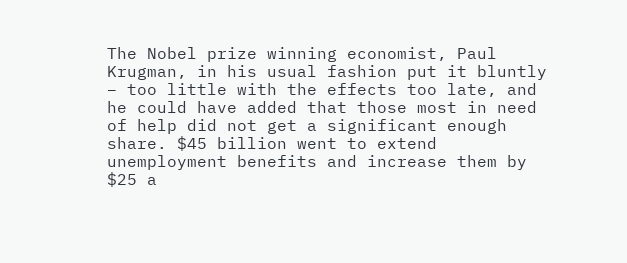The Nobel prize winning economist, Paul Krugman, in his usual fashion put it bluntly – too little with the effects too late, and he could have added that those most in need of help did not get a significant enough share. $45 billion went to extend unemployment benefits and increase them by $25 a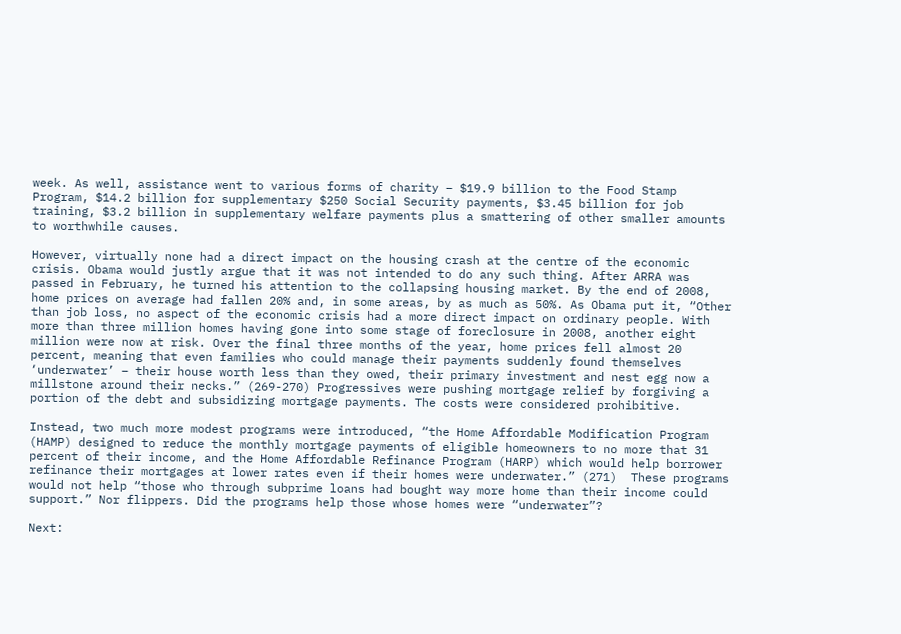week. As well, assistance went to various forms of charity – $19.9 billion to the Food Stamp Program, $14.2 billion for supplementary $250 Social Security payments, $3.45 billion for job training, $3.2 billion in supplementary welfare payments plus a smattering of other smaller amounts to worthwhile causes.

However, virtually none had a direct impact on the housing crash at the centre of the economic crisis. Obama would justly argue that it was not intended to do any such thing. After ARRA was passed in February, he turned his attention to the collapsing housing market. By the end of 2008, home prices on average had fallen 20% and, in some areas, by as much as 50%. As Obama put it, “Other than job loss, no aspect of the economic crisis had a more direct impact on ordinary people. With more than three million homes having gone into some stage of foreclosure in 2008, another eight million were now at risk. Over the final three months of the year, home prices fell almost 20 percent, meaning that even families who could manage their payments suddenly found themselves ‘underwater’ – their house worth less than they owed, their primary investment and nest egg now a millstone around their necks.” (269-270) Progressives were pushing mortgage relief by forgiving a portion of the debt and subsidizing mortgage payments. The costs were considered prohibitive.

Instead, two much more modest programs were introduced, “the Home Affordable Modification Program (HAMP) designed to reduce the monthly mortgage payments of eligible homeowners to no more that 31 percent of their income, and the Home Affordable Refinance Program (HARP) which would help borrower refinance their mortgages at lower rates even if their homes were underwater.” (271)  These programs would not help “those who through subprime loans had bought way more home than their income could support.” Nor flippers. Did the programs help those whose homes were “underwater”?

Next: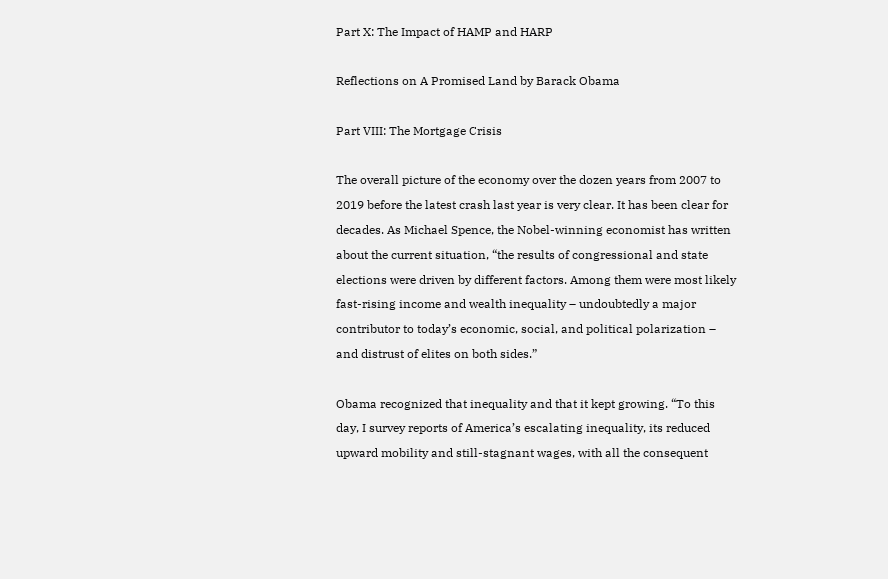Part X: The Impact of HAMP and HARP

Reflections on A Promised Land by Barack Obama

Part VIII: The Mortgage Crisis

The overall picture of the economy over the dozen years from 2007 to 2019 before the latest crash last year is very clear. It has been clear for decades. As Michael Spence, the Nobel-winning economist has written about the current situation, “the results of congressional and state elections were driven by different factors. Among them were most likely fast-rising income and wealth inequality – undoubtedly a major contributor to today’s economic, social, and political polarization – and distrust of elites on both sides.”

Obama recognized that inequality and that it kept growing. “To this day, I survey reports of America’s escalating inequality, its reduced upward mobility and still-stagnant wages, with all the consequent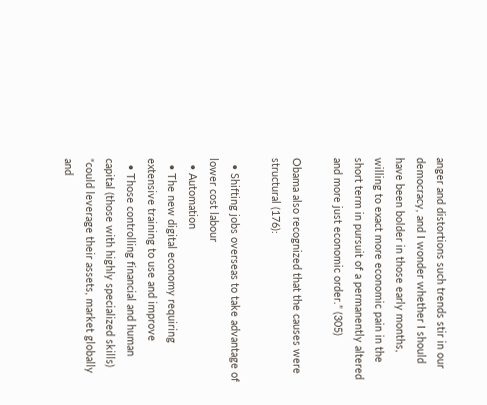anger and distortions such trends stir in our democracy, and I wonder whether I should have been bolder in those early months, willing to exact more economic pain in the short term in pursuit of a permanently altered and more just economic order.” (305)

Obama also recognized that the causes were structural (176):

  • Shifting jobs overseas to take advantage of lower cost labour
  • Automation
  • The new digital economy requiring extensive training to use and improve
  • Those controlling financial and human capital (those with highly specialized skills) “could leverage their assets, market globally and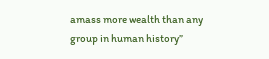amass more wealth than any group in human history”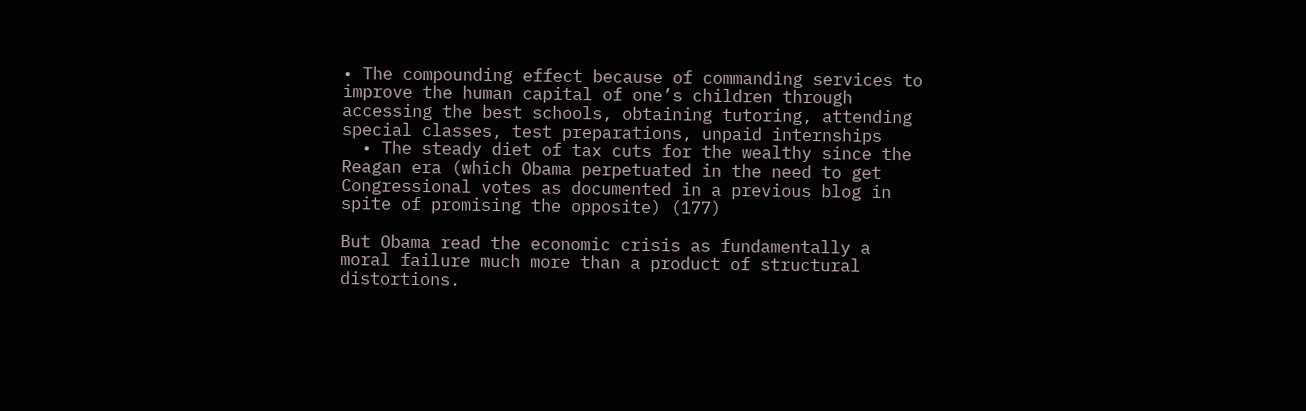• The compounding effect because of commanding services to improve the human capital of one’s children through accessing the best schools, obtaining tutoring, attending special classes, test preparations, unpaid internships
  • The steady diet of tax cuts for the wealthy since the Reagan era (which Obama perpetuated in the need to get Congressional votes as documented in a previous blog in spite of promising the opposite) (177)

But Obama read the economic crisis as fundamentally a moral failure much more than a product of structural distortions.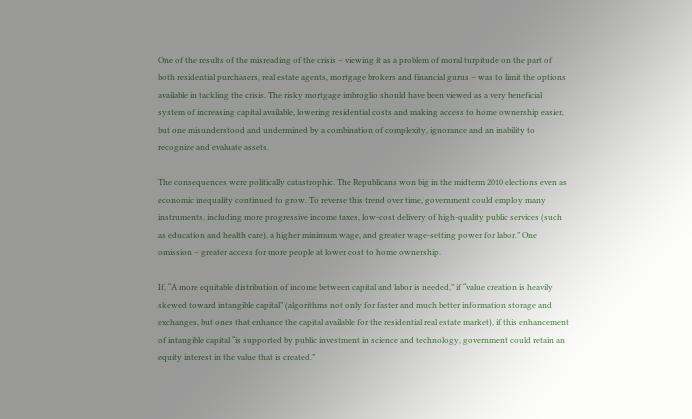One of the results of the misreading of the crisis – viewing it as a problem of moral turpitude on the part of both residential purchasers, real estate agents, mortgage brokers and financial gurus – was to limit the options available in tackling the crisis. The risky mortgage imbroglio should have been viewed as a very beneficial system of increasing capital available, lowering residential costs and making access to home ownership easier, but one misunderstood and undermined by a combination of complexity, ignorance and an inability to recognize and evaluate assets.

The consequences were politically catastrophic. The Republicans won big in the midterm 2010 elections even as economic inequality continued to grow. To reverse this trend over time, government could employ many instruments, including more progressive income taxes, low-cost delivery of high-quality public services (such as education and health care), a higher minimum wage, and greater wage-setting power for labor.” One omission – greater access for more people at lower cost to home ownership.

If, “A more equitable distribution of income between capital and labor is needed,” if “value creation is heavily skewed toward intangible capital” (algorithms not only for faster and much better information storage and exchanges, but ones that enhance the capital available for the residential real estate market), if this enhancement of intangible capital “is supported by public investment in science and technology, government could retain an equity interest in the value that is created.”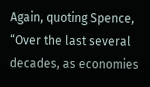Again, quoting Spence, “Over the last several decades, as economies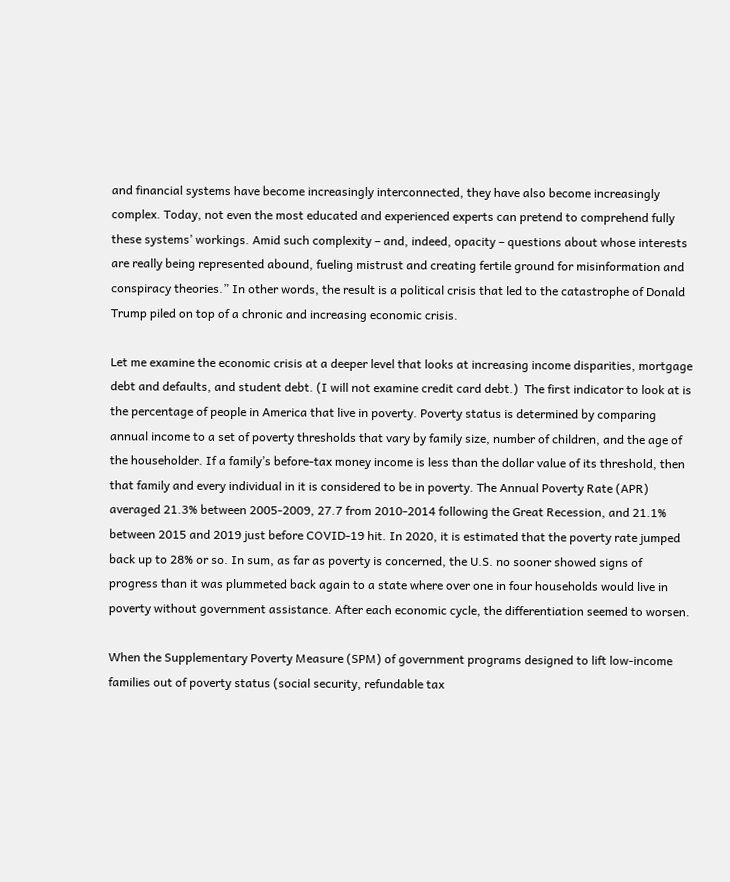and financial systems have become increasingly interconnected, they have also become increasingly complex. Today, not even the most educated and experienced experts can pretend to comprehend fully these systems’ workings. Amid such complexity – and, indeed, opacity – questions about whose interests are really being represented abound, fueling mistrust and creating fertile ground for misinformation and conspiracy theories.” In other words, the result is a political crisis that led to the catastrophe of Donald Trump piled on top of a chronic and increasing economic crisis.

Let me examine the economic crisis at a deeper level that looks at increasing income disparities, mortgage debt and defaults, and student debt. (I will not examine credit card debt.)  The first indicator to look at is the percentage of people in America that live in poverty. Poverty status is determined by comparing annual income to a set of poverty thresholds that vary by family size, number of children, and the age of the householder. If a family’s before-tax money income is less than the dollar value of its threshold, then that family and every individual in it is considered to be in poverty. The Annual Poverty Rate (APR) averaged 21.3% between 2005-2009, 27.7 from 2010-2014 following the Great Recession, and 21.1% between 2015 and 2019 just before COVID-19 hit. In 2020, it is estimated that the poverty rate jumped back up to 28% or so. In sum, as far as poverty is concerned, the U.S. no sooner showed signs of progress than it was plummeted back again to a state where over one in four households would live in poverty without government assistance. After each economic cycle, the differentiation seemed to worsen.

When the Supplementary Poverty Measure (SPM) of government programs designed to lift low-income families out of poverty status (social security, refundable tax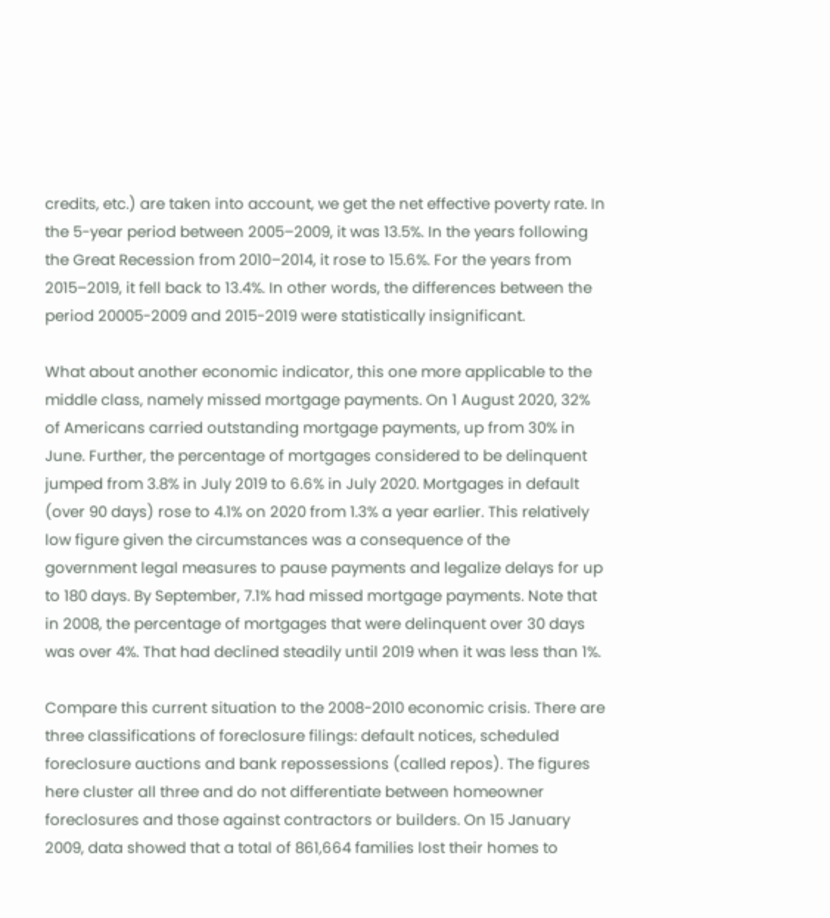credits, etc.) are taken into account, we get the net effective poverty rate. In the 5-year period between 2005–2009, it was 13.5%. In the years following the Great Recession from 2010–2014, it rose to 15.6%. For the years from 2015–2019, it fell back to 13.4%. In other words, the differences between the period 20005-2009 and 2015-2019 were statistically insignificant.

What about another economic indicator, this one more applicable to the middle class, namely missed mortgage payments. On 1 August 2020, 32% of Americans carried outstanding mortgage payments, up from 30% in June. Further, the percentage of mortgages considered to be delinquent jumped from 3.8% in July 2019 to 6.6% in July 2020. Mortgages in default (over 90 days) rose to 4.1% on 2020 from 1.3% a year earlier. This relatively low figure given the circumstances was a consequence of the government legal measures to pause payments and legalize delays for up to 180 days. By September, 7.1% had missed mortgage payments. Note that in 2008, the percentage of mortgages that were delinquent over 30 days was over 4%. That had declined steadily until 2019 when it was less than 1%.

Compare this current situation to the 2008-2010 economic crisis. There are three classifications of foreclosure filings: default notices, scheduled foreclosure auctions and bank repossessions (called repos). The figures here cluster all three and do not differentiate between homeowner foreclosures and those against contractors or builders. On 15 January 2009, data showed that a total of 861,664 families lost their homes to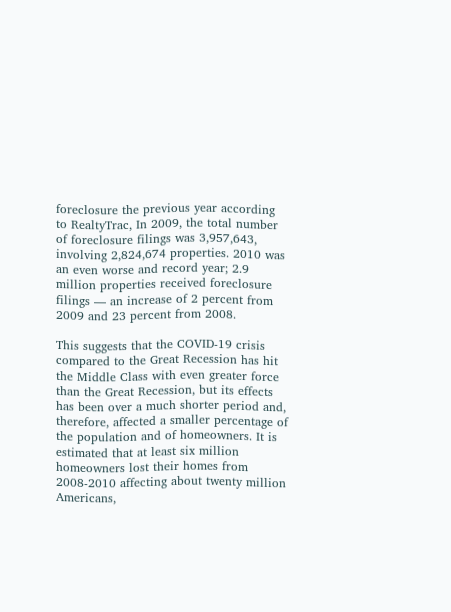foreclosure the previous year according to RealtyTrac, In 2009, the total number of foreclosure filings was 3,957,643, involving 2,824,674 properties. 2010 was an even worse and record year; 2.9 million properties received foreclosure filings — an increase of 2 percent from 2009 and 23 percent from 2008.

This suggests that the COVID-19 crisis compared to the Great Recession has hit the Middle Class with even greater force than the Great Recession, but its effects has been over a much shorter period and, therefore, affected a smaller percentage of the population and of homeowners. It is estimated that at least six million homeowners lost their homes from 2008-2010 affecting about twenty million Americans,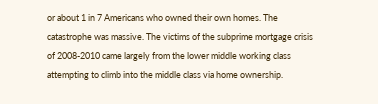or about 1 in 7 Americans who owned their own homes. The catastrophe was massive. The victims of the subprime mortgage crisis of 2008-2010 came largely from the lower middle working class attempting to climb into the middle class via home ownership.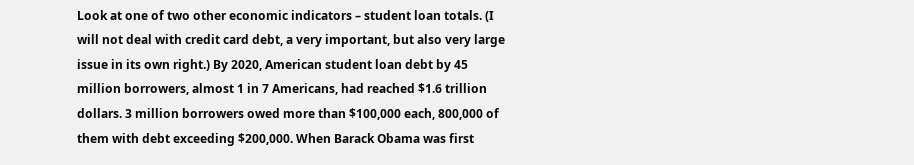Look at one of two other economic indicators – student loan totals. (I will not deal with credit card debt, a very important, but also very large issue in its own right.) By 2020, American student loan debt by 45 million borrowers, almost 1 in 7 Americans, had reached $1.6 trillion dollars. 3 million borrowers owed more than $100,000 each, 800,000 of them with debt exceeding $200,000. When Barack Obama was first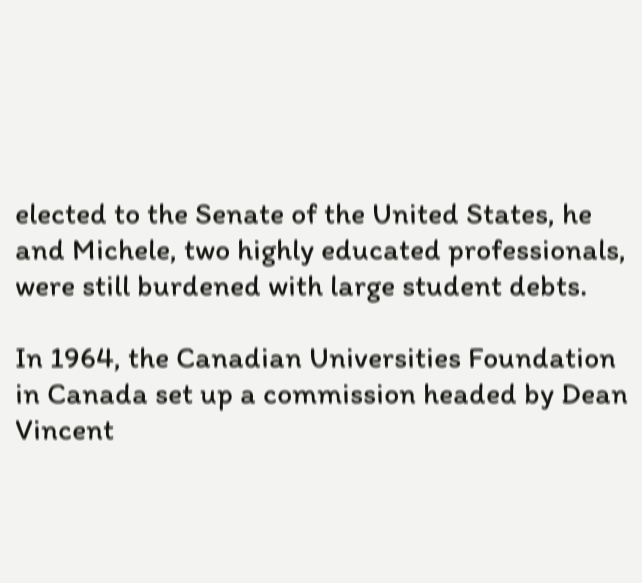elected to the Senate of the United States, he and Michele, two highly educated professionals, were still burdened with large student debts.

In 1964, the Canadian Universities Foundation in Canada set up a commission headed by Dean Vincent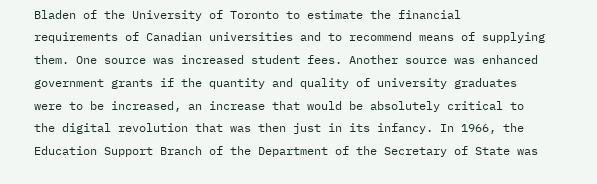Bladen of the University of Toronto to estimate the financial requirements of Canadian universities and to recommend means of supplying them. One source was increased student fees. Another source was enhanced government grants if the quantity and quality of university graduates were to be increased, an increase that would be absolutely critical to the digital revolution that was then just in its infancy. In 1966, the Education Support Branch of the Department of the Secretary of State was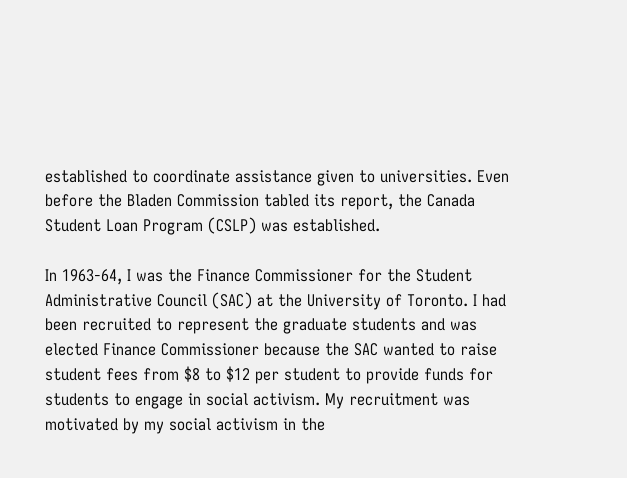established to coordinate assistance given to universities. Even before the Bladen Commission tabled its report, the Canada Student Loan Program (CSLP) was established.

In 1963-64, I was the Finance Commissioner for the Student Administrative Council (SAC) at the University of Toronto. I had been recruited to represent the graduate students and was elected Finance Commissioner because the SAC wanted to raise student fees from $8 to $12 per student to provide funds for students to engage in social activism. My recruitment was motivated by my social activism in the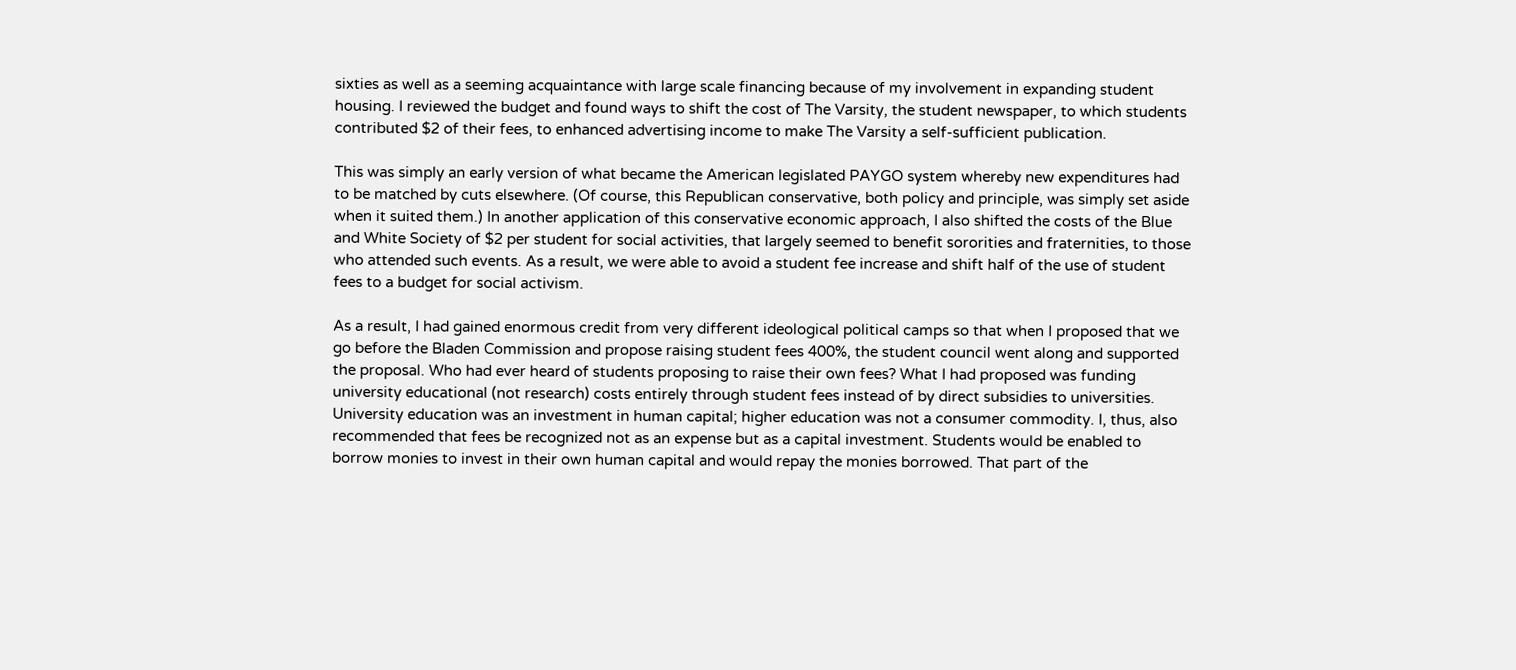sixties as well as a seeming acquaintance with large scale financing because of my involvement in expanding student housing. I reviewed the budget and found ways to shift the cost of The Varsity, the student newspaper, to which students contributed $2 of their fees, to enhanced advertising income to make The Varsity a self-sufficient publication.

This was simply an early version of what became the American legislated PAYGO system whereby new expenditures had to be matched by cuts elsewhere. (Of course, this Republican conservative, both policy and principle, was simply set aside when it suited them.) In another application of this conservative economic approach, I also shifted the costs of the Blue and White Society of $2 per student for social activities, that largely seemed to benefit sororities and fraternities, to those who attended such events. As a result, we were able to avoid a student fee increase and shift half of the use of student fees to a budget for social activism.

As a result, I had gained enormous credit from very different ideological political camps so that when I proposed that we go before the Bladen Commission and propose raising student fees 400%, the student council went along and supported the proposal. Who had ever heard of students proposing to raise their own fees? What I had proposed was funding university educational (not research) costs entirely through student fees instead of by direct subsidies to universities. University education was an investment in human capital; higher education was not a consumer commodity. I, thus, also recommended that fees be recognized not as an expense but as a capital investment. Students would be enabled to borrow monies to invest in their own human capital and would repay the monies borrowed. That part of the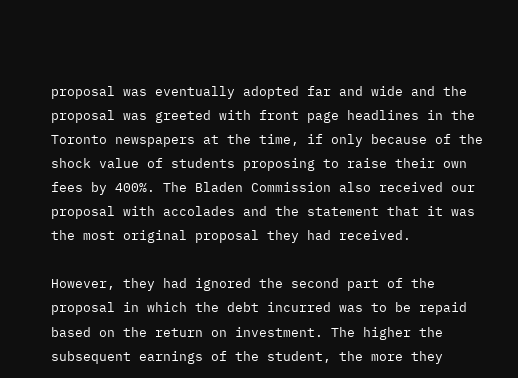proposal was eventually adopted far and wide and the proposal was greeted with front page headlines in the Toronto newspapers at the time, if only because of the shock value of students proposing to raise their own fees by 400%. The Bladen Commission also received our proposal with accolades and the statement that it was the most original proposal they had received.

However, they had ignored the second part of the proposal in which the debt incurred was to be repaid based on the return on investment. The higher the subsequent earnings of the student, the more they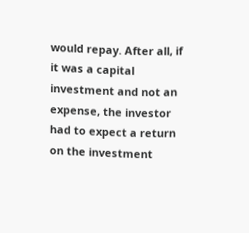would repay. After all, if it was a capital investment and not an expense, the investor had to expect a return on the investment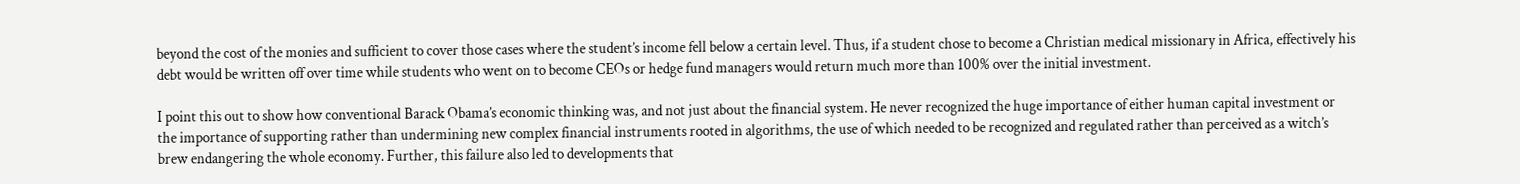beyond the cost of the monies and sufficient to cover those cases where the student’s income fell below a certain level. Thus, if a student chose to become a Christian medical missionary in Africa, effectively his debt would be written off over time while students who went on to become CEOs or hedge fund managers would return much more than 100% over the initial investment.

I point this out to show how conventional Barack Obama’s economic thinking was, and not just about the financial system. He never recognized the huge importance of either human capital investment or the importance of supporting rather than undermining new complex financial instruments rooted in algorithms, the use of which needed to be recognized and regulated rather than perceived as a witch’s brew endangering the whole economy. Further, this failure also led to developments that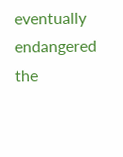eventually endangered the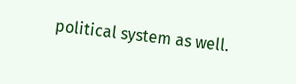political system as well.